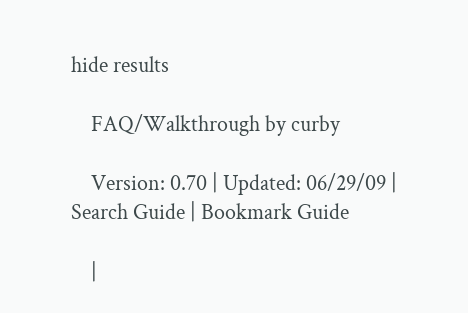hide results

    FAQ/Walkthrough by curby

    Version: 0.70 | Updated: 06/29/09 | Search Guide | Bookmark Guide

    |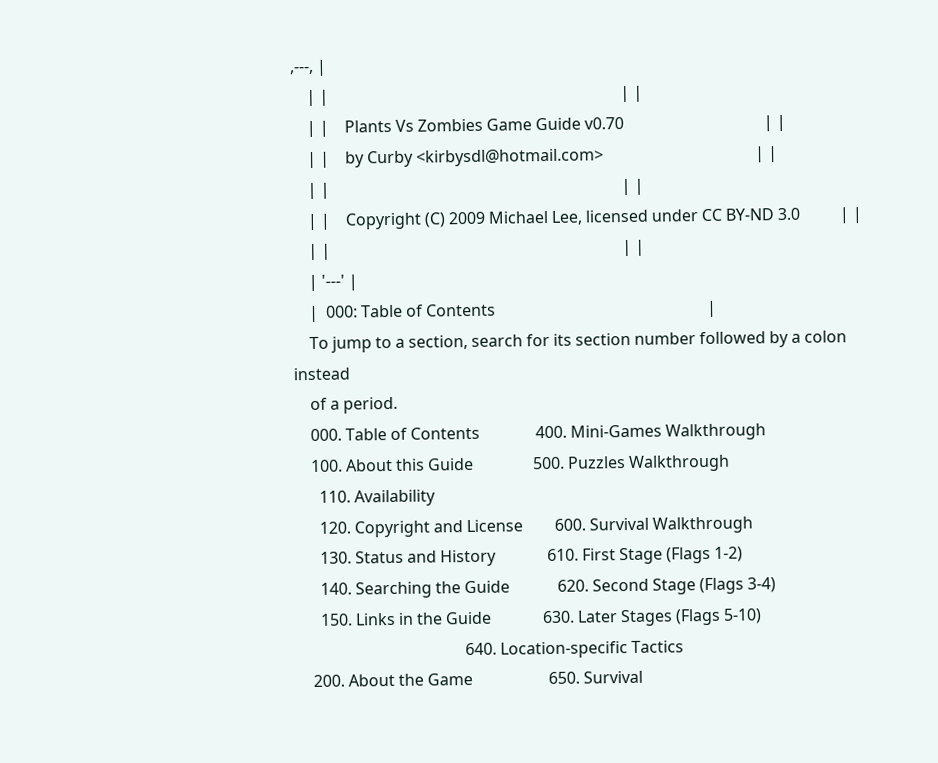,---, |
    | |                                                                         | |
    | |    Plants Vs Zombies Game Guide v0.70                                   | |
    | |    by Curby <kirbysdl@hotmail.com>                                      | |
    | |                                                                         | |
    | |    Copyright (C) 2009 Michael Lee, licensed under CC BY-ND 3.0          | |
    | |                                                                         | |
    | '---' |
    |  000: Table of Contents                                                     |
    To jump to a section, search for its section number followed by a colon instead
    of a period.
    000. Table of Contents              400. Mini-Games Walkthrough
    100. About this Guide               500. Puzzles Walkthrough
      110. Availability
      120. Copyright and License        600. Survival Walkthrough
      130. Status and History             610. First Stage (Flags 1-2)
      140. Searching the Guide            620. Second Stage (Flags 3-4)
      150. Links in the Guide             630. Later Stages (Flags 5-10)
                                          640. Location-specific Tactics
    200. About the Game                   650. Survival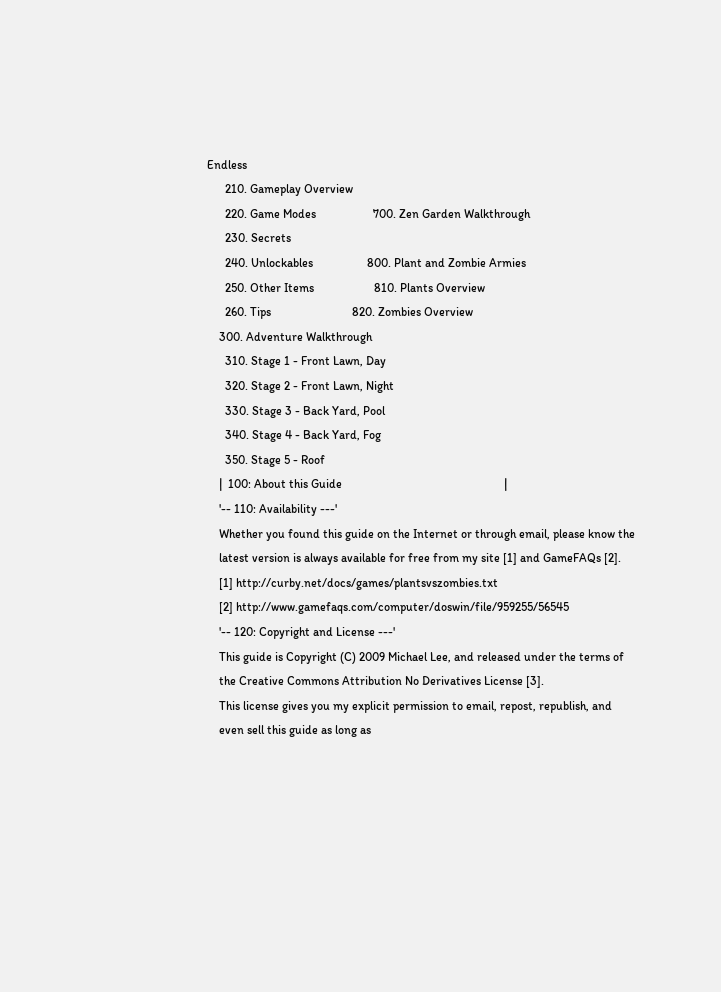Endless
      210. Gameplay Overview
      220. Game Modes                   700. Zen Garden Walkthrough
      230. Secrets
      240. Unlockables                  800. Plant and Zombie Armies
      250. Other Items                    810. Plants Overview
      260. Tips                           820. Zombies Overview
    300. Adventure Walkthrough
      310. Stage 1 - Front Lawn, Day
      320. Stage 2 - Front Lawn, Night
      330. Stage 3 - Back Yard, Pool
      340. Stage 4 - Back Yard, Fog
      350. Stage 5 - Roof
    |  100: About this Guide                                                      |
    '-- 110: Availability ---'
    Whether you found this guide on the Internet or through email, please know the
    latest version is always available for free from my site [1] and GameFAQs [2].
    [1] http://curby.net/docs/games/plantsvszombies.txt
    [2] http://www.gamefaqs.com/computer/doswin/file/959255/56545
    '-- 120: Copyright and License ---'
    This guide is Copyright (C) 2009 Michael Lee, and released under the terms of
    the Creative Commons Attribution No Derivatives License [3].
    This license gives you my explicit permission to email, repost, republish, and
    even sell this guide as long as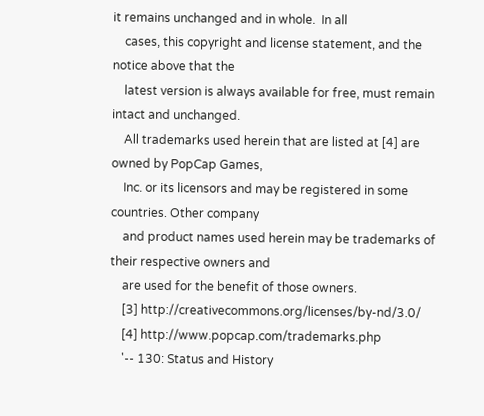it remains unchanged and in whole.  In all
    cases, this copyright and license statement, and the notice above that the
    latest version is always available for free, must remain intact and unchanged.
    All trademarks used herein that are listed at [4] are owned by PopCap Games,
    Inc. or its licensors and may be registered in some countries. Other company
    and product names used herein may be trademarks of their respective owners and
    are used for the benefit of those owners.
    [3] http://creativecommons.org/licenses/by-nd/3.0/
    [4] http://www.popcap.com/trademarks.php
    '-- 130: Status and History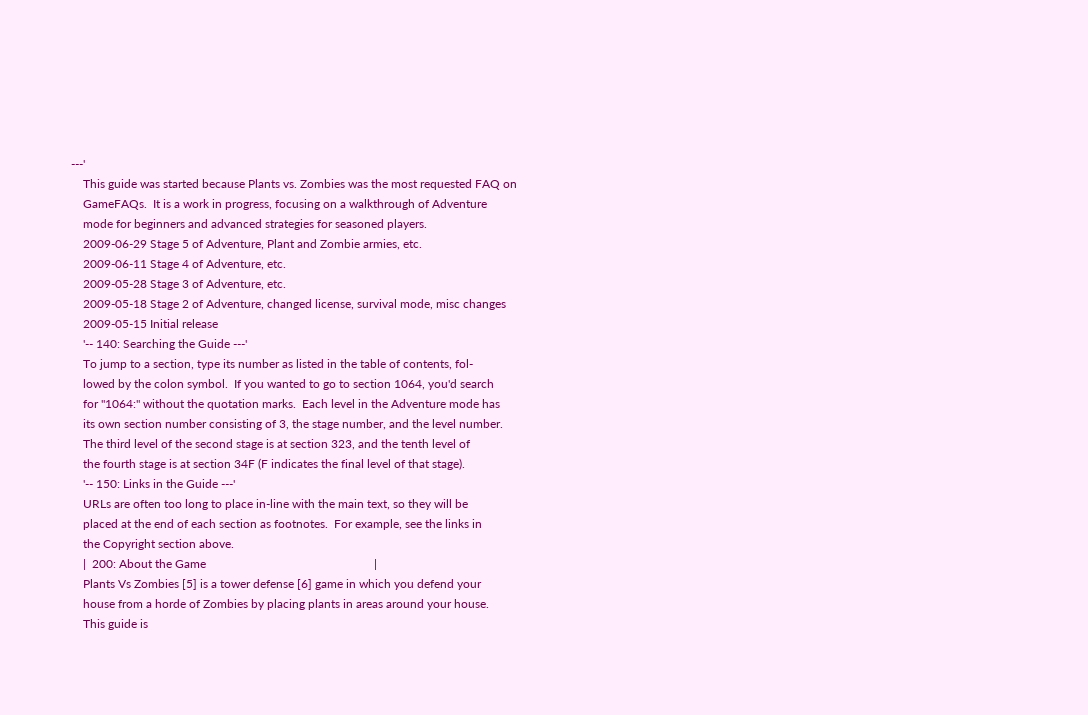---'
    This guide was started because Plants vs. Zombies was the most requested FAQ on
    GameFAQs.  It is a work in progress, focusing on a walkthrough of Adventure
    mode for beginners and advanced strategies for seasoned players.
    2009-06-29 Stage 5 of Adventure, Plant and Zombie armies, etc.
    2009-06-11 Stage 4 of Adventure, etc.
    2009-05-28 Stage 3 of Adventure, etc.
    2009-05-18 Stage 2 of Adventure, changed license, survival mode, misc changes
    2009-05-15 Initial release
    '-- 140: Searching the Guide ---'
    To jump to a section, type its number as listed in the table of contents, fol-
    lowed by the colon symbol.  If you wanted to go to section 1064, you'd search
    for "1064:" without the quotation marks.  Each level in the Adventure mode has
    its own section number consisting of 3, the stage number, and the level number.
    The third level of the second stage is at section 323, and the tenth level of
    the fourth stage is at section 34F (F indicates the final level of that stage).
    '-- 150: Links in the Guide ---'
    URLs are often too long to place in-line with the main text, so they will be
    placed at the end of each section as footnotes.  For example, see the links in
    the Copyright section above.
    |  200: About the Game                                                        |
    Plants Vs Zombies [5] is a tower defense [6] game in which you defend your
    house from a horde of Zombies by placing plants in areas around your house.
    This guide is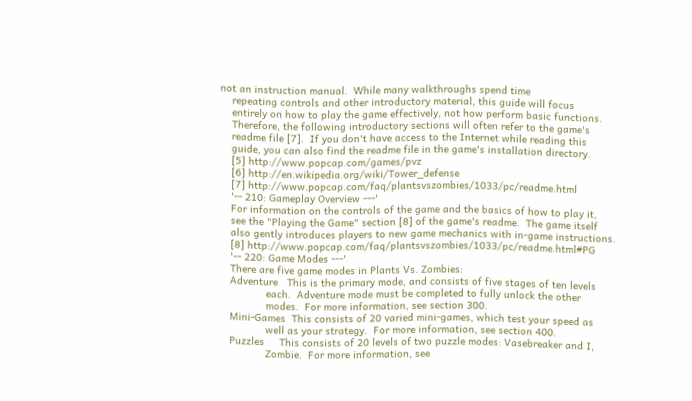not an instruction manual.  While many walkthroughs spend time
    repeating controls and other introductory material, this guide will focus
    entirely on how to play the game effectively, not how perform basic functions.
    Therefore, the following introductory sections will often refer to the game's
    readme file [7].  If you don't have access to the Internet while reading this
    guide, you can also find the readme file in the game's installation directory.
    [5] http://www.popcap.com/games/pvz
    [6] http://en.wikipedia.org/wiki/Tower_defense
    [7] http://www.popcap.com/faq/plantsvszombies/1033/pc/readme.html
    '-- 210: Gameplay Overview ---'
    For information on the controls of the game and the basics of how to play it,
    see the "Playing the Game" section [8] of the game's readme.  The game itself
    also gently introduces players to new game mechanics with in-game instructions.
    [8] http://www.popcap.com/faq/plantsvszombies/1033/pc/readme.html#PG
    '-- 220: Game Modes ---'
    There are five game modes in Plants Vs. Zombies:
    Adventure   This is the primary mode, and consists of five stages of ten levels
                each.  Adventure mode must be completed to fully unlock the other
                modes.  For more information, see section 300.
    Mini-Games  This consists of 20 varied mini-games, which test your speed as
                well as your strategy.  For more information, see section 400.
    Puzzles     This consists of 20 levels of two puzzle modes: Vasebreaker and I,
                Zombie.  For more information, see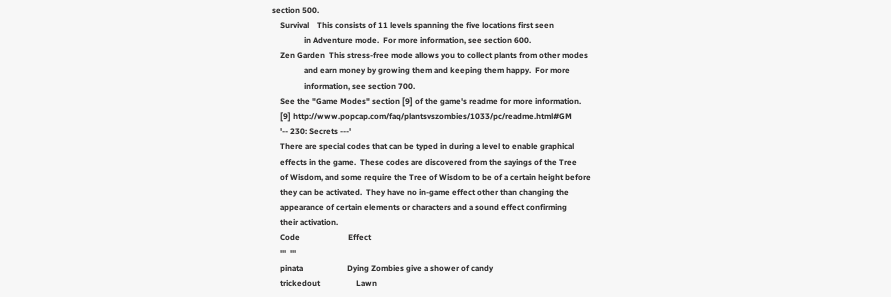section 500.
    Survival    This consists of 11 levels spanning the five locations first seen
                in Adventure mode.  For more information, see section 600.
    Zen Garden  This stress-free mode allows you to collect plants from other modes
                and earn money by growing them and keeping them happy.  For more
                information, see section 700.
    See the "Game Modes" section [9] of the game's readme for more information.
    [9] http://www.popcap.com/faq/plantsvszombies/1033/pc/readme.html#GM
    '-- 230: Secrets ---'
    There are special codes that can be typed in during a level to enable graphical
    effects in the game.  These codes are discovered from the sayings of the Tree
    of Wisdom, and some require the Tree of Wisdom to be of a certain height before
    they can be activated.  They have no in-game effect other than changing the
    appearance of certain elements or characters and a sound effect confirming
    their activation.
    Code                        Effect
    '''  '''
    pinata                      Dying Zombies give a shower of candy
    trickedout                  Lawn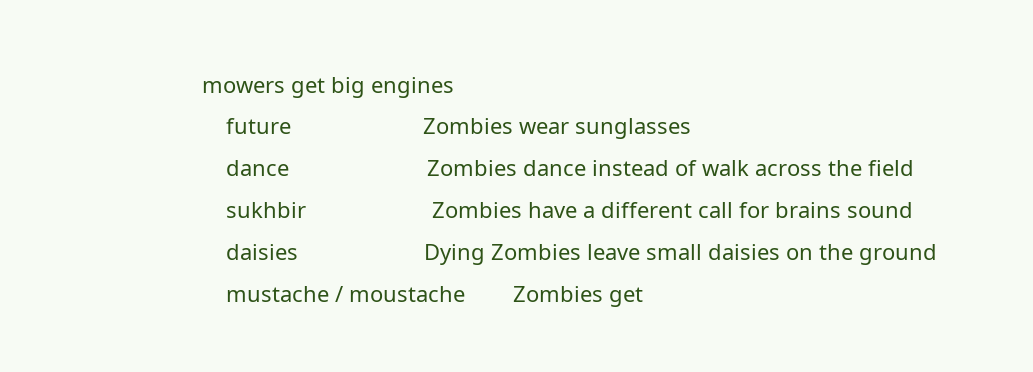mowers get big engines
    future                      Zombies wear sunglasses
    dance                       Zombies dance instead of walk across the field
    sukhbir                     Zombies have a different call for brains sound
    daisies                     Dying Zombies leave small daisies on the ground
    mustache / moustache        Zombies get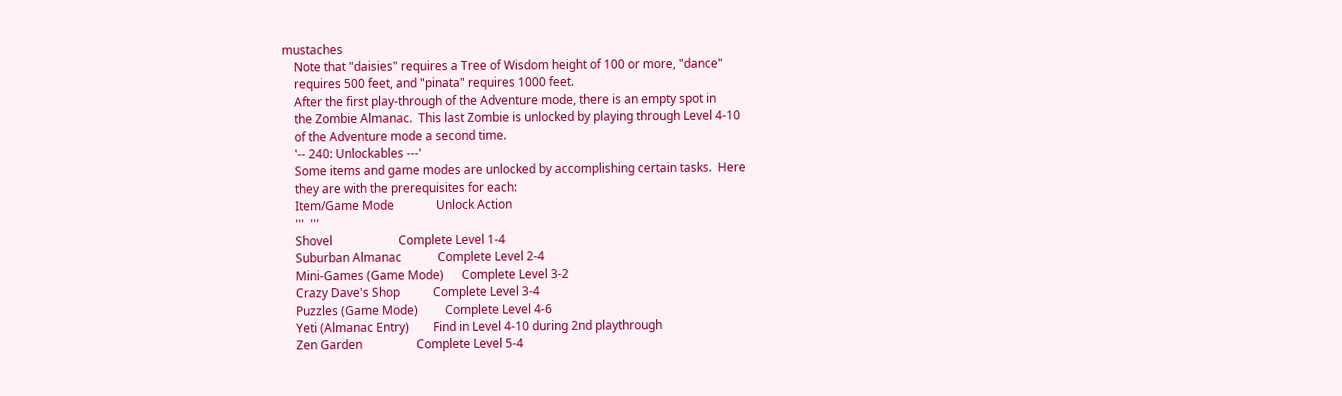mustaches
    Note that "daisies" requires a Tree of Wisdom height of 100 or more, "dance"
    requires 500 feet, and "pinata" requires 1000 feet.
    After the first play-through of the Adventure mode, there is an empty spot in
    the Zombie Almanac.  This last Zombie is unlocked by playing through Level 4-10
    of the Adventure mode a second time.
    '-- 240: Unlockables ---'
    Some items and game modes are unlocked by accomplishing certain tasks.  Here
    they are with the prerequisites for each:
    Item/Game Mode              Unlock Action
    '''  '''
    Shovel                      Complete Level 1-4
    Suburban Almanac            Complete Level 2-4
    Mini-Games (Game Mode)      Complete Level 3-2
    Crazy Dave's Shop           Complete Level 3-4
    Puzzles (Game Mode)         Complete Level 4-6
    Yeti (Almanac Entry)        Find in Level 4-10 during 2nd playthrough
    Zen Garden                  Complete Level 5-4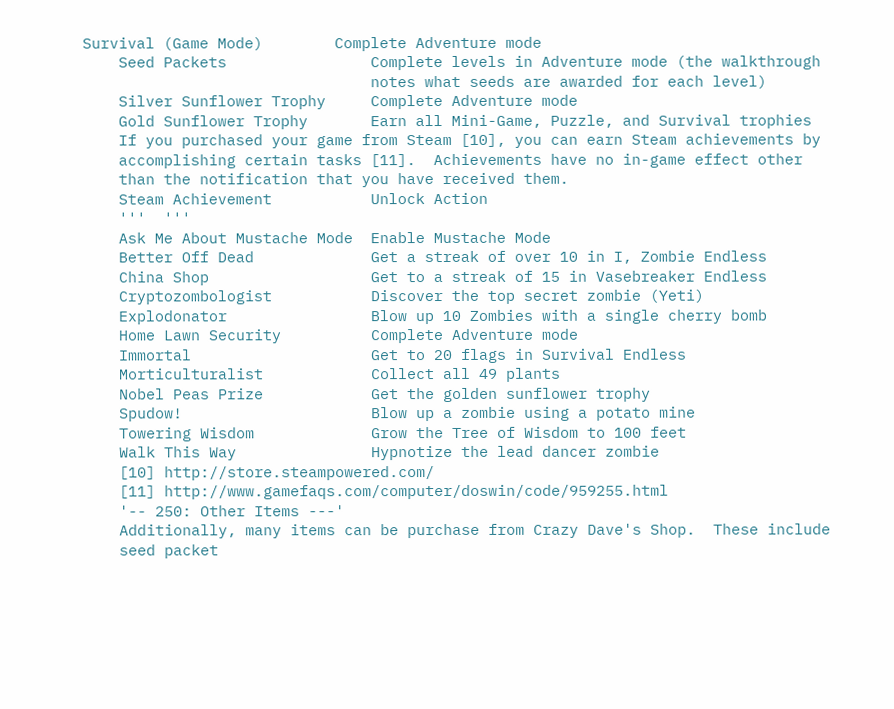Survival (Game Mode)        Complete Adventure mode
    Seed Packets                Complete levels in Adventure mode (the walkthrough
                                notes what seeds are awarded for each level)
    Silver Sunflower Trophy     Complete Adventure mode
    Gold Sunflower Trophy       Earn all Mini-Game, Puzzle, and Survival trophies
    If you purchased your game from Steam [10], you can earn Steam achievements by
    accomplishing certain tasks [11].  Achievements have no in-game effect other
    than the notification that you have received them.
    Steam Achievement           Unlock Action
    '''  '''
    Ask Me About Mustache Mode  Enable Mustache Mode
    Better Off Dead             Get a streak of over 10 in I, Zombie Endless
    China Shop                  Get to a streak of 15 in Vasebreaker Endless
    Cryptozombologist           Discover the top secret zombie (Yeti)
    Explodonator                Blow up 10 Zombies with a single cherry bomb
    Home Lawn Security          Complete Adventure mode
    Immortal                    Get to 20 flags in Survival Endless
    Morticulturalist            Collect all 49 plants
    Nobel Peas Prize            Get the golden sunflower trophy
    Spudow!                     Blow up a zombie using a potato mine
    Towering Wisdom             Grow the Tree of Wisdom to 100 feet
    Walk This Way               Hypnotize the lead dancer zombie
    [10] http://store.steampowered.com/
    [11] http://www.gamefaqs.com/computer/doswin/code/959255.html
    '-- 250: Other Items ---'
    Additionally, many items can be purchase from Crazy Dave's Shop.  These include
    seed packet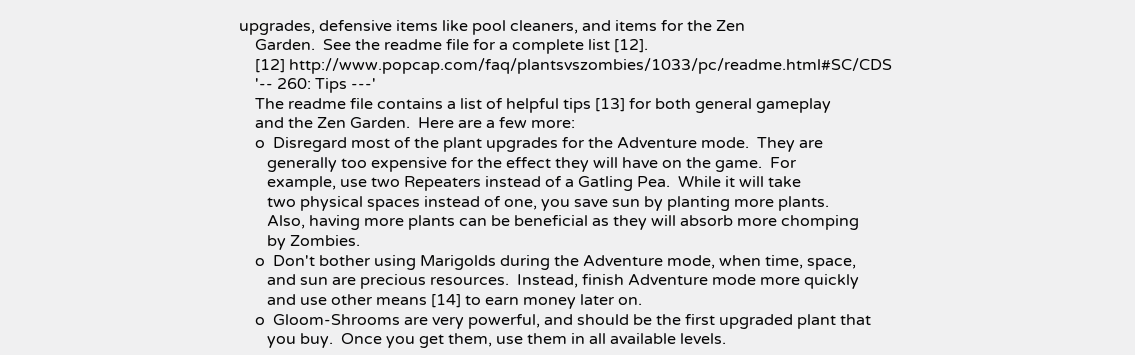upgrades, defensive items like pool cleaners, and items for the Zen
    Garden.  See the readme file for a complete list [12].
    [12] http://www.popcap.com/faq/plantsvszombies/1033/pc/readme.html#SC/CDS
    '-- 260: Tips ---'
    The readme file contains a list of helpful tips [13] for both general gameplay
    and the Zen Garden.  Here are a few more:
    o  Disregard most of the plant upgrades for the Adventure mode.  They are
       generally too expensive for the effect they will have on the game.  For
       example, use two Repeaters instead of a Gatling Pea.  While it will take
       two physical spaces instead of one, you save sun by planting more plants.
       Also, having more plants can be beneficial as they will absorb more chomping
       by Zombies.
    o  Don't bother using Marigolds during the Adventure mode, when time, space,
       and sun are precious resources.  Instead, finish Adventure mode more quickly
       and use other means [14] to earn money later on.
    o  Gloom-Shrooms are very powerful, and should be the first upgraded plant that
       you buy.  Once you get them, use them in all available levels.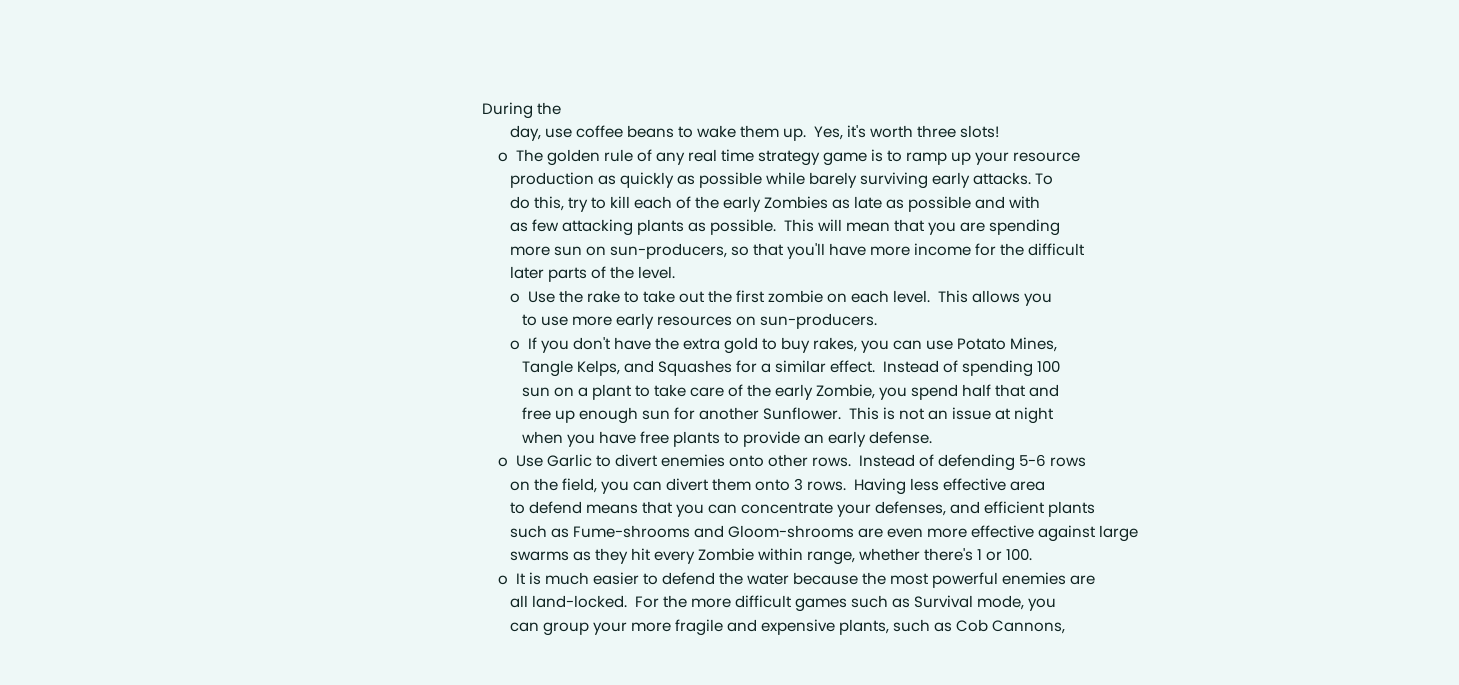During the
       day, use coffee beans to wake them up.  Yes, it's worth three slots!
    o  The golden rule of any real time strategy game is to ramp up your resource
       production as quickly as possible while barely surviving early attacks. To
       do this, try to kill each of the early Zombies as late as possible and with
       as few attacking plants as possible.  This will mean that you are spending
       more sun on sun-producers, so that you'll have more income for the difficult
       later parts of the level.
       o  Use the rake to take out the first zombie on each level.  This allows you
          to use more early resources on sun-producers.
       o  If you don't have the extra gold to buy rakes, you can use Potato Mines,
          Tangle Kelps, and Squashes for a similar effect.  Instead of spending 100
          sun on a plant to take care of the early Zombie, you spend half that and
          free up enough sun for another Sunflower.  This is not an issue at night
          when you have free plants to provide an early defense.
    o  Use Garlic to divert enemies onto other rows.  Instead of defending 5-6 rows
       on the field, you can divert them onto 3 rows.  Having less effective area
       to defend means that you can concentrate your defenses, and efficient plants
       such as Fume-shrooms and Gloom-shrooms are even more effective against large
       swarms as they hit every Zombie within range, whether there's 1 or 100.
    o  It is much easier to defend the water because the most powerful enemies are
       all land-locked.  For the more difficult games such as Survival mode, you
       can group your more fragile and expensive plants, such as Cob Cannons,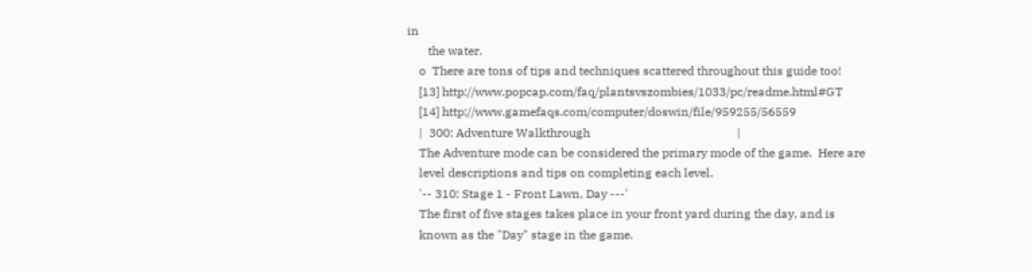in
       the water.
    o  There are tons of tips and techniques scattered throughout this guide too!
    [13] http://www.popcap.com/faq/plantsvszombies/1033/pc/readme.html#GT
    [14] http://www.gamefaqs.com/computer/doswin/file/959255/56559
    |  300: Adventure Walkthrough                                                 |
    The Adventure mode can be considered the primary mode of the game.  Here are
    level descriptions and tips on completing each level.
    '-- 310: Stage 1 - Front Lawn, Day ---'
    The first of five stages takes place in your front yard during the day, and is
    known as the "Day" stage in the game.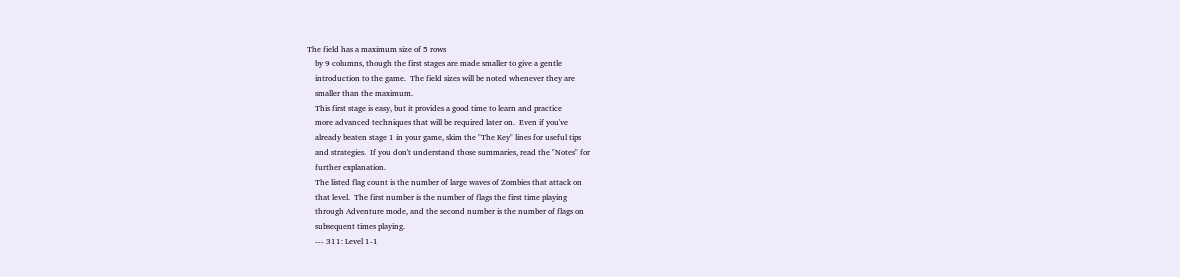The field has a maximum size of 5 rows
    by 9 columns, though the first stages are made smaller to give a gentle
    introduction to the game.  The field sizes will be noted whenever they are
    smaller than the maximum.
    This first stage is easy, but it provides a good time to learn and practice
    more advanced techniques that will be required later on.  Even if you've
    already beaten stage 1 in your game, skim the "The Key" lines for useful tips
    and strategies.  If you don't understand those summaries, read the "Notes" for
    further explanation.
    The listed flag count is the number of large waves of Zombies that attack on
    that level.  The first number is the number of flags the first time playing
    through Adventure mode, and the second number is the number of flags on
    subsequent times playing.
    --- 311: Level 1-1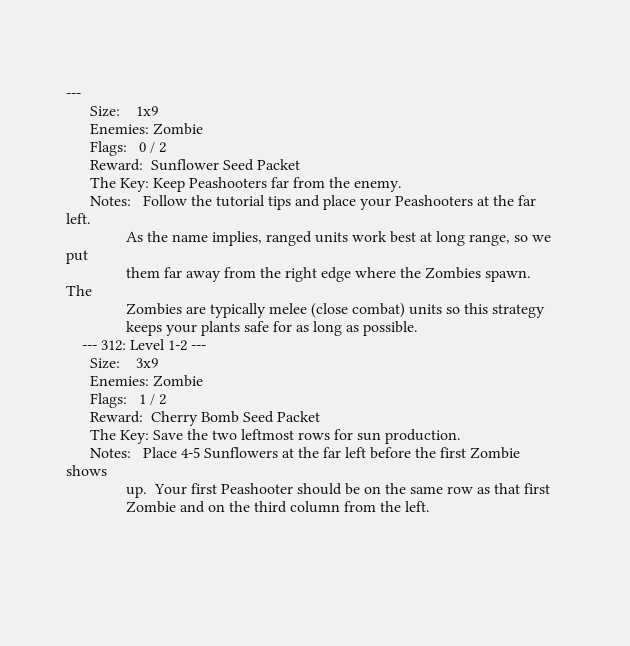---
      Size:    1x9
      Enemies: Zombie
      Flags:   0 / 2
      Reward:  Sunflower Seed Packet
      The Key: Keep Peashooters far from the enemy.
      Notes:   Follow the tutorial tips and place your Peashooters at the far left.
               As the name implies, ranged units work best at long range, so we put
               them far away from the right edge where the Zombies spawn.  The
               Zombies are typically melee (close combat) units so this strategy
               keeps your plants safe for as long as possible.
    --- 312: Level 1-2 ---
      Size:    3x9
      Enemies: Zombie
      Flags:   1 / 2
      Reward:  Cherry Bomb Seed Packet
      The Key: Save the two leftmost rows for sun production.
      Notes:   Place 4-5 Sunflowers at the far left before the first Zombie shows
               up.  Your first Peashooter should be on the same row as that first
               Zombie and on the third column from the left.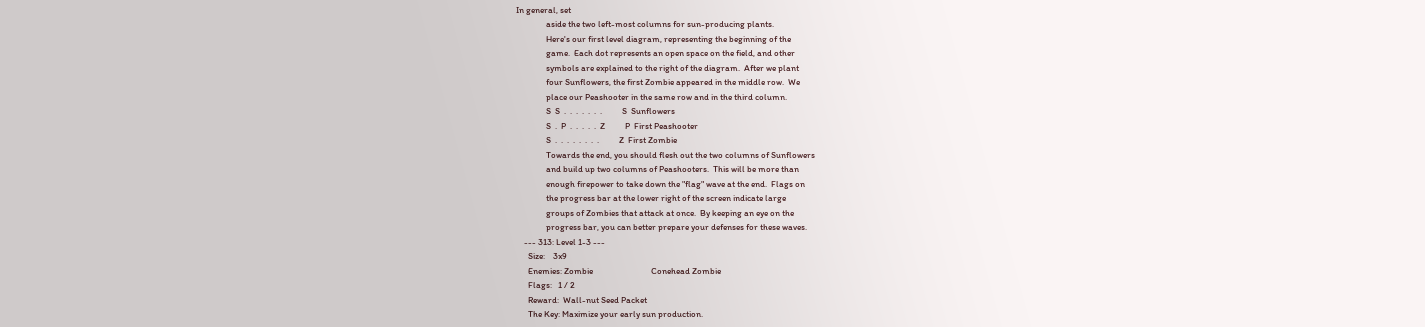In general, set
               aside the two left-most columns for sun-producing plants.
               Here's our first level diagram, representing the beginning of the
               game.  Each dot represents an open space on the field, and other
               symbols are explained to the right of the diagram.  After we plant
               four Sunflowers, the first Zombie appeared in the middle row.  We
               place our Peashooter in the same row and in the third column.
               S  S  .  .  .  .  .  .  .          S  Sunflowers
               S  .  P  .  .  .  .  .  Z          P  First Peashooter
               S  .  .  .  .  .  .  .  .          Z  First Zombie
               Towards the end, you should flesh out the two columns of Sunflowers
               and build up two columns of Peashooters.  This will be more than
               enough firepower to take down the "flag" wave at the end.  Flags on
               the progress bar at the lower right of the screen indicate large
               groups of Zombies that attack at once.  By keeping an eye on the
               progress bar, you can better prepare your defenses for these waves.
    --- 313: Level 1-3 ---
      Size:    3x9
      Enemies: Zombie                             Conehead Zombie
      Flags:   1 / 2
      Reward:  Wall-nut Seed Packet
      The Key: Maximize your early sun production.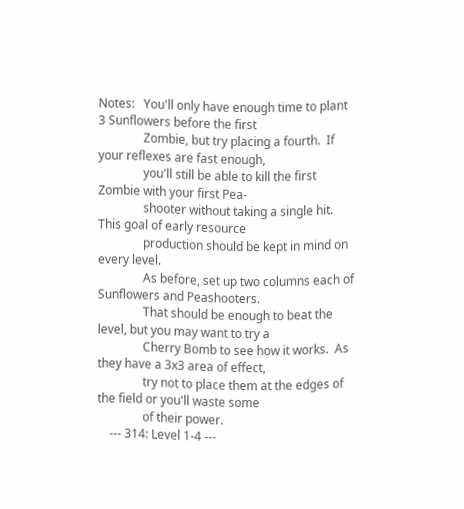Notes:   You'll only have enough time to plant 3 Sunflowers before the first
               Zombie, but try placing a fourth.  If your reflexes are fast enough,
               you'll still be able to kill the first Zombie with your first Pea-
               shooter without taking a single hit.  This goal of early resource
               production should be kept in mind on every level.
               As before, set up two columns each of Sunflowers and Peashooters.
               That should be enough to beat the level, but you may want to try a
               Cherry Bomb to see how it works.  As they have a 3x3 area of effect,
               try not to place them at the edges of the field or you'll waste some
               of their power.
    --- 314: Level 1-4 ---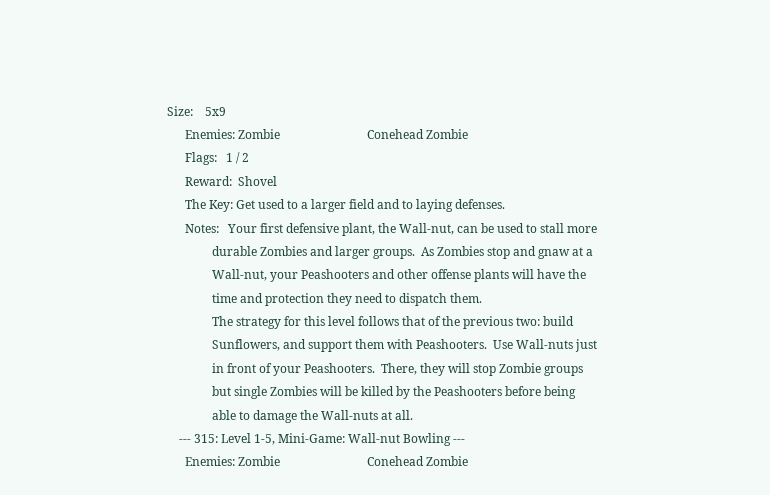Size:    5x9
      Enemies: Zombie                             Conehead Zombie
      Flags:   1 / 2
      Reward:  Shovel
      The Key: Get used to a larger field and to laying defenses.
      Notes:   Your first defensive plant, the Wall-nut, can be used to stall more
               durable Zombies and larger groups.  As Zombies stop and gnaw at a
               Wall-nut, your Peashooters and other offense plants will have the
               time and protection they need to dispatch them.
               The strategy for this level follows that of the previous two: build
               Sunflowers, and support them with Peashooters.  Use Wall-nuts just
               in front of your Peashooters.  There, they will stop Zombie groups
               but single Zombies will be killed by the Peashooters before being
               able to damage the Wall-nuts at all.
    --- 315: Level 1-5, Mini-Game: Wall-nut Bowling ---
      Enemies: Zombie                             Conehead Zombie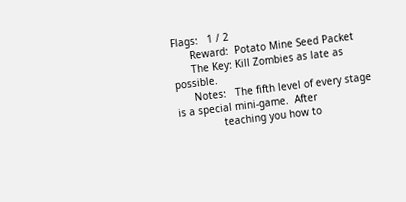Flags:   1 / 2
      Reward:  Potato Mine Seed Packet
      The Key: Kill Zombies as late as possible.
      Notes:   The fifth level of every stage is a special mini-game.  After
               teaching you how to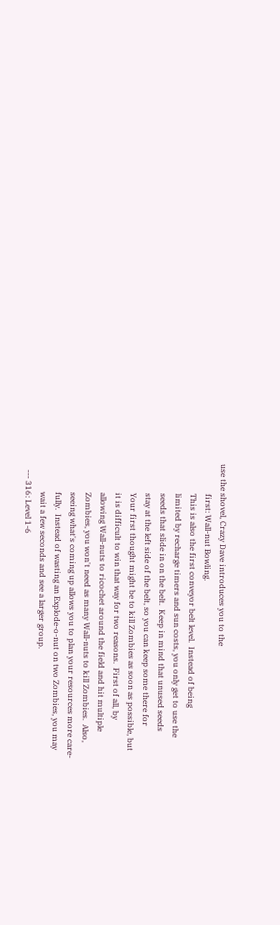use the shovel, Crazy Dave introduces you to the
               first: Wall-nut Bowling.
               This is also the first conveyor belt level.  Instead of being
               limited by recharge timers and sun costs, you only get to use the
               seeds that slide in on the belt.  Keep in mind that unused seeds
               stay at the left side of the belt, so you can keep some there for
               Your first thought might be to kill Zombies as soon as possible, but
               it is difficult to win that way for two reasons.  First of all, by
               allowing Wall-nuts to ricochet around the field and hit multiple
               Zombies, you won't need as many Wall-nuts to kill Zombies.  Also,
               seeing what's coming up allows you to plan your resources more care-
               fully.  Instead of wasting an Explode-o-nut on two Zombies, you may
               wait a few seconds and see a larger group.
    --- 316: Level 1-6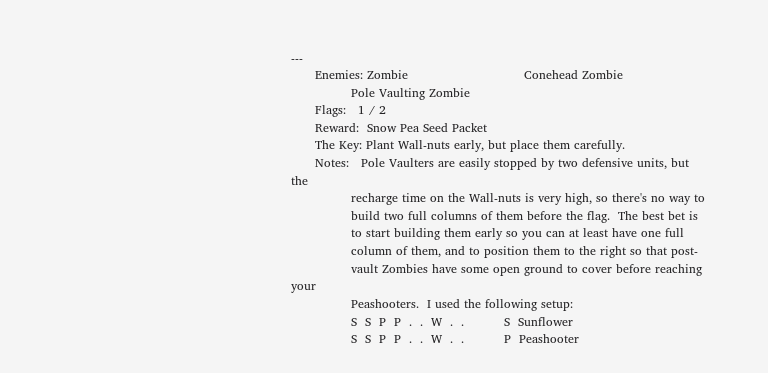---
      Enemies: Zombie                             Conehead Zombie
               Pole Vaulting Zombie
      Flags:   1 / 2
      Reward:  Snow Pea Seed Packet
      The Key: Plant Wall-nuts early, but place them carefully.
      Notes:   Pole Vaulters are easily stopped by two defensive units, but the
               recharge time on the Wall-nuts is very high, so there's no way to
               build two full columns of them before the flag.  The best bet is
               to start building them early so you can at least have one full
               column of them, and to position them to the right so that post-
               vault Zombies have some open ground to cover before reaching your
               Peashooters.  I used the following setup:
               S  S  P  P  .  .  W  .  .          S  Sunflower
               S  S  P  P  .  .  W  .  .          P  Peashooter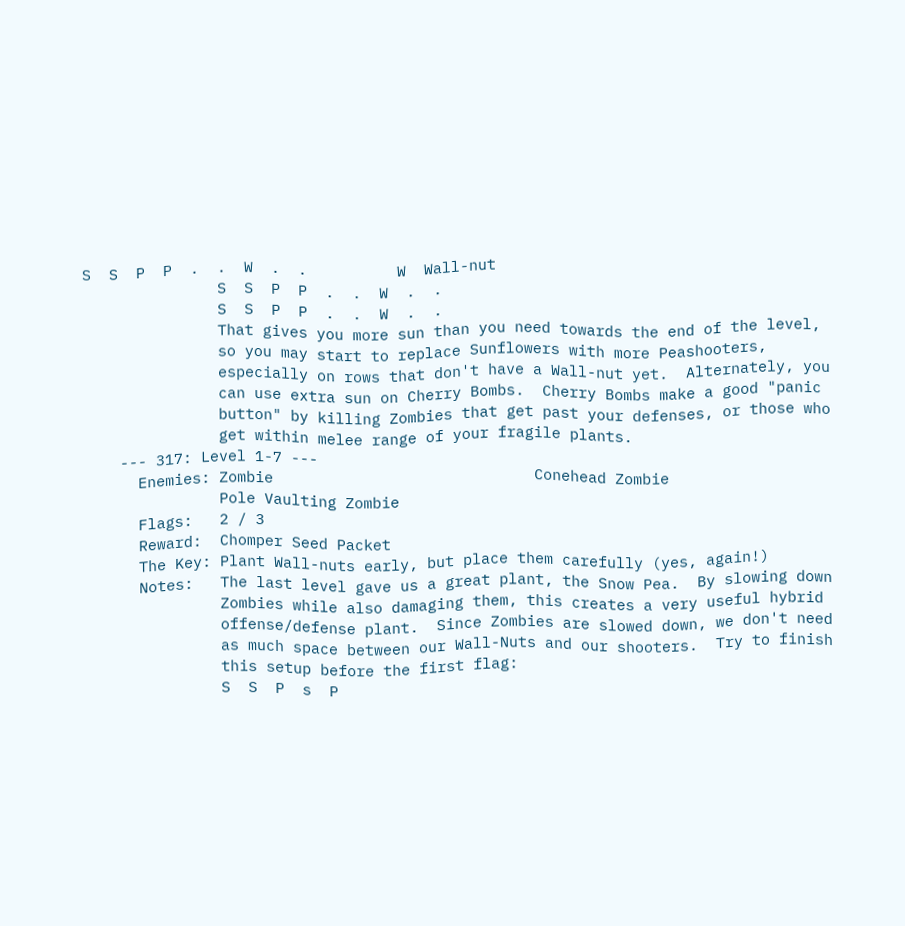S  S  P  P  .  .  W  .  .          W  Wall-nut
               S  S  P  P  .  .  W  .  .
               S  S  P  P  .  .  W  .  .
               That gives you more sun than you need towards the end of the level,
               so you may start to replace Sunflowers with more Peashooters,
               especially on rows that don't have a Wall-nut yet.  Alternately, you
               can use extra sun on Cherry Bombs.  Cherry Bombs make a good "panic
               button" by killing Zombies that get past your defenses, or those who
               get within melee range of your fragile plants.
    --- 317: Level 1-7 ---
      Enemies: Zombie                             Conehead Zombie
               Pole Vaulting Zombie
      Flags:   2 / 3
      Reward:  Chomper Seed Packet
      The Key: Plant Wall-nuts early, but place them carefully (yes, again!)
      Notes:   The last level gave us a great plant, the Snow Pea.  By slowing down
               Zombies while also damaging them, this creates a very useful hybrid
               offense/defense plant.  Since Zombies are slowed down, we don't need
               as much space between our Wall-Nuts and our shooters.  Try to finish
               this setup before the first flag:
               S  S  P  s  P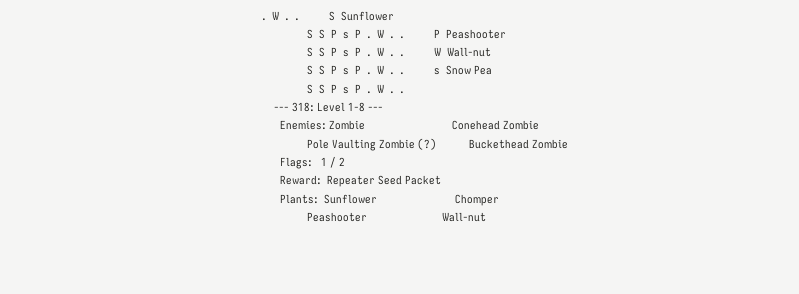.  W  .  .          S  Sunflower
               S  S  P  s  P  .  W  .  .          P  Peashooter
               S  S  P  s  P  .  W  .  .          W  Wall-nut
               S  S  P  s  P  .  W  .  .          s  Snow Pea
               S  S  P  s  P  .  W  .  .
    --- 318: Level 1-8 ---
      Enemies: Zombie                             Conehead Zombie
               Pole Vaulting Zombie (?)           Buckethead Zombie
      Flags:   1 / 2
      Reward:  Repeater Seed Packet
      Plants:  Sunflower                          Chomper
               Peashooter                         Wall-nut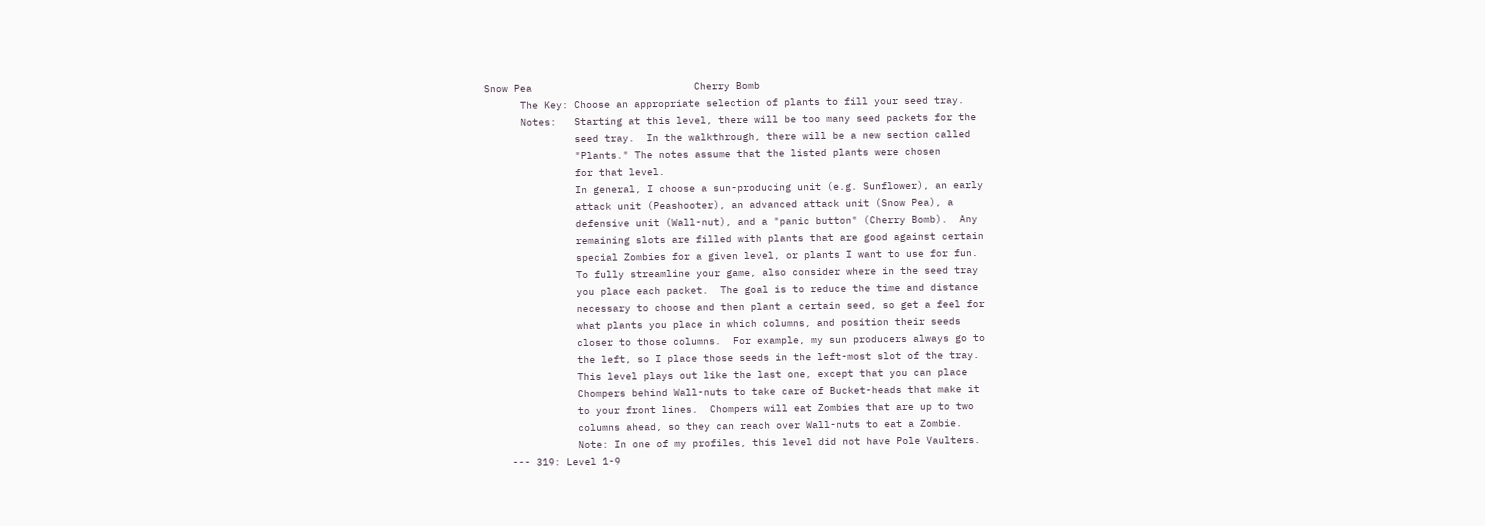Snow Pea                           Cherry Bomb
      The Key: Choose an appropriate selection of plants to fill your seed tray.
      Notes:   Starting at this level, there will be too many seed packets for the
               seed tray.  In the walkthrough, there will be a new section called
               "Plants." The notes assume that the listed plants were chosen
               for that level.
               In general, I choose a sun-producing unit (e.g. Sunflower), an early
               attack unit (Peashooter), an advanced attack unit (Snow Pea), a
               defensive unit (Wall-nut), and a "panic button" (Cherry Bomb).  Any
               remaining slots are filled with plants that are good against certain
               special Zombies for a given level, or plants I want to use for fun.
               To fully streamline your game, also consider where in the seed tray
               you place each packet.  The goal is to reduce the time and distance
               necessary to choose and then plant a certain seed, so get a feel for
               what plants you place in which columns, and position their seeds
               closer to those columns.  For example, my sun producers always go to
               the left, so I place those seeds in the left-most slot of the tray.
               This level plays out like the last one, except that you can place
               Chompers behind Wall-nuts to take care of Bucket-heads that make it
               to your front lines.  Chompers will eat Zombies that are up to two
               columns ahead, so they can reach over Wall-nuts to eat a Zombie.
               Note: In one of my profiles, this level did not have Pole Vaulters.
    --- 319: Level 1-9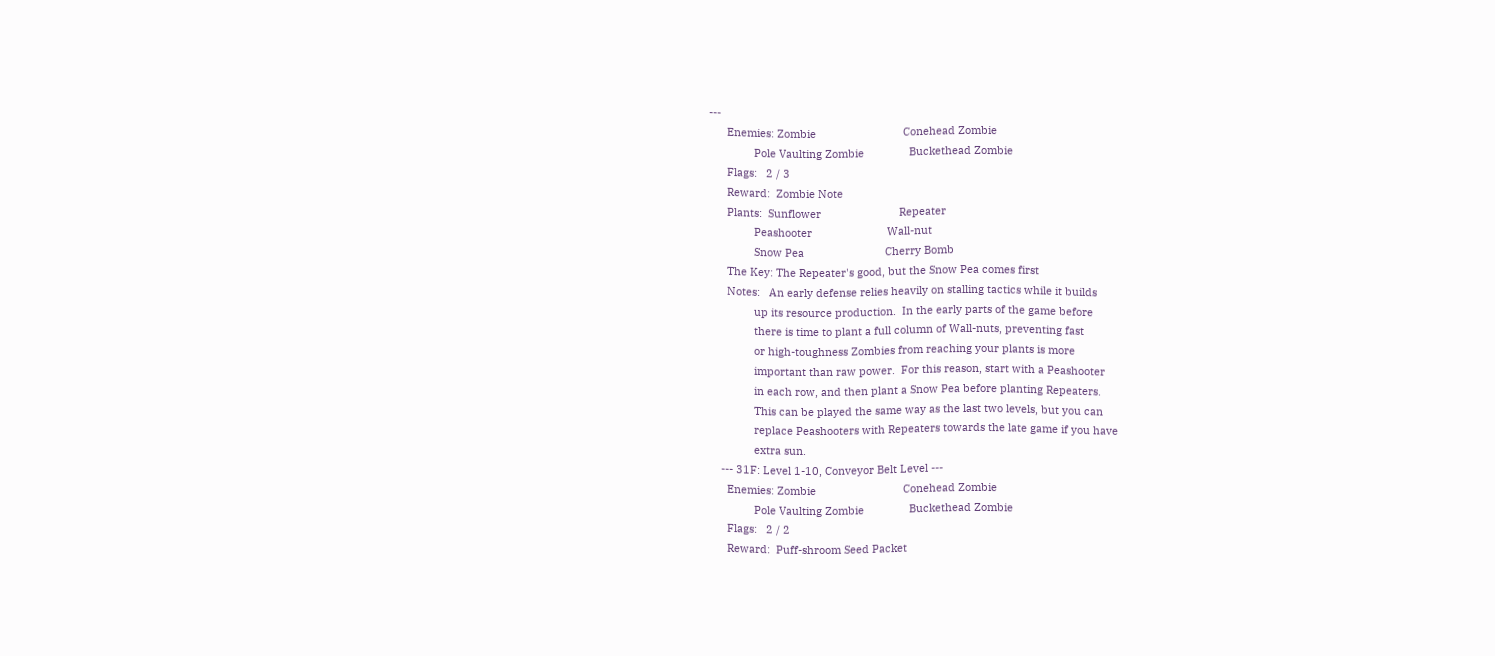---
      Enemies: Zombie                             Conehead Zombie
               Pole Vaulting Zombie               Buckethead Zombie
      Flags:   2 / 3
      Reward:  Zombie Note
      Plants:  Sunflower                          Repeater
               Peashooter                         Wall-nut
               Snow Pea                           Cherry Bomb
      The Key: The Repeater's good, but the Snow Pea comes first
      Notes:   An early defense relies heavily on stalling tactics while it builds
               up its resource production.  In the early parts of the game before
               there is time to plant a full column of Wall-nuts, preventing fast
               or high-toughness Zombies from reaching your plants is more
               important than raw power.  For this reason, start with a Peashooter
               in each row, and then plant a Snow Pea before planting Repeaters.
               This can be played the same way as the last two levels, but you can
               replace Peashooters with Repeaters towards the late game if you have
               extra sun.
    --- 31F: Level 1-10, Conveyor Belt Level ---
      Enemies: Zombie                             Conehead Zombie
               Pole Vaulting Zombie               Buckethead Zombie
      Flags:   2 / 2
      Reward:  Puff-shroom Seed Packet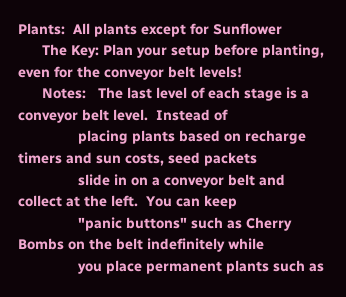Plants:  All plants except for Sunflower
      The Key: Plan your setup before planting, even for the conveyor belt levels!
      Notes:   The last level of each stage is a conveyor belt level.  Instead of
               placing plants based on recharge timers and sun costs, seed packets
               slide in on a conveyor belt and collect at the left.  You can keep
               "panic buttons" such as Cherry Bombs on the belt indefinitely while
               you place permanent plants such as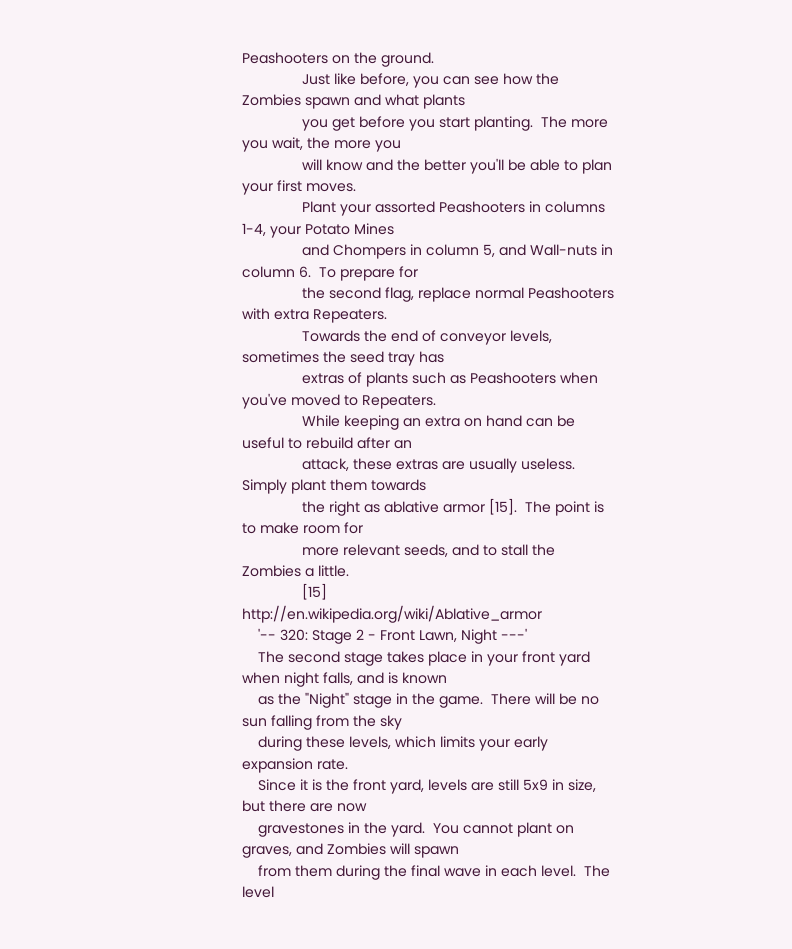Peashooters on the ground.
               Just like before, you can see how the Zombies spawn and what plants
               you get before you start planting.  The more you wait, the more you
               will know and the better you'll be able to plan your first moves.
               Plant your assorted Peashooters in columns 1-4, your Potato Mines
               and Chompers in column 5, and Wall-nuts in column 6.  To prepare for
               the second flag, replace normal Peashooters with extra Repeaters.
               Towards the end of conveyor levels, sometimes the seed tray has
               extras of plants such as Peashooters when you've moved to Repeaters.
               While keeping an extra on hand can be useful to rebuild after an
               attack, these extras are usually useless.  Simply plant them towards
               the right as ablative armor [15].  The point is to make room for
               more relevant seeds, and to stall the Zombies a little.
               [15] http://en.wikipedia.org/wiki/Ablative_armor
    '-- 320: Stage 2 - Front Lawn, Night ---'
    The second stage takes place in your front yard when night falls, and is known
    as the "Night" stage in the game.  There will be no sun falling from the sky
    during these levels, which limits your early expansion rate.
    Since it is the front yard, levels are still 5x9 in size, but there are now
    gravestones in the yard.  You cannot plant on graves, and Zombies will spawn
    from them during the final wave in each level.  The level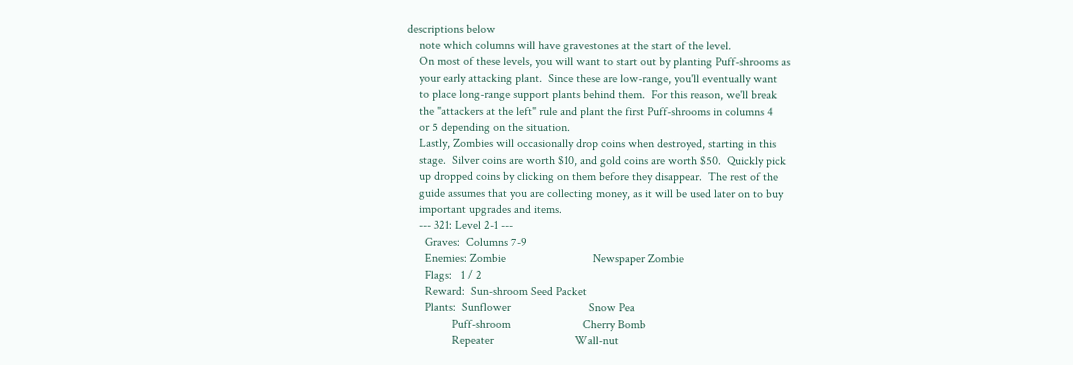descriptions below
    note which columns will have gravestones at the start of the level.
    On most of these levels, you will want to start out by planting Puff-shrooms as
    your early attacking plant.  Since these are low-range, you'll eventually want
    to place long-range support plants behind them.  For this reason, we'll break
    the "attackers at the left" rule and plant the first Puff-shrooms in columns 4
    or 5 depending on the situation.
    Lastly, Zombies will occasionally drop coins when destroyed, starting in this
    stage.  Silver coins are worth $10, and gold coins are worth $50.  Quickly pick
    up dropped coins by clicking on them before they disappear.  The rest of the
    guide assumes that you are collecting money, as it will be used later on to buy
    important upgrades and items.
    --- 321: Level 2-1 ---
      Graves:  Columns 7-9
      Enemies: Zombie                             Newspaper Zombie
      Flags:   1 / 2
      Reward:  Sun-shroom Seed Packet
      Plants:  Sunflower                          Snow Pea
               Puff-shroom                        Cherry Bomb
               Repeater                           Wall-nut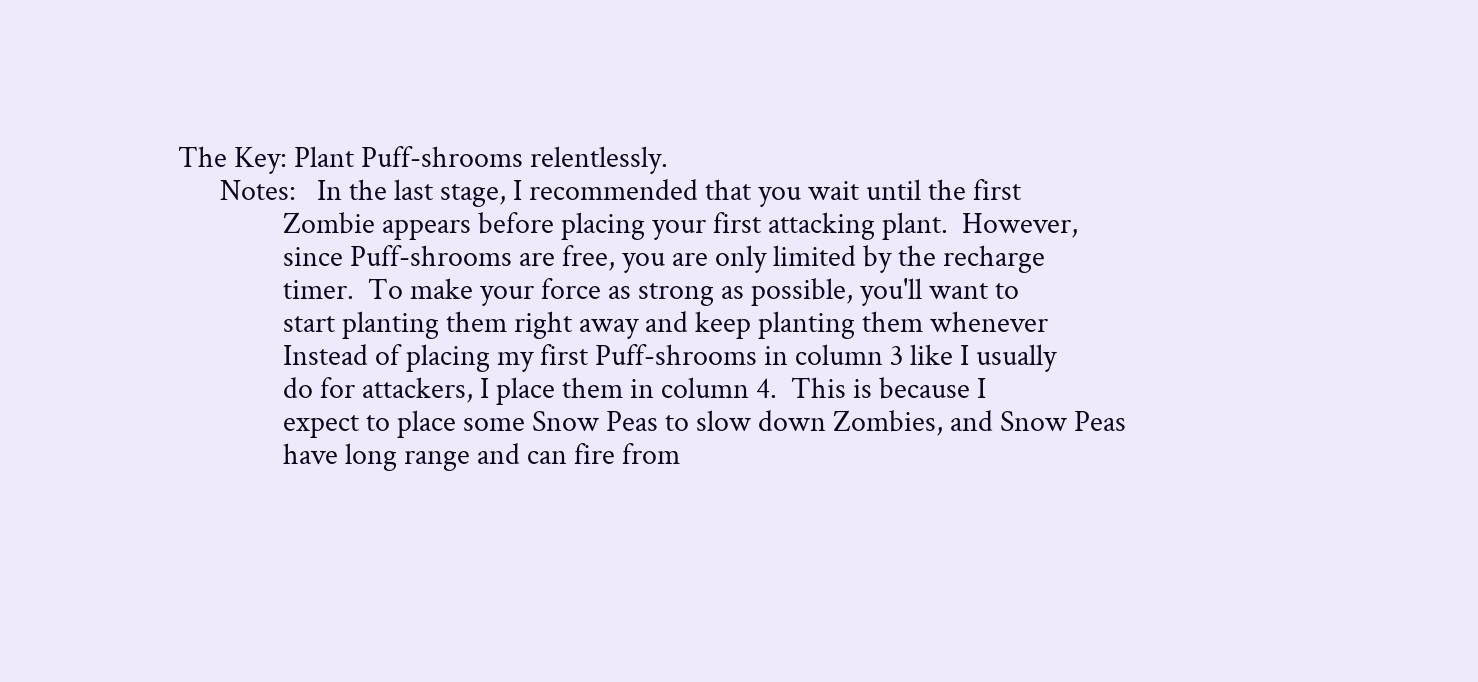The Key: Plant Puff-shrooms relentlessly.
      Notes:   In the last stage, I recommended that you wait until the first
               Zombie appears before placing your first attacking plant.  However,
               since Puff-shrooms are free, you are only limited by the recharge
               timer.  To make your force as strong as possible, you'll want to
               start planting them right away and keep planting them whenever
               Instead of placing my first Puff-shrooms in column 3 like I usually
               do for attackers, I place them in column 4.  This is because I
               expect to place some Snow Peas to slow down Zombies, and Snow Peas
               have long range and can fire from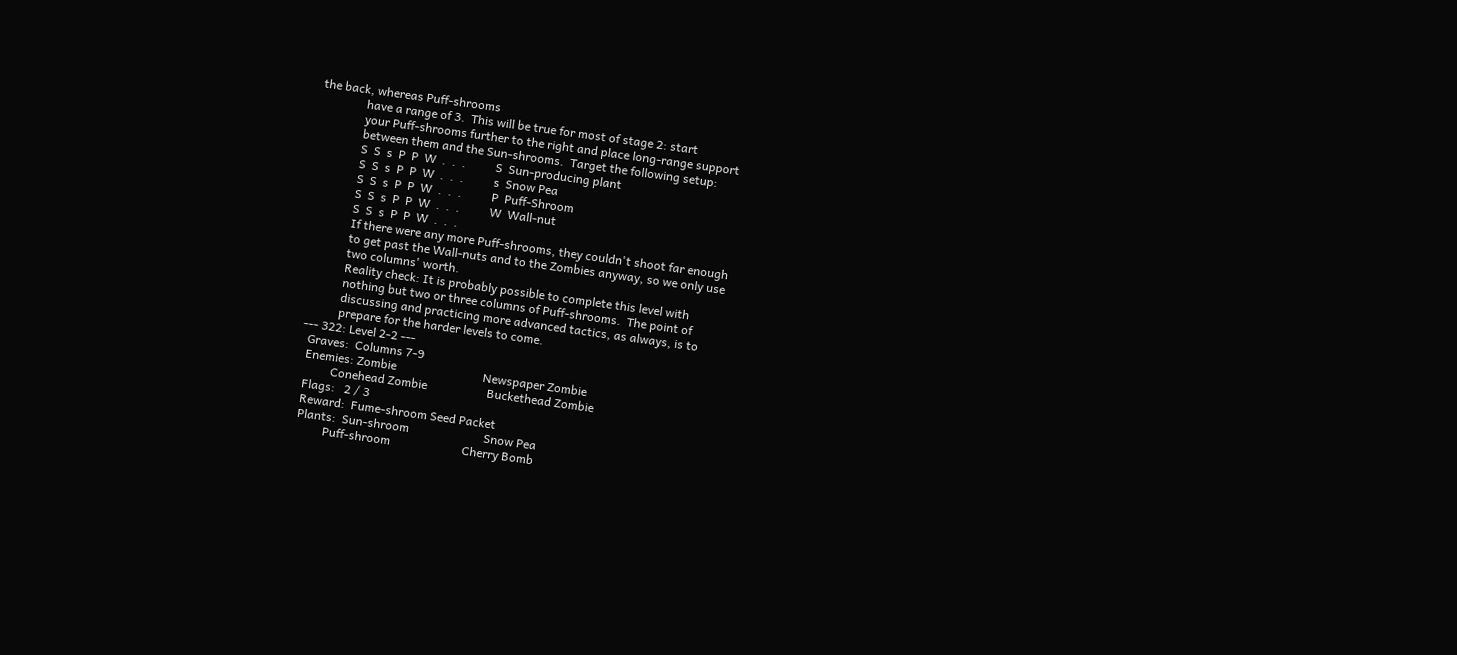the back, whereas Puff-shrooms
               have a range of 3.  This will be true for most of stage 2: start
               your Puff-shrooms further to the right and place long-range support
               between them and the Sun-shrooms.  Target the following setup:
               S  S  s  P  P  W  .  .  .          S  Sun-producing plant
               S  S  s  P  P  W  .  .  .          s  Snow Pea
               S  S  s  P  P  W  .  .  .          P  Puff-Shroom
               S  S  s  P  P  W  .  .  .          W  Wall-nut
               S  S  s  P  P  W  .  .  .
               If there were any more Puff-shrooms, they couldn't shoot far enough
               to get past the Wall-nuts and to the Zombies anyway, so we only use
               two columns' worth.
               Reality check: It is probably possible to complete this level with
               nothing but two or three columns of Puff-shrooms.  The point of
               discussing and practicing more advanced tactics, as always, is to
               prepare for the harder levels to come.
    --- 322: Level 2-2 ---
      Graves:  Columns 7-9
      Enemies: Zombie                             Newspaper Zombie
               Conehead Zombie                    Buckethead Zombie
      Flags:   2 / 3
      Reward:  Fume-shroom Seed Packet
      Plants:  Sun-shroom                         Snow Pea
               Puff-shroom                        Cherry Bomb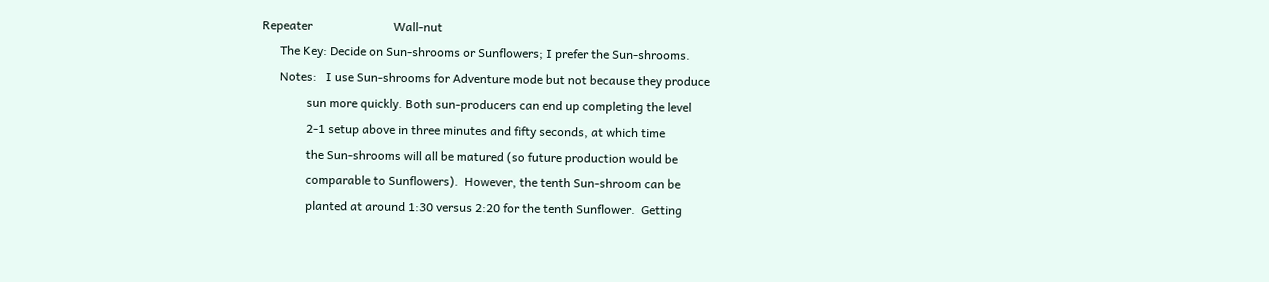Repeater                           Wall-nut
      The Key: Decide on Sun-shrooms or Sunflowers; I prefer the Sun-shrooms.
      Notes:   I use Sun-shrooms for Adventure mode but not because they produce
               sun more quickly. Both sun-producers can end up completing the level
               2-1 setup above in three minutes and fifty seconds, at which time
               the Sun-shrooms will all be matured (so future production would be
               comparable to Sunflowers).  However, the tenth Sun-shroom can be
               planted at around 1:30 versus 2:20 for the tenth Sunflower.  Getting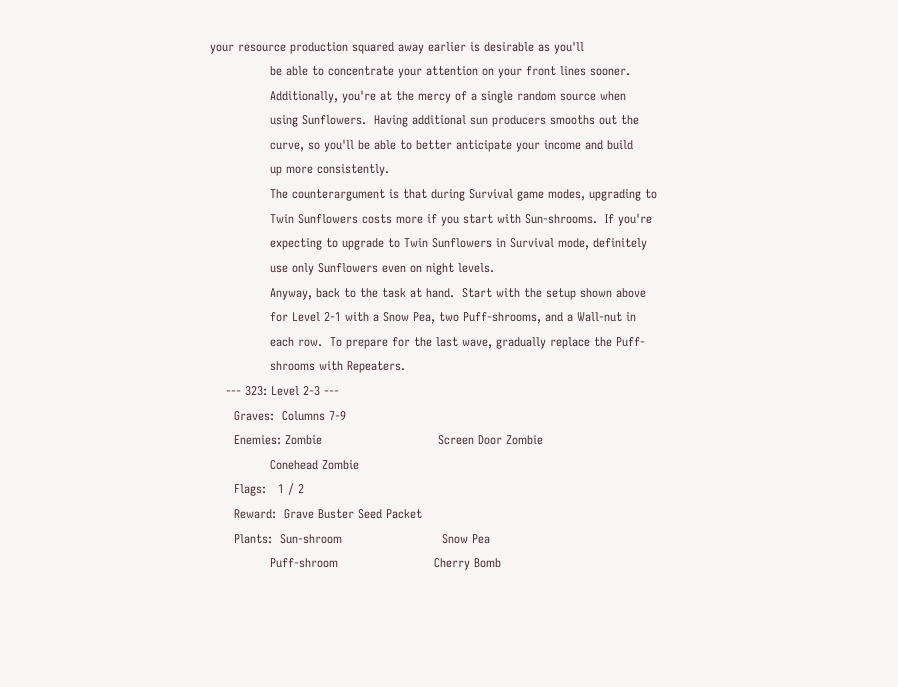your resource production squared away earlier is desirable as you'll
               be able to concentrate your attention on your front lines sooner.
               Additionally, you're at the mercy of a single random source when
               using Sunflowers.  Having additional sun producers smooths out the
               curve, so you'll be able to better anticipate your income and build
               up more consistently.
               The counterargument is that during Survival game modes, upgrading to
               Twin Sunflowers costs more if you start with Sun-shrooms.  If you're
               expecting to upgrade to Twin Sunflowers in Survival mode, definitely
               use only Sunflowers even on night levels.
               Anyway, back to the task at hand.  Start with the setup shown above
               for Level 2-1 with a Snow Pea, two Puff-shrooms, and a Wall-nut in
               each row.  To prepare for the last wave, gradually replace the Puff-
               shrooms with Repeaters.
    --- 323: Level 2-3 ---
      Graves:  Columns 7-9
      Enemies: Zombie                             Screen Door Zombie
               Conehead Zombie
      Flags:   1 / 2
      Reward:  Grave Buster Seed Packet
      Plants:  Sun-shroom                         Snow Pea
               Puff-shroom                        Cherry Bomb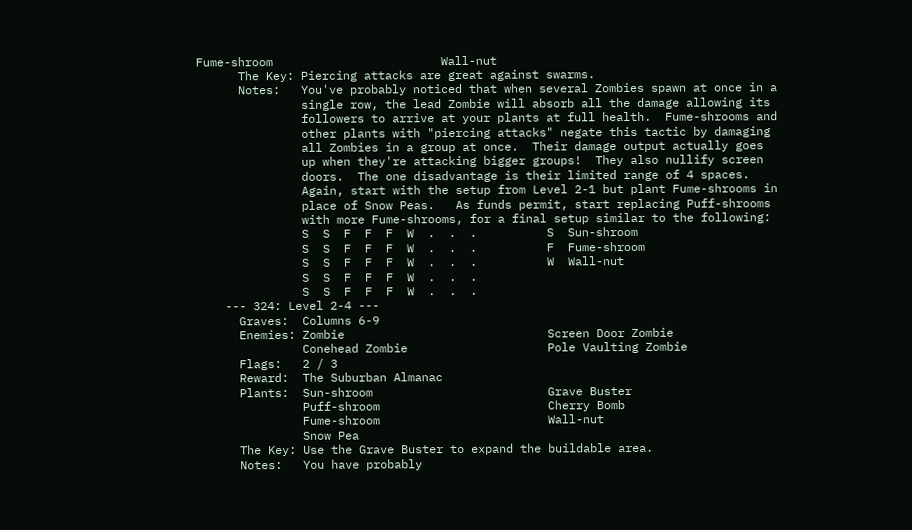Fume-shroom                        Wall-nut
      The Key: Piercing attacks are great against swarms.
      Notes:   You've probably noticed that when several Zombies spawn at once in a
               single row, the lead Zombie will absorb all the damage allowing its
               followers to arrive at your plants at full health.  Fume-shrooms and
               other plants with "piercing attacks" negate this tactic by damaging
               all Zombies in a group at once.  Their damage output actually goes
               up when they're attacking bigger groups!  They also nullify screen
               doors.  The one disadvantage is their limited range of 4 spaces.
               Again, start with the setup from Level 2-1 but plant Fume-shrooms in
               place of Snow Peas.   As funds permit, start replacing Puff-shrooms
               with more Fume-shrooms, for a final setup similar to the following:
               S  S  F  F  F  W  .  .  .          S  Sun-shroom
               S  S  F  F  F  W  .  .  .          F  Fume-shroom
               S  S  F  F  F  W  .  .  .          W  Wall-nut
               S  S  F  F  F  W  .  .  .
               S  S  F  F  F  W  .  .  .
    --- 324: Level 2-4 ---
      Graves:  Columns 6-9
      Enemies: Zombie                             Screen Door Zombie
               Conehead Zombie                    Pole Vaulting Zombie
      Flags:   2 / 3
      Reward:  The Suburban Almanac
      Plants:  Sun-shroom                         Grave Buster
               Puff-shroom                        Cherry Bomb
               Fume-shroom                        Wall-nut
               Snow Pea
      The Key: Use the Grave Buster to expand the buildable area.
      Notes:   You have probably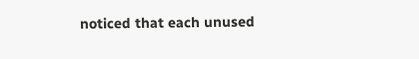noticed that each unused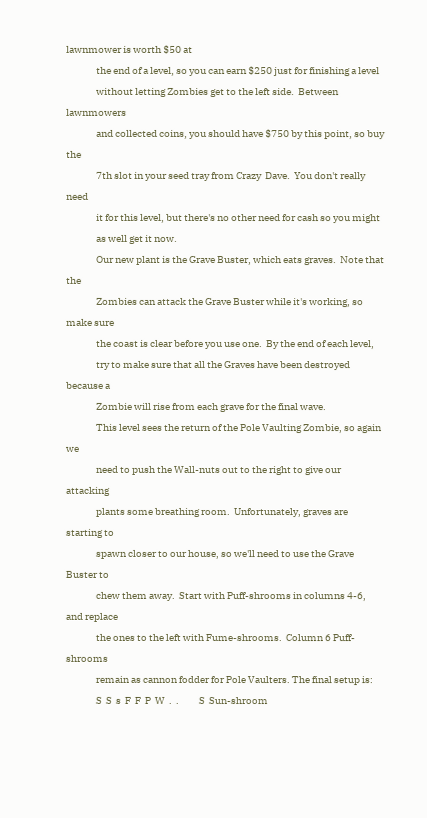lawnmower is worth $50 at
               the end of a level, so you can earn $250 just for finishing a level
               without letting Zombies get to the left side.  Between lawnmowers
               and collected coins, you should have $750 by this point, so buy the
               7th slot in your seed tray from Crazy  Dave.  You don't really need
               it for this level, but there's no other need for cash so you might
               as well get it now.
               Our new plant is the Grave Buster, which eats graves.  Note that the
               Zombies can attack the Grave Buster while it's working, so make sure
               the coast is clear before you use one.  By the end of each level,
               try to make sure that all the Graves have been destroyed because a
               Zombie will rise from each grave for the final wave.
               This level sees the return of the Pole Vaulting Zombie, so again we
               need to push the Wall-nuts out to the right to give our attacking
               plants some breathing room.  Unfortunately, graves are starting to
               spawn closer to our house, so we'll need to use the Grave Buster to
               chew them away.  Start with Puff-shrooms in columns 4-6, and replace
               the ones to the left with Fume-shrooms.  Column 6 Puff-shrooms
               remain as cannon fodder for Pole Vaulters. The final setup is:
               S  S  s  F  F  P  W  .  .          S  Sun-shroom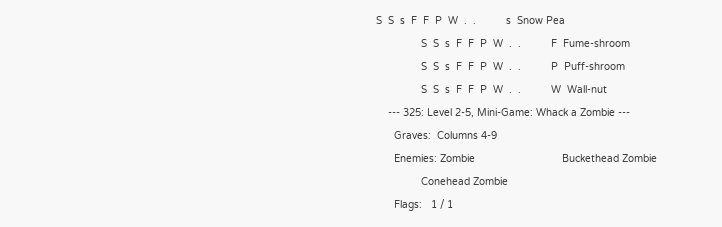S  S  s  F  F  P  W  .  .          s  Snow Pea
               S  S  s  F  F  P  W  .  .          F  Fume-shroom
               S  S  s  F  F  P  W  .  .          P  Puff-shroom
               S  S  s  F  F  P  W  .  .          W  Wall-nut
    --- 325: Level 2-5, Mini-Game: Whack a Zombie ---
      Graves:  Columns 4-9
      Enemies: Zombie                             Buckethead Zombie
               Conehead Zombie
      Flags:   1 / 1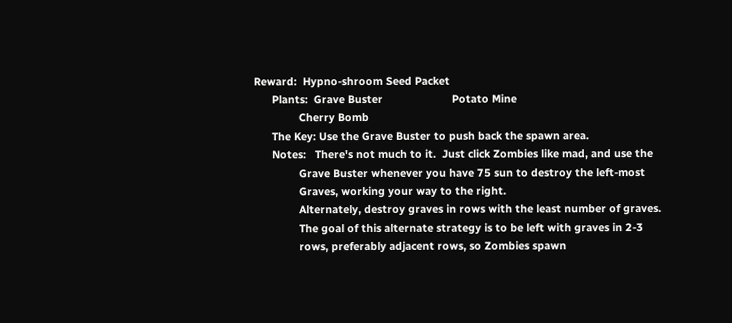Reward:  Hypno-shroom Seed Packet
      Plants:  Grave Buster                       Potato Mine
               Cherry Bomb
      The Key: Use the Grave Buster to push back the spawn area.
      Notes:   There's not much to it.  Just click Zombies like mad, and use the
               Grave Buster whenever you have 75 sun to destroy the left-most
               Graves, working your way to the right.
               Alternately, destroy graves in rows with the least number of graves.
               The goal of this alternate strategy is to be left with graves in 2-3
               rows, preferably adjacent rows, so Zombies spawn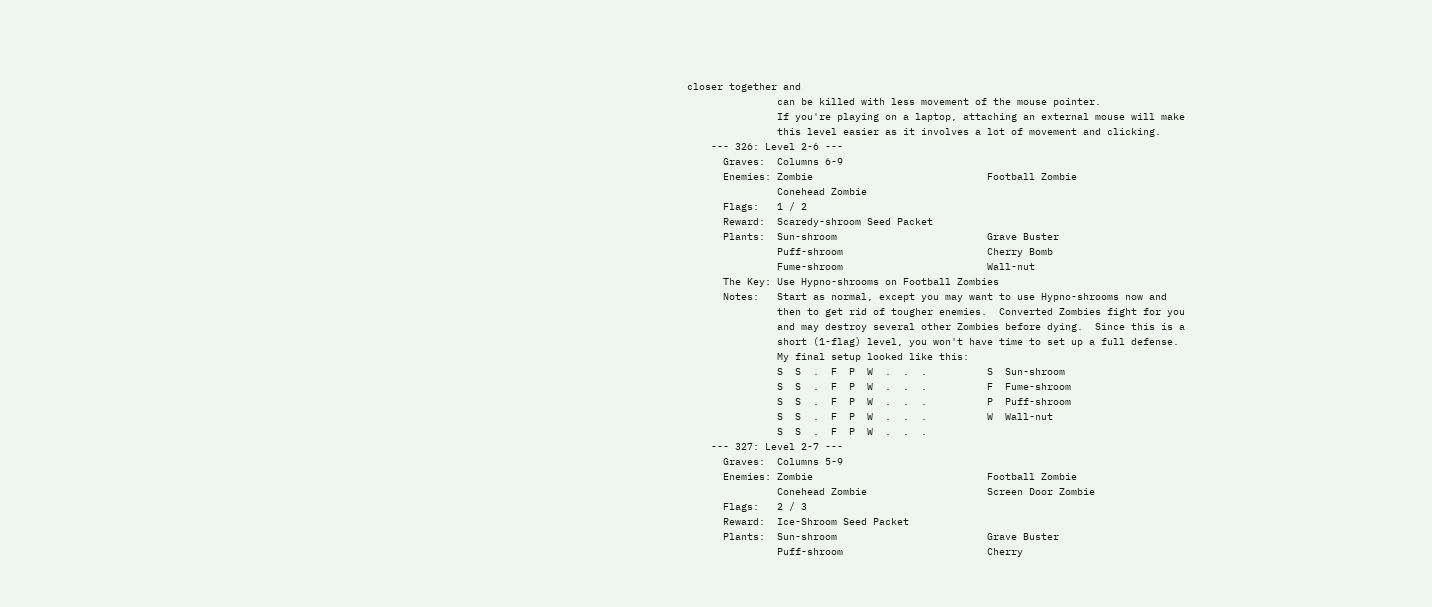closer together and
               can be killed with less movement of the mouse pointer.
               If you're playing on a laptop, attaching an external mouse will make
               this level easier as it involves a lot of movement and clicking.
    --- 326: Level 2-6 ---
      Graves:  Columns 6-9
      Enemies: Zombie                             Football Zombie
               Conehead Zombie
      Flags:   1 / 2
      Reward:  Scaredy-shroom Seed Packet
      Plants:  Sun-shroom                         Grave Buster
               Puff-shroom                        Cherry Bomb
               Fume-shroom                        Wall-nut
      The Key: Use Hypno-shrooms on Football Zombies
      Notes:   Start as normal, except you may want to use Hypno-shrooms now and
               then to get rid of tougher enemies.  Converted Zombies fight for you
               and may destroy several other Zombies before dying.  Since this is a
               short (1-flag) level, you won't have time to set up a full defense.
               My final setup looked like this:
               S  S  .  F  P  W  .  .  .          S  Sun-shroom
               S  S  .  F  P  W  .  .  .          F  Fume-shroom
               S  S  .  F  P  W  .  .  .          P  Puff-shroom
               S  S  .  F  P  W  .  .  .          W  Wall-nut
               S  S  .  F  P  W  .  .  .
    --- 327: Level 2-7 ---
      Graves:  Columns 5-9
      Enemies: Zombie                             Football Zombie
               Conehead Zombie                    Screen Door Zombie
      Flags:   2 / 3
      Reward:  Ice-Shroom Seed Packet
      Plants:  Sun-shroom                         Grave Buster
               Puff-shroom                        Cherry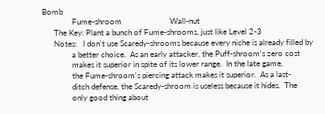Bomb
               Fume-shroom                        Wall-nut
      The Key: Plant a bunch of Fume-shrooms, just like Level 2-3
      Notes:   I don't use Scaredy-shrooms because every niche is already filled by
               a better choice.  As an early attacker, the Puff-shroom's zero cost
               makes it superior in spite of its lower range.  In the late game,
               the Fume-shroom's piercing attack makes it superior.  As a last-
               ditch defense, the Scaredy-shroom is useless because it hides.  The
               only good thing about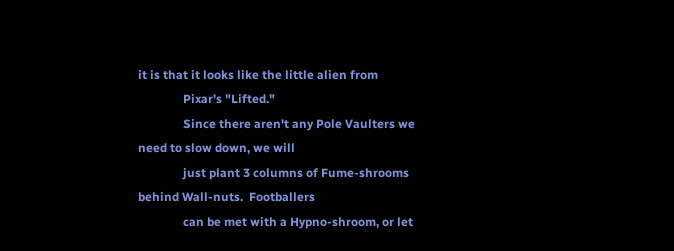it is that it looks like the little alien from
               Pixar's "Lifted."
               Since there aren't any Pole Vaulters we need to slow down, we will
               just plant 3 columns of Fume-shrooms behind Wall-nuts.  Footballers
               can be met with a Hypno-shroom, or let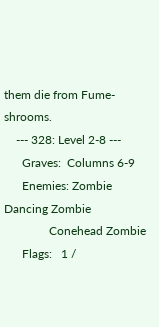them die from Fume-shrooms.
    --- 328: Level 2-8 ---
      Graves:  Columns 6-9
      Enemies: Zombie                             Dancing Zombie
               Conehead Zombie
      Flags:   1 /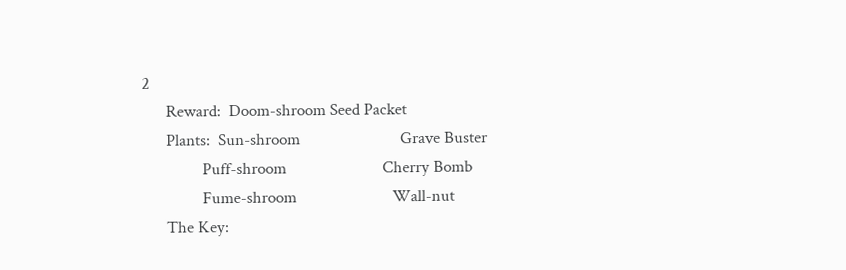2
      Reward:  Doom-shroom Seed Packet
      Plants:  Sun-shroom                         Grave Buster
               Puff-shroom                        Cherry Bomb
               Fume-shroom                        Wall-nut
      The Key: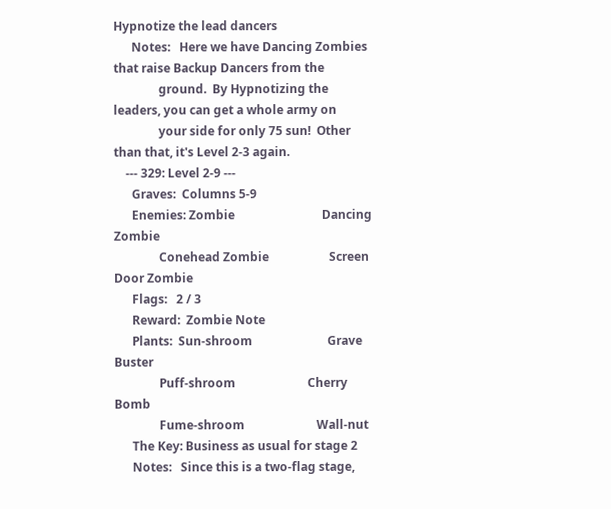Hypnotize the lead dancers
      Notes:   Here we have Dancing Zombies that raise Backup Dancers from the
               ground.  By Hypnotizing the leaders, you can get a whole army on
               your side for only 75 sun!  Other than that, it's Level 2-3 again.
    --- 329: Level 2-9 ---
      Graves:  Columns 5-9
      Enemies: Zombie                             Dancing Zombie
               Conehead Zombie                    Screen Door Zombie
      Flags:   2 / 3
      Reward:  Zombie Note
      Plants:  Sun-shroom                         Grave Buster
               Puff-shroom                        Cherry Bomb
               Fume-shroom                        Wall-nut
      The Key: Business as usual for stage 2
      Notes:   Since this is a two-flag stage,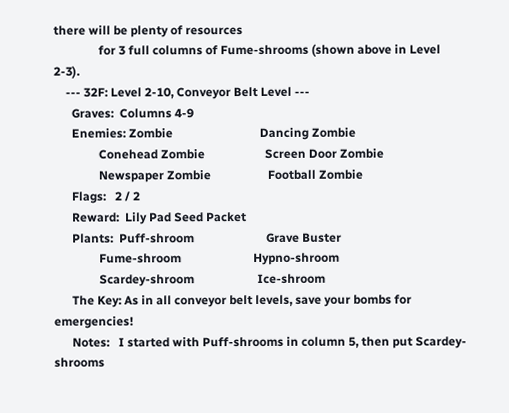there will be plenty of resources
               for 3 full columns of Fume-shrooms (shown above in Level 2-3).
    --- 32F: Level 2-10, Conveyor Belt Level ---
      Graves:  Columns 4-9
      Enemies: Zombie                             Dancing Zombie
               Conehead Zombie                    Screen Door Zombie
               Newspaper Zombie                   Football Zombie
      Flags:   2 / 2
      Reward:  Lily Pad Seed Packet
      Plants:  Puff-shroom                        Grave Buster
               Fume-shroom                        Hypno-shroom
               Scardey-shroom                     Ice-shroom
      The Key: As in all conveyor belt levels, save your bombs for emergencies!
      Notes:   I started with Puff-shrooms in column 5, then put Scardey-shrooms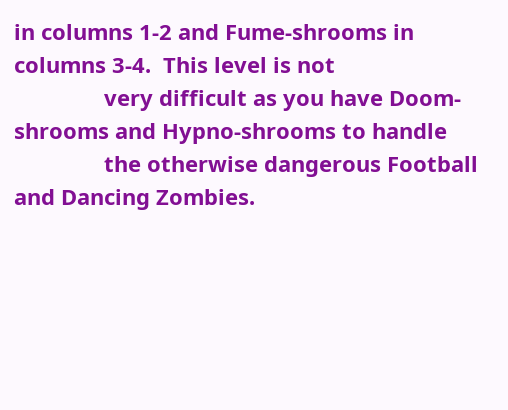in columns 1-2 and Fume-shrooms in columns 3-4.  This level is not
               very difficult as you have Doom-shrooms and Hypno-shrooms to handle
               the otherwise dangerous Football and Dancing Zombies.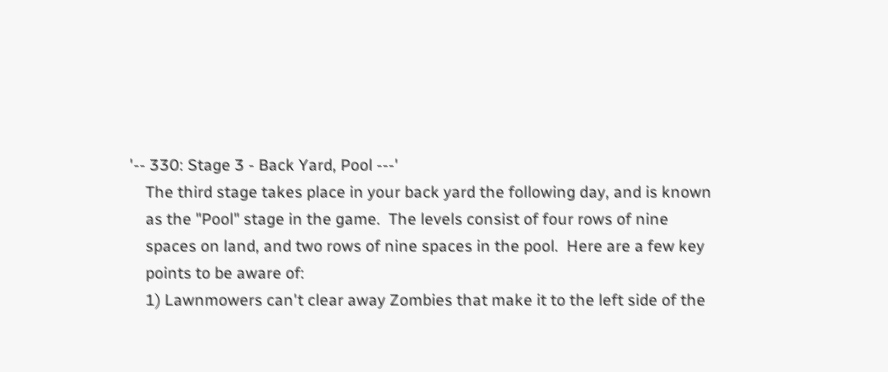'-- 330: Stage 3 - Back Yard, Pool ---'
    The third stage takes place in your back yard the following day, and is known
    as the "Pool" stage in the game.  The levels consist of four rows of nine
    spaces on land, and two rows of nine spaces in the pool.  Here are a few key
    points to be aware of:
    1) Lawnmowers can't clear away Zombies that make it to the left side of the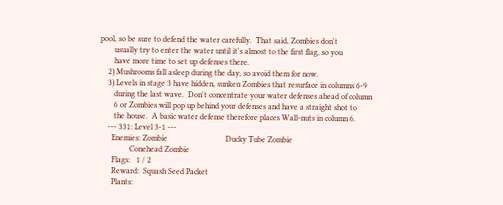pool, so be sure to defend the water carefully.  That said, Zombies don't
       usually try to enter the water until it's almost to the first flag, so you
       have more time to set up defenses there.
    2) Mushrooms fall asleep during the day, so avoid them for now.
    3) Levels in stage 3 have hidden, sunken Zombies that resurface in columns 6-9
       during the last wave.  Don't concentrate your water defenses ahead of column
       6 or Zombies will pop up behind your defenses and have a straight shot to
       the house.  A basic water defense therefore places Wall-nuts in column 6.
    --- 331: Level 3-1 ---
      Enemies: Zombie                             Ducky Tube Zombie
               Conehead Zombie
      Flags:   1 / 2
      Reward:  Squash Seed Packet
      Plants: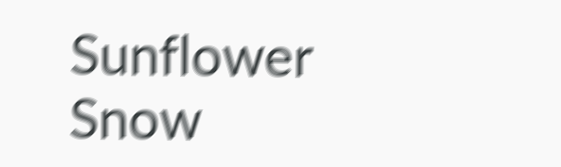Sunflower                          Snow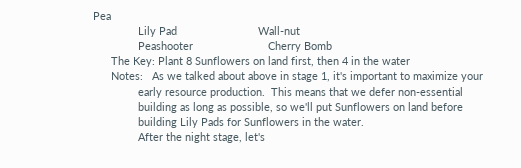Pea
               Lily Pad                           Wall-nut
               Peashooter                         Cherry Bomb
      The Key: Plant 8 Sunflowers on land first, then 4 in the water
      Notes:   As we talked about above in stage 1, it's important to maximize your
               early resource production.  This means that we defer non-essential
               building as long as possible, so we'll put Sunflowers on land before
               building Lily Pads for Sunflowers in the water.
               After the night stage, let's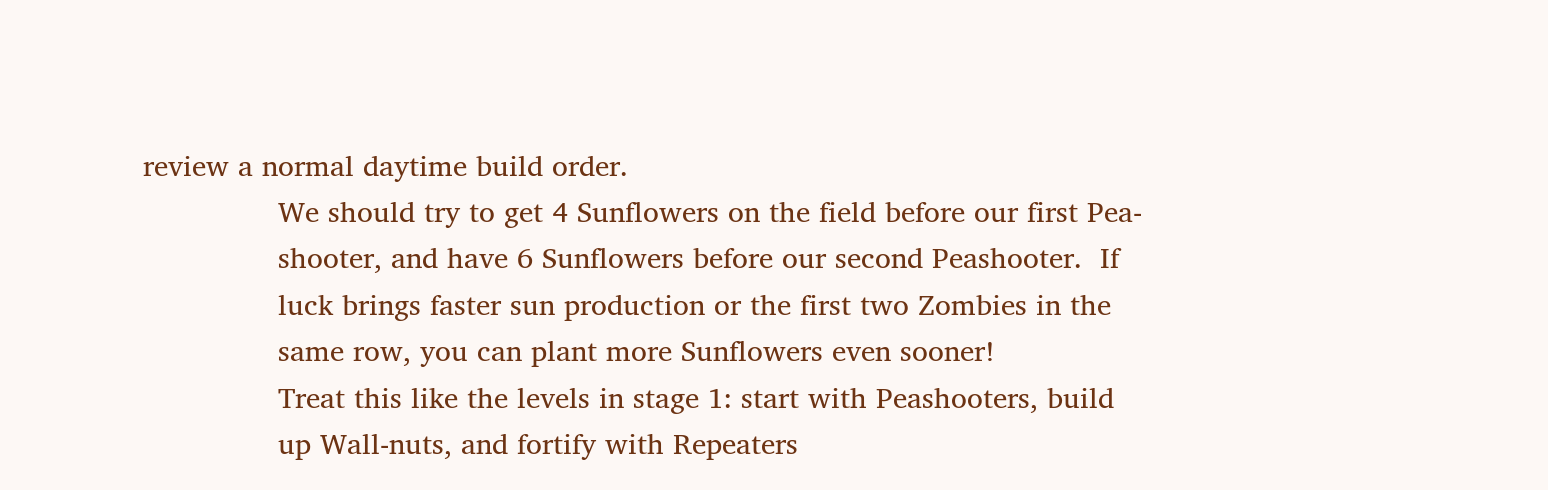review a normal daytime build order.
               We should try to get 4 Sunflowers on the field before our first Pea-
               shooter, and have 6 Sunflowers before our second Peashooter.  If
               luck brings faster sun production or the first two Zombies in the
               same row, you can plant more Sunflowers even sooner!
               Treat this like the levels in stage 1: start with Peashooters, build
               up Wall-nuts, and fortify with Repeaters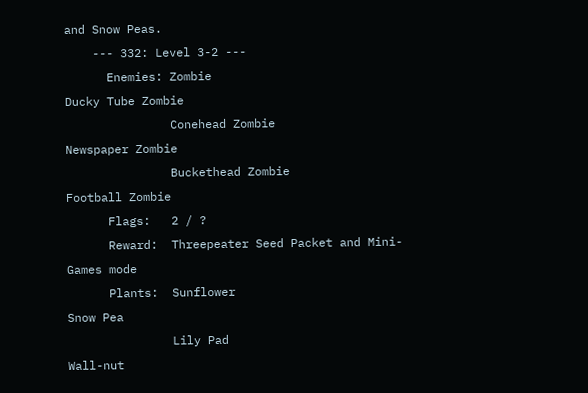and Snow Peas.
    --- 332: Level 3-2 ---
      Enemies: Zombie                             Ducky Tube Zombie
               Conehead Zombie                    Newspaper Zombie
               Buckethead Zombie                  Football Zombie
      Flags:   2 / ?
      Reward:  Threepeater Seed Packet and Mini-Games mode
      Plants:  Sunflower                          Snow Pea
               Lily Pad                           Wall-nut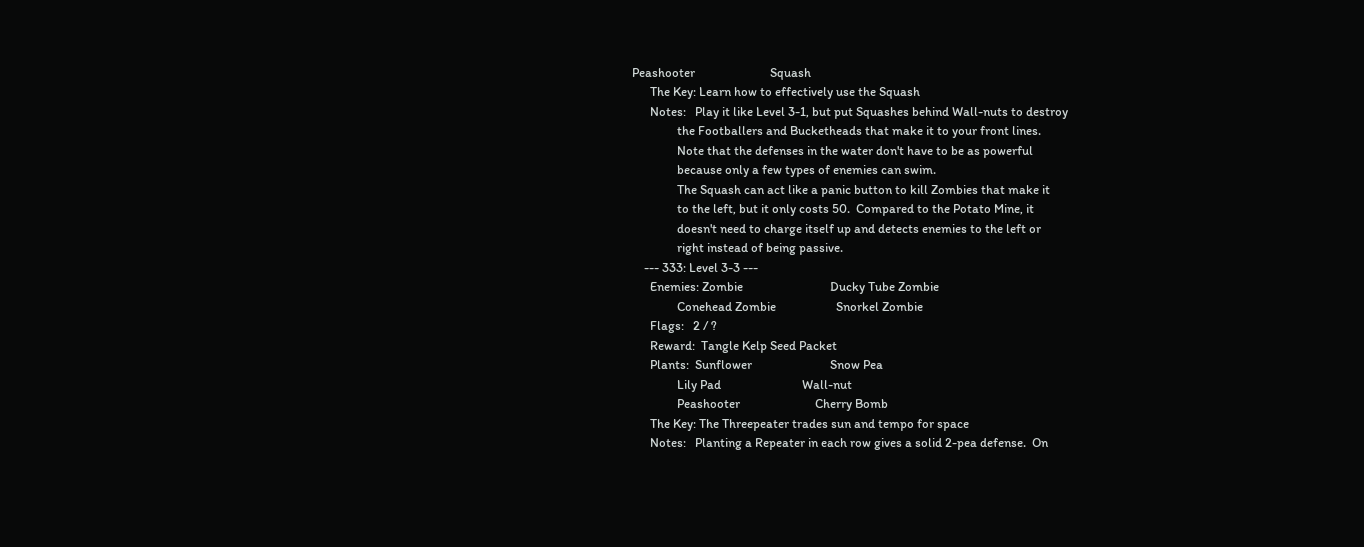Peashooter                         Squash
      The Key: Learn how to effectively use the Squash
      Notes:   Play it like Level 3-1, but put Squashes behind Wall-nuts to destroy
               the Footballers and Bucketheads that make it to your front lines.
               Note that the defenses in the water don't have to be as powerful
               because only a few types of enemies can swim.
               The Squash can act like a panic button to kill Zombies that make it
               to the left, but it only costs 50.  Compared to the Potato Mine, it
               doesn't need to charge itself up and detects enemies to the left or
               right instead of being passive.
    --- 333: Level 3-3 ---
      Enemies: Zombie                             Ducky Tube Zombie
               Conehead Zombie                    Snorkel Zombie
      Flags:   2 / ?
      Reward:  Tangle Kelp Seed Packet
      Plants:  Sunflower                          Snow Pea
               Lily Pad                           Wall-nut
               Peashooter                         Cherry Bomb
      The Key: The Threepeater trades sun and tempo for space
      Notes:   Planting a Repeater in each row gives a solid 2-pea defense.  On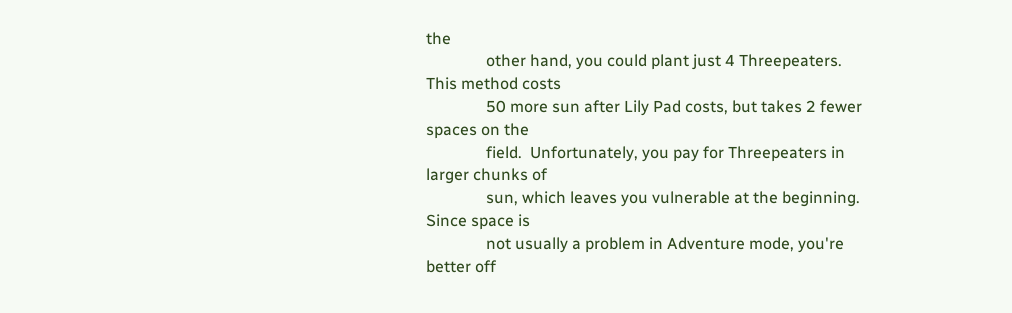the
               other hand, you could plant just 4 Threepeaters.  This method costs
               50 more sun after Lily Pad costs, but takes 2 fewer spaces on the
               field.  Unfortunately, you pay for Threepeaters in larger chunks of
               sun, which leaves you vulnerable at the beginning.  Since space is
               not usually a problem in Adventure mode, you're better off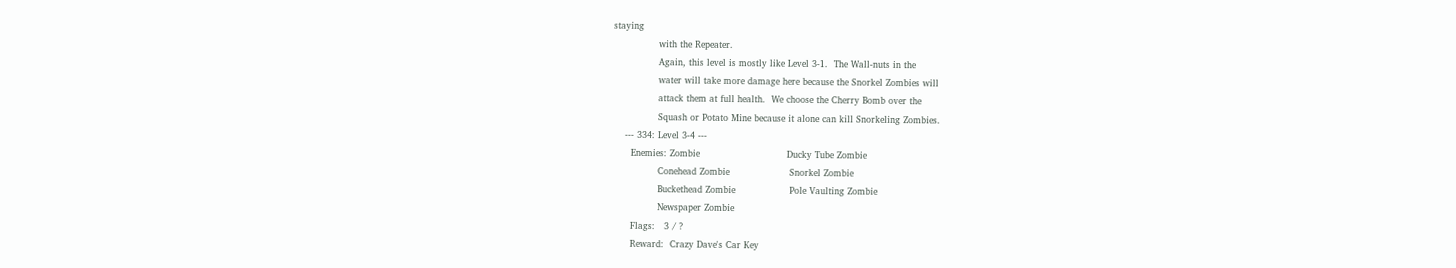staying
               with the Repeater.
               Again, this level is mostly like Level 3-1.  The Wall-nuts in the
               water will take more damage here because the Snorkel Zombies will
               attack them at full health.  We choose the Cherry Bomb over the
               Squash or Potato Mine because it alone can kill Snorkeling Zombies.
    --- 334: Level 3-4 ---
      Enemies: Zombie                             Ducky Tube Zombie
               Conehead Zombie                    Snorkel Zombie
               Buckethead Zombie                  Pole Vaulting Zombie
               Newspaper Zombie
      Flags:   3 / ?
      Reward:  Crazy Dave's Car Key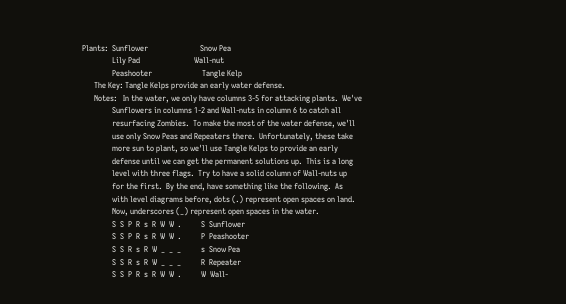Plants:  Sunflower                          Snow Pea
               Lily Pad                           Wall-nut
               Peashooter                         Tangle Kelp
      The Key: Tangle Kelps provide an early water defense.
      Notes:   In the water, we only have columns 3-5 for attacking plants.  We've
               Sunflowers in columns 1-2 and Wall-nuts in column 6 to catch all
               resurfacing Zombies.  To make the most of the water defense, we'll
               use only Snow Peas and Repeaters there.  Unfortunately, these take
               more sun to plant, so we'll use Tangle Kelps to provide an early
               defense until we can get the permanent solutions up.  This is a long
               level with three flags.  Try to have a solid column of Wall-nuts up
               for the first.  By the end, have something like the following.  As
               with level diagrams before, dots (.) represent open spaces on land.
               Now, underscores (_) represent open spaces in the water.
               S  S  P  R  s  R  W  W  .          S  Sunflower
               S  S  P  R  s  R  W  W  .          P  Peashooter
               S  S  R  s  R  W  _  _  _          s  Snow Pea
               S  S  R  s  R  W  _  _  _          R  Repeater
               S  S  P  R  s  R  W  W  .          W  Wall-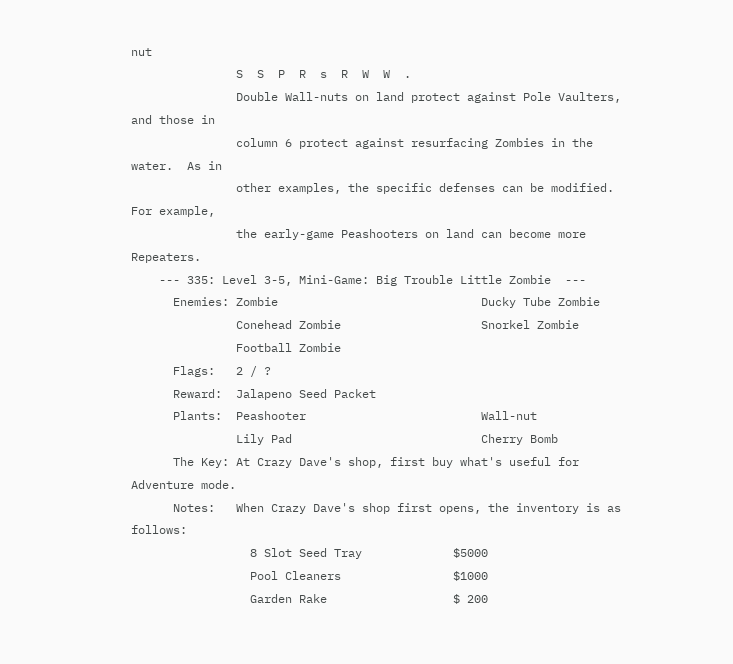nut
               S  S  P  R  s  R  W  W  .
               Double Wall-nuts on land protect against Pole Vaulters, and those in
               column 6 protect against resurfacing Zombies in the water.  As in
               other examples, the specific defenses can be modified.  For example,
               the early-game Peashooters on land can become more Repeaters.
    --- 335: Level 3-5, Mini-Game: Big Trouble Little Zombie  ---
      Enemies: Zombie                             Ducky Tube Zombie
               Conehead Zombie                    Snorkel Zombie
               Football Zombie
      Flags:   2 / ?
      Reward:  Jalapeno Seed Packet
      Plants:  Peashooter                         Wall-nut
               Lily Pad                           Cherry Bomb
      The Key: At Crazy Dave's shop, first buy what's useful for Adventure mode.
      Notes:   When Crazy Dave's shop first opens, the inventory is as follows:
                 8 Slot Seed Tray             $5000
                 Pool Cleaners                $1000
                 Garden Rake                  $ 200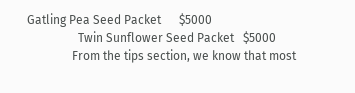Gatling Pea Seed Packet      $5000
                 Twin Sunflower Seed Packet   $5000
               From the tips section, we know that most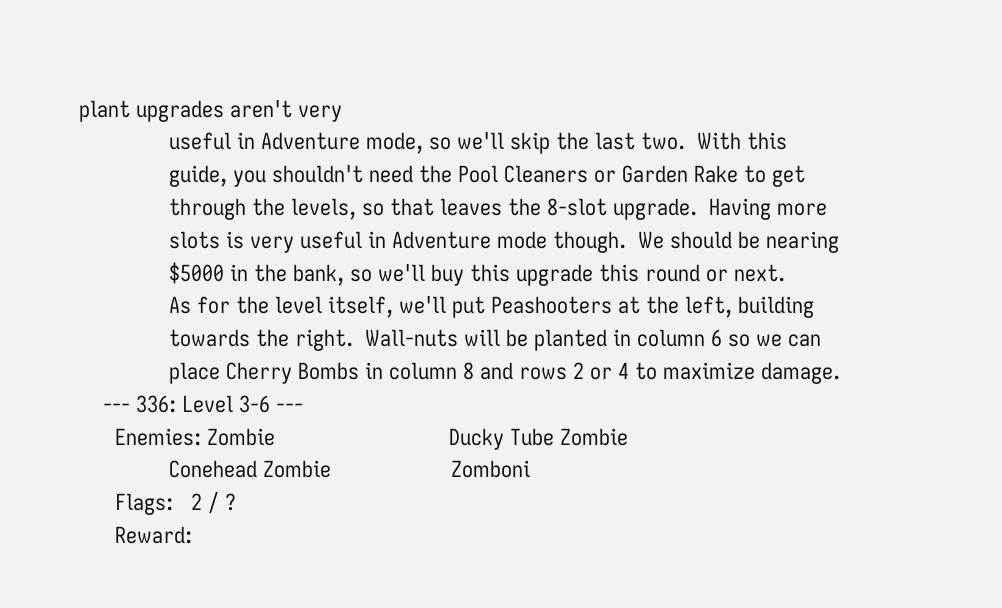plant upgrades aren't very
               useful in Adventure mode, so we'll skip the last two.  With this
               guide, you shouldn't need the Pool Cleaners or Garden Rake to get
               through the levels, so that leaves the 8-slot upgrade.  Having more
               slots is very useful in Adventure mode though.  We should be nearing
               $5000 in the bank, so we'll buy this upgrade this round or next.
               As for the level itself, we'll put Peashooters at the left, building
               towards the right.  Wall-nuts will be planted in column 6 so we can
               place Cherry Bombs in column 8 and rows 2 or 4 to maximize damage.
    --- 336: Level 3-6 ---
      Enemies: Zombie                             Ducky Tube Zombie
               Conehead Zombie                    Zomboni
      Flags:   2 / ?
      Reward: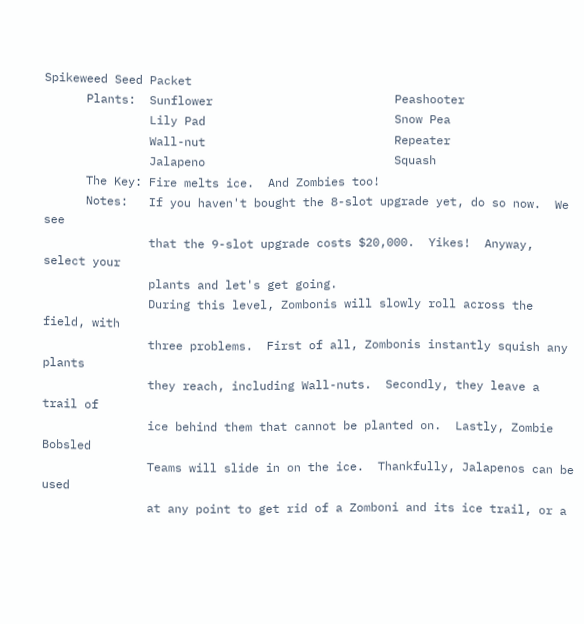Spikeweed Seed Packet
      Plants:  Sunflower                          Peashooter
               Lily Pad                           Snow Pea
               Wall-nut                           Repeater
               Jalapeno                           Squash
      The Key: Fire melts ice.  And Zombies too!
      Notes:   If you haven't bought the 8-slot upgrade yet, do so now.  We see
               that the 9-slot upgrade costs $20,000.  Yikes!  Anyway, select your
               plants and let's get going.
               During this level, Zombonis will slowly roll across the field, with
               three problems.  First of all, Zombonis instantly squish any plants
               they reach, including Wall-nuts.  Secondly, they leave a trail of
               ice behind them that cannot be planted on.  Lastly, Zombie Bobsled
               Teams will slide in on the ice.  Thankfully, Jalapenos can be used
               at any point to get rid of a Zomboni and its ice trail, or a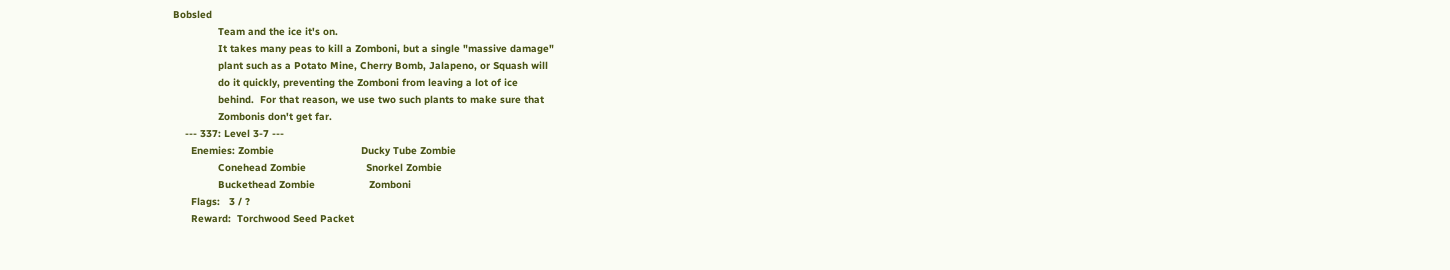Bobsled
               Team and the ice it's on.
               It takes many peas to kill a Zomboni, but a single "massive damage"
               plant such as a Potato Mine, Cherry Bomb, Jalapeno, or Squash will
               do it quickly, preventing the Zomboni from leaving a lot of ice
               behind.  For that reason, we use two such plants to make sure that
               Zombonis don't get far.
    --- 337: Level 3-7 ---
      Enemies: Zombie                             Ducky Tube Zombie
               Conehead Zombie                    Snorkel Zombie
               Buckethead Zombie                  Zomboni
      Flags:   3 / ?
      Reward:  Torchwood Seed Packet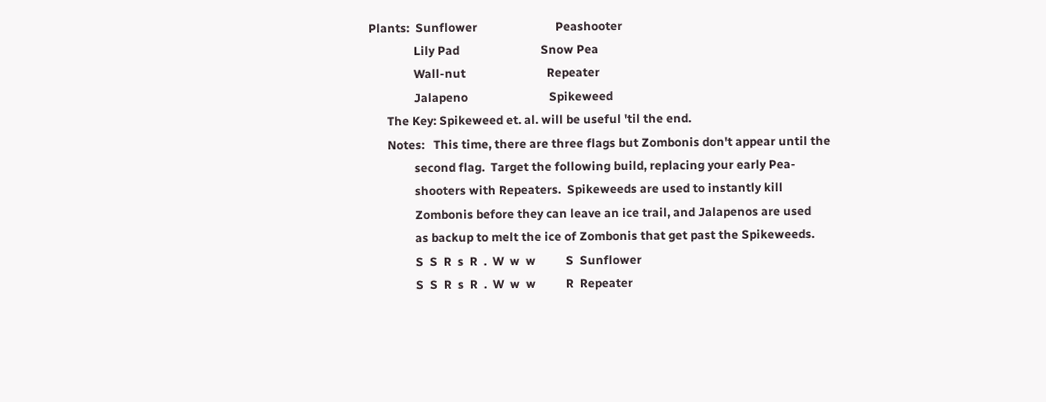Plants:  Sunflower                          Peashooter
               Lily Pad                           Snow Pea
               Wall-nut                           Repeater
               Jalapeno                           Spikeweed
      The Key: Spikeweed et. al. will be useful 'til the end.
      Notes:   This time, there are three flags but Zombonis don't appear until the
               second flag.  Target the following build, replacing your early Pea-
               shooters with Repeaters.  Spikeweeds are used to instantly kill
               Zombonis before they can leave an ice trail, and Jalapenos are used
               as backup to melt the ice of Zombonis that get past the Spikeweeds.
               S  S  R  s  R  .  W  w  w          S  Sunflower
               S  S  R  s  R  .  W  w  w          R  Repeater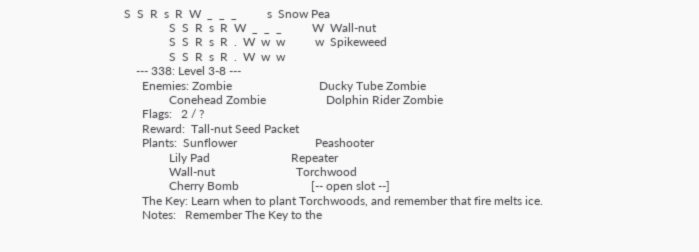S  S  R  s  R  W  _  _  _          s  Snow Pea
               S  S  R  s  R  W  _  _  _          W  Wall-nut
               S  S  R  s  R  .  W  w  w          w  Spikeweed
               S  S  R  s  R  .  W  w  w
    --- 338: Level 3-8 ---
      Enemies: Zombie                             Ducky Tube Zombie
               Conehead Zombie                    Dolphin Rider Zombie
      Flags:   2 / ?
      Reward:  Tall-nut Seed Packet
      Plants:  Sunflower                          Peashooter
               Lily Pad                           Repeater
               Wall-nut                           Torchwood
               Cherry Bomb                        [-- open slot --]
      The Key: Learn when to plant Torchwoods, and remember that fire melts ice.
      Notes:   Remember The Key to the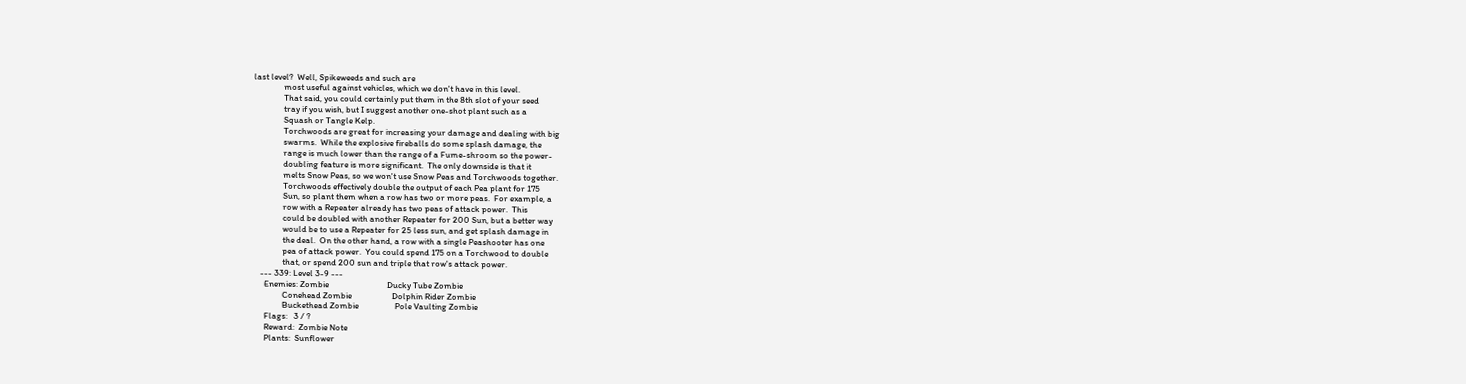last level?  Well, Spikeweeds and such are
               most useful against vehicles, which we don't have in this level.
               That said, you could certainly put them in the 8th slot of your seed
               tray if you wish, but I suggest another one-shot plant such as a
               Squash or Tangle Kelp.
               Torchwoods are great for increasing your damage and dealing with big
               swarms.  While the explosive fireballs do some splash damage, the
               range is much lower than the range of a Fume-shroom so the power-
               doubling feature is more significant.  The only downside is that it
               melts Snow Peas, so we won't use Snow Peas and Torchwoods together.
               Torchwoods effectively double the output of each Pea plant for 175
               Sun, so plant them when a row has two or more peas.  For example, a
               row with a Repeater already has two peas of attack power.  This
               could be doubled with another Repeater for 200 Sun, but a better way
               would be to use a Repeater for 25 less sun, and get splash damage in
               the deal.  On the other hand, a row with a single Peashooter has one
               pea of attack power.  You could spend 175 on a Torchwood to double
               that, or spend 200 sun and triple that row's attack power.
    --- 339: Level 3-9 ---
      Enemies: Zombie                             Ducky Tube Zombie
               Conehead Zombie                    Dolphin Rider Zombie
               Buckethead Zombie                  Pole Vaulting Zombie
      Flags:   3 / ?
      Reward:  Zombie Note
      Plants:  Sunflower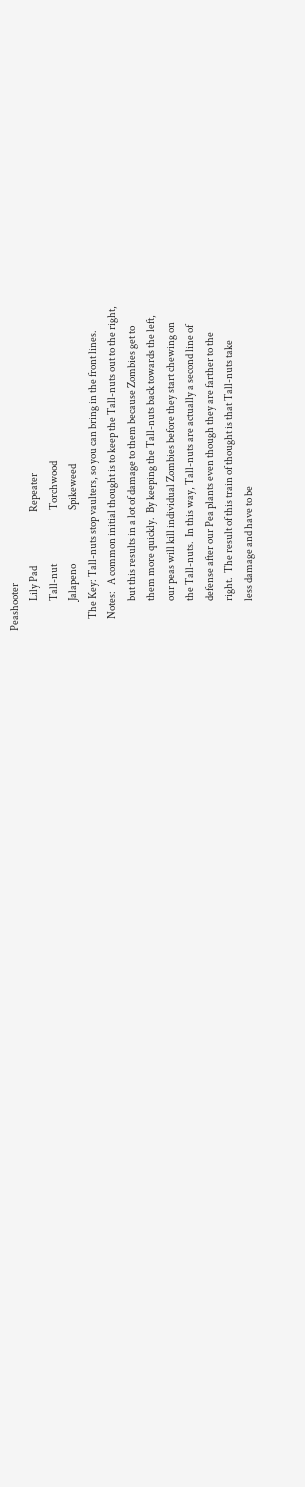Peashooter
               Lily Pad                           Repeater
               Tall-nut                           Torchwood
               Jalapeno                           Spikeweed
      The Key: Tall-nuts stop vaulters, so you can bring in the front lines.
      Notes:   A common initial thought is to keep the Tall-nuts out to the right,
               but this results in a lot of damage to them because Zombies get to
               them more quickly.  By keeping the Tall-nuts back towards the left,
               our peas will kill individual Zombies before they start chewing on
               the Tall-nuts.  In this way, Tall-nuts are actually a second line of
               defense after our Pea plants even though they are farther to the
               right.  The result of this train of thought is that Tall-nuts take
               less damage and have to be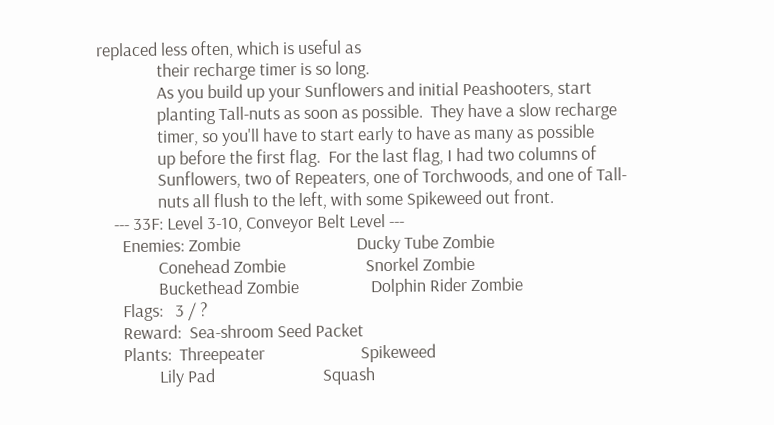replaced less often, which is useful as
               their recharge timer is so long.
               As you build up your Sunflowers and initial Peashooters, start
               planting Tall-nuts as soon as possible.  They have a slow recharge
               timer, so you'll have to start early to have as many as possible
               up before the first flag.  For the last flag, I had two columns of
               Sunflowers, two of Repeaters, one of Torchwoods, and one of Tall-
               nuts all flush to the left, with some Spikeweed out front.
    --- 33F: Level 3-10, Conveyor Belt Level ---
      Enemies: Zombie                             Ducky Tube Zombie
               Conehead Zombie                    Snorkel Zombie
               Buckethead Zombie                  Dolphin Rider Zombie
      Flags:   3 / ?
      Reward:  Sea-shroom Seed Packet
      Plants:  Threepeater                        Spikeweed
               Lily Pad                           Squash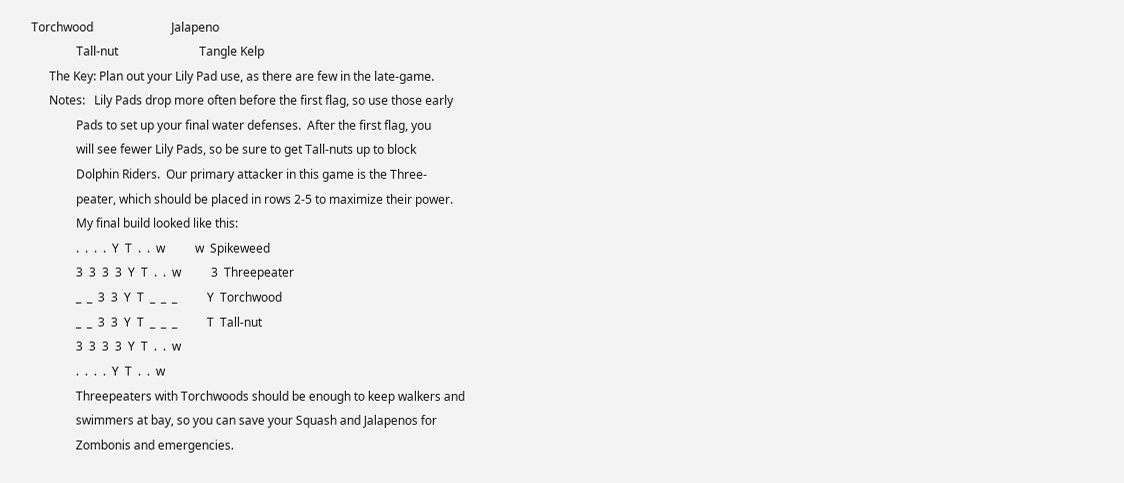Torchwood                          Jalapeno
               Tall-nut                           Tangle Kelp
      The Key: Plan out your Lily Pad use, as there are few in the late-game.
      Notes:   Lily Pads drop more often before the first flag, so use those early
               Pads to set up your final water defenses.  After the first flag, you
               will see fewer Lily Pads, so be sure to get Tall-nuts up to block
               Dolphin Riders.  Our primary attacker in this game is the Three-
               peater, which should be placed in rows 2-5 to maximize their power.
               My final build looked like this:
               .  .  .  .  Y  T  .  .  w          w  Spikeweed
               3  3  3  3  Y  T  .  .  w          3  Threepeater
               _  _  3  3  Y  T  _  _  _          Y  Torchwood
               _  _  3  3  Y  T  _  _  _          T  Tall-nut
               3  3  3  3  Y  T  .  .  w
               .  .  .  .  Y  T  .  .  w
               Threepeaters with Torchwoods should be enough to keep walkers and
               swimmers at bay, so you can save your Squash and Jalapenos for
               Zombonis and emergencies.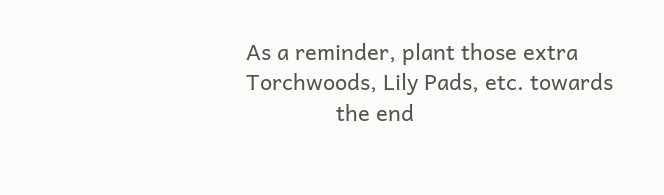As a reminder, plant those extra Torchwoods, Lily Pads, etc. towards
               the end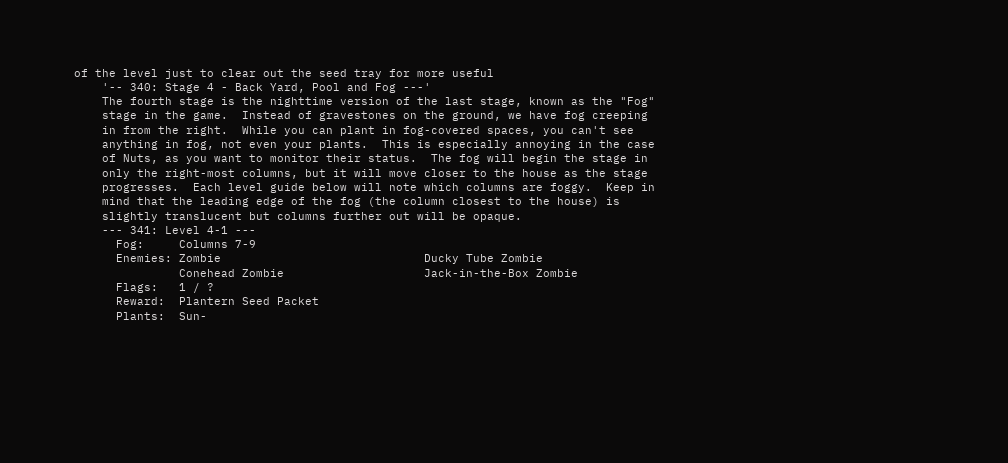of the level just to clear out the seed tray for more useful
    '-- 340: Stage 4 - Back Yard, Pool and Fog ---'
    The fourth stage is the nighttime version of the last stage, known as the "Fog"
    stage in the game.  Instead of gravestones on the ground, we have fog creeping
    in from the right.  While you can plant in fog-covered spaces, you can't see
    anything in fog, not even your plants.  This is especially annoying in the case
    of Nuts, as you want to monitor their status.  The fog will begin the stage in
    only the right-most columns, but it will move closer to the house as the stage
    progresses.  Each level guide below will note which columns are foggy.  Keep in
    mind that the leading edge of the fog (the column closest to the house) is
    slightly translucent but columns further out will be opaque.
    --- 341: Level 4-1 ---
      Fog:     Columns 7-9
      Enemies: Zombie                             Ducky Tube Zombie
               Conehead Zombie                    Jack-in-the-Box Zombie
      Flags:   1 / ?
      Reward:  Plantern Seed Packet
      Plants:  Sun-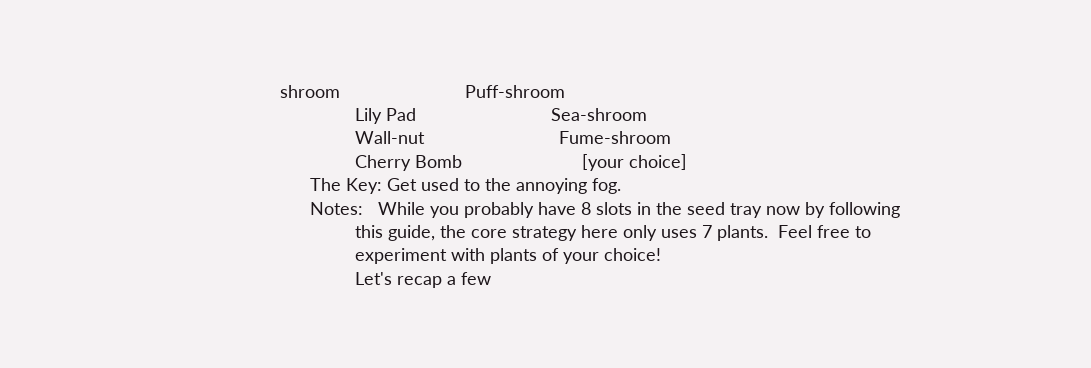shroom                         Puff-shroom
               Lily Pad                           Sea-shroom
               Wall-nut                           Fume-shroom
               Cherry Bomb                        [your choice]
      The Key: Get used to the annoying fog.
      Notes:   While you probably have 8 slots in the seed tray now by following
               this guide, the core strategy here only uses 7 plants.  Feel free to
               experiment with plants of your choice!
               Let's recap a few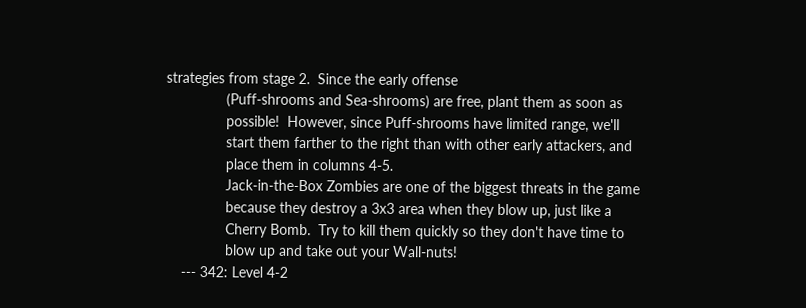strategies from stage 2.  Since the early offense
               (Puff-shrooms and Sea-shrooms) are free, plant them as soon as
               possible!  However, since Puff-shrooms have limited range, we'll
               start them farther to the right than with other early attackers, and
               place them in columns 4-5.
               Jack-in-the-Box Zombies are one of the biggest threats in the game
               because they destroy a 3x3 area when they blow up, just like a
               Cherry Bomb.  Try to kill them quickly so they don't have time to
               blow up and take out your Wall-nuts!
    --- 342: Level 4-2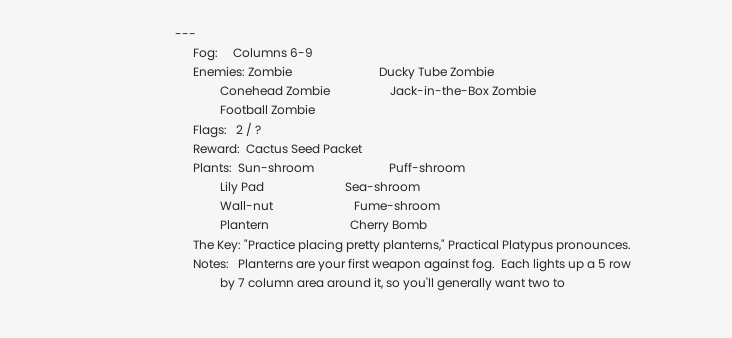---
      Fog:     Columns 6-9
      Enemies: Zombie                             Ducky Tube Zombie
               Conehead Zombie                    Jack-in-the-Box Zombie
               Football Zombie
      Flags:   2 / ?
      Reward:  Cactus Seed Packet
      Plants:  Sun-shroom                         Puff-shroom
               Lily Pad                           Sea-shroom
               Wall-nut                           Fume-shroom
               Plantern                           Cherry Bomb
      The Key: "Practice placing pretty planterns," Practical Platypus pronounces.
      Notes:   Planterns are your first weapon against fog.  Each lights up a 5 row
               by 7 column area around it, so you'll generally want two to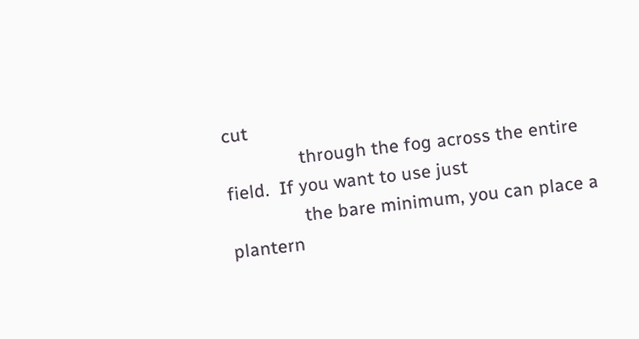cut
               through the fog across the entire field.  If you want to use just
               the bare minimum, you can place a plantern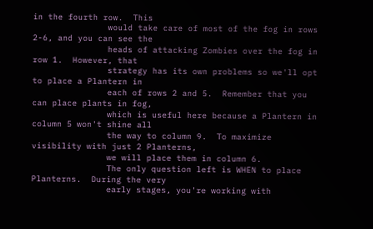in the fourth row.  This
               would take care of most of the fog in rows 2-6, and you can see the
               heads of attacking Zombies over the fog in row 1.  However, that
               strategy has its own problems so we'll opt to place a Plantern in
               each of rows 2 and 5.  Remember that you can place plants in fog,
               which is useful here because a Plantern in column 5 won't shine all
               the way to column 9.  To maximize visibility with just 2 Planterns,
               we will place them in column 6.
               The only question left is WHEN to place Planterns.  During the very
               early stages, you're working with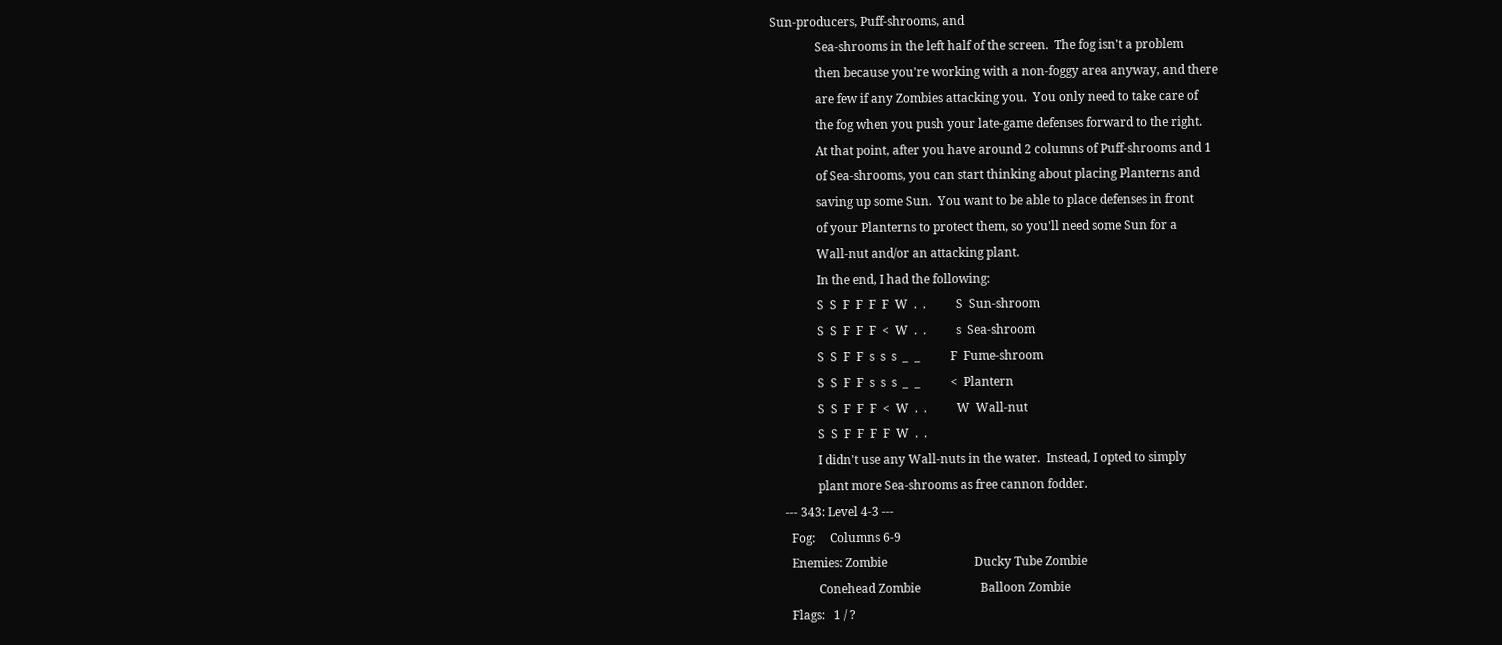Sun-producers, Puff-shrooms, and
               Sea-shrooms in the left half of the screen.  The fog isn't a problem
               then because you're working with a non-foggy area anyway, and there
               are few if any Zombies attacking you.  You only need to take care of
               the fog when you push your late-game defenses forward to the right.
               At that point, after you have around 2 columns of Puff-shrooms and 1
               of Sea-shrooms, you can start thinking about placing Planterns and
               saving up some Sun.  You want to be able to place defenses in front
               of your Planterns to protect them, so you'll need some Sun for a
               Wall-nut and/or an attacking plant.
               In the end, I had the following:
               S  S  F  F  F  F  W  .  .          S  Sun-shroom
               S  S  F  F  F  <  W  .  .          s  Sea-shroom
               S  S  F  F  s  s  s  _  _          F  Fume-shroom
               S  S  F  F  s  s  s  _  _          <  Plantern
               S  S  F  F  F  <  W  .  .          W  Wall-nut
               S  S  F  F  F  F  W  .  .
               I didn't use any Wall-nuts in the water.  Instead, I opted to simply
               plant more Sea-shrooms as free cannon fodder.
    --- 343: Level 4-3 ---
      Fog:     Columns 6-9
      Enemies: Zombie                             Ducky Tube Zombie
               Conehead Zombie                    Balloon Zombie
      Flags:   1 / ?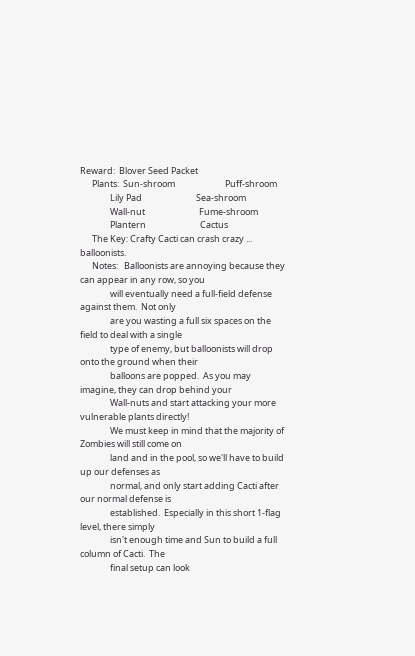Reward:  Blover Seed Packet
      Plants:  Sun-shroom                         Puff-shroom
               Lily Pad                           Sea-shroom
               Wall-nut                           Fume-shroom
               Plantern                           Cactus
      The Key: Crafty Cacti can crash crazy ... balloonists.
      Notes:   Balloonists are annoying because they can appear in any row, so you
               will eventually need a full-field defense against them.  Not only
               are you wasting a full six spaces on the field to deal with a single
               type of enemy, but balloonists will drop onto the ground when their
               balloons are popped.  As you may imagine, they can drop behind your
               Wall-nuts and start attacking your more vulnerable plants directly!
               We must keep in mind that the majority of Zombies will still come on
               land and in the pool, so we'll have to build up our defenses as
               normal, and only start adding Cacti after our normal defense is
               established.  Especially in this short 1-flag level, there simply
               isn't enough time and Sun to build a full column of Cacti.  The
               final setup can look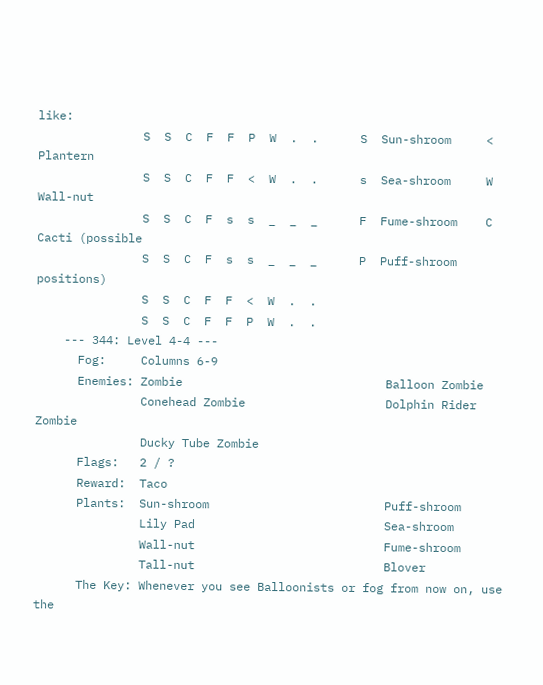like:
               S  S  C  F  F  P  W  .  .      S  Sun-shroom     <  Plantern
               S  S  C  F  F  <  W  .  .      s  Sea-shroom     W  Wall-nut
               S  S  C  F  s  s  _  _  _      F  Fume-shroom    C  Cacti (possible
               S  S  C  F  s  s  _  _  _      P  Puff-shroom       positions)
               S  S  C  F  F  <  W  .  .
               S  S  C  F  F  P  W  .  .
    --- 344: Level 4-4 ---
      Fog:     Columns 6-9
      Enemies: Zombie                             Balloon Zombie
               Conehead Zombie                    Dolphin Rider Zombie
               Ducky Tube Zombie
      Flags:   2 / ?
      Reward:  Taco
      Plants:  Sun-shroom                         Puff-shroom
               Lily Pad                           Sea-shroom
               Wall-nut                           Fume-shroom
               Tall-nut                           Blover
      The Key: Whenever you see Balloonists or fog from now on, use the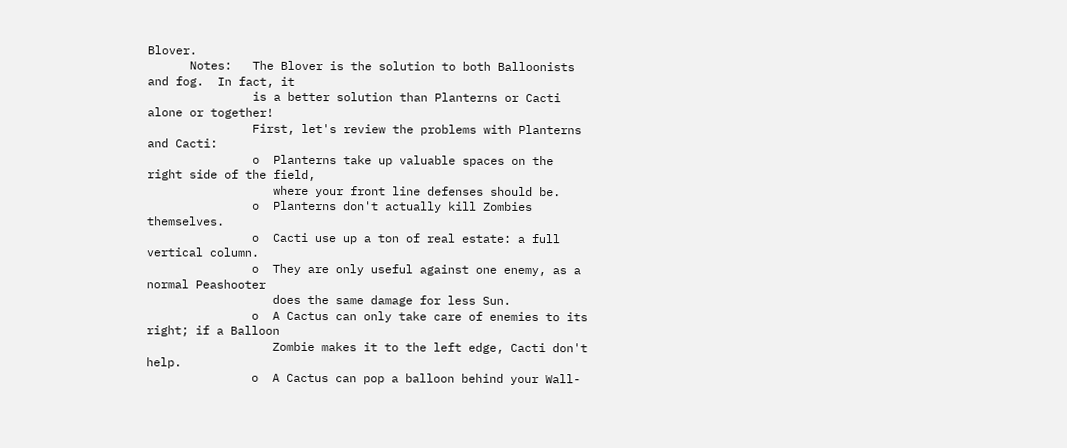Blover.
      Notes:   The Blover is the solution to both Balloonists and fog.  In fact, it
               is a better solution than Planterns or Cacti alone or together!
               First, let's review the problems with Planterns and Cacti:
               o  Planterns take up valuable spaces on the right side of the field,
                  where your front line defenses should be.
               o  Planterns don't actually kill Zombies themselves.
               o  Cacti use up a ton of real estate: a full vertical column.
               o  They are only useful against one enemy, as a normal Peashooter
                  does the same damage for less Sun.
               o  A Cactus can only take care of enemies to its right; if a Balloon
                  Zombie makes it to the left edge, Cacti don't help.
               o  A Cactus can pop a balloon behind your Wall-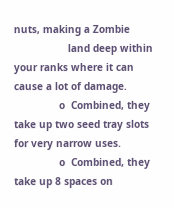nuts, making a Zombie
                  land deep within your ranks where it can cause a lot of damage.
               o  Combined, they take up two seed tray slots for very narrow uses.
               o  Combined, they take up 8 spaces on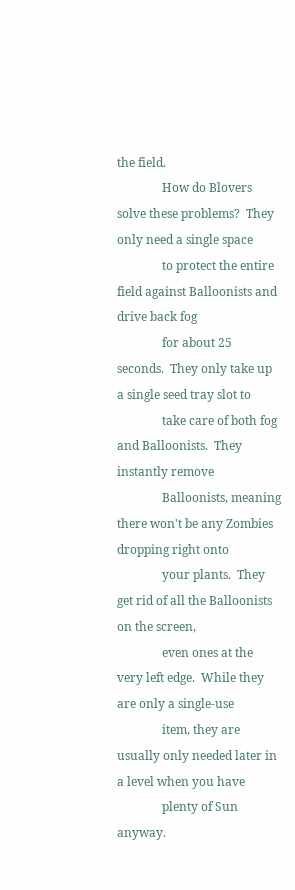the field.
               How do Blovers solve these problems?  They only need a single space
               to protect the entire field against Balloonists and drive back fog
               for about 25 seconds.  They only take up a single seed tray slot to
               take care of both fog and Balloonists.  They instantly remove
               Balloonists, meaning there won't be any Zombies dropping right onto
               your plants.  They get rid of all the Balloonists on the screen,
               even ones at the very left edge.  While they are only a single-use
               item, they are usually only needed later in a level when you have
               plenty of Sun anyway.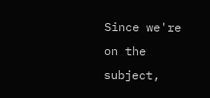Since we're on the subject,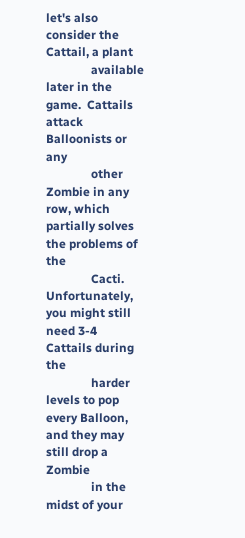let's also consider the Cattail, a plant
               available later in the game.  Cattails attack Balloonists or any
               other Zombie in any row, which partially solves the problems of the
               Cacti.  Unfortunately, you might still need 3-4 Cattails during the
               harder levels to pop every Balloon, and they may still drop a Zombie
               in the midst of your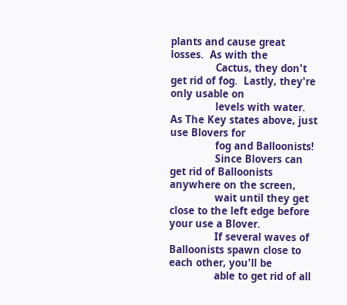plants and cause great losses.  As with the
               Cactus, they don't get rid of fog.  Lastly, they're only usable on
               levels with water.  As The Key states above, just use Blovers for
               fog and Balloonists!
               Since Blovers can get rid of Balloonists anywhere on the screen,
               wait until they get close to the left edge before your use a Blover.
               If several waves of Balloonists spawn close to each other, you'll be
               able to get rid of all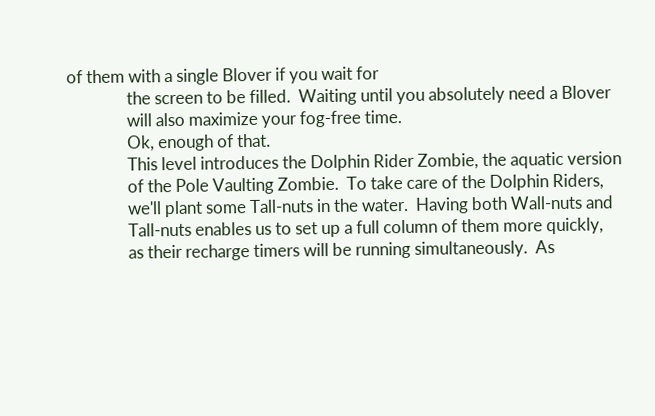of them with a single Blover if you wait for
               the screen to be filled.  Waiting until you absolutely need a Blover
               will also maximize your fog-free time.
               Ok, enough of that.
               This level introduces the Dolphin Rider Zombie, the aquatic version
               of the Pole Vaulting Zombie.  To take care of the Dolphin Riders,
               we'll plant some Tall-nuts in the water.  Having both Wall-nuts and
               Tall-nuts enables us to set up a full column of them more quickly,
               as their recharge timers will be running simultaneously.  As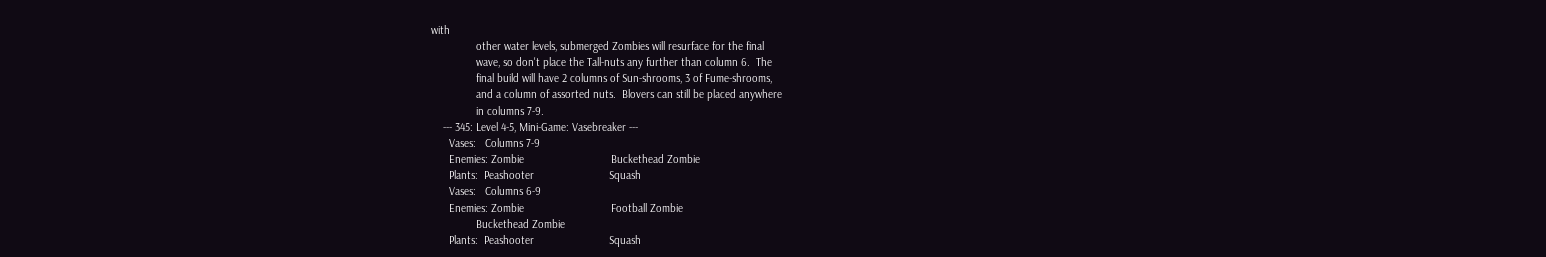with
               other water levels, submerged Zombies will resurface for the final
               wave, so don't place the Tall-nuts any further than column 6.  The
               final build will have 2 columns of Sun-shrooms, 3 of Fume-shrooms,
               and a column of assorted nuts.  Blovers can still be placed anywhere
               in columns 7-9.
    --- 345: Level 4-5, Mini-Game: Vasebreaker ---
      Vases:   Columns 7-9
      Enemies: Zombie                             Buckethead Zombie
      Plants:  Peashooter                         Squash
      Vases:   Columns 6-9
      Enemies: Zombie                             Football Zombie
               Buckethead Zombie
      Plants:  Peashooter                         Squash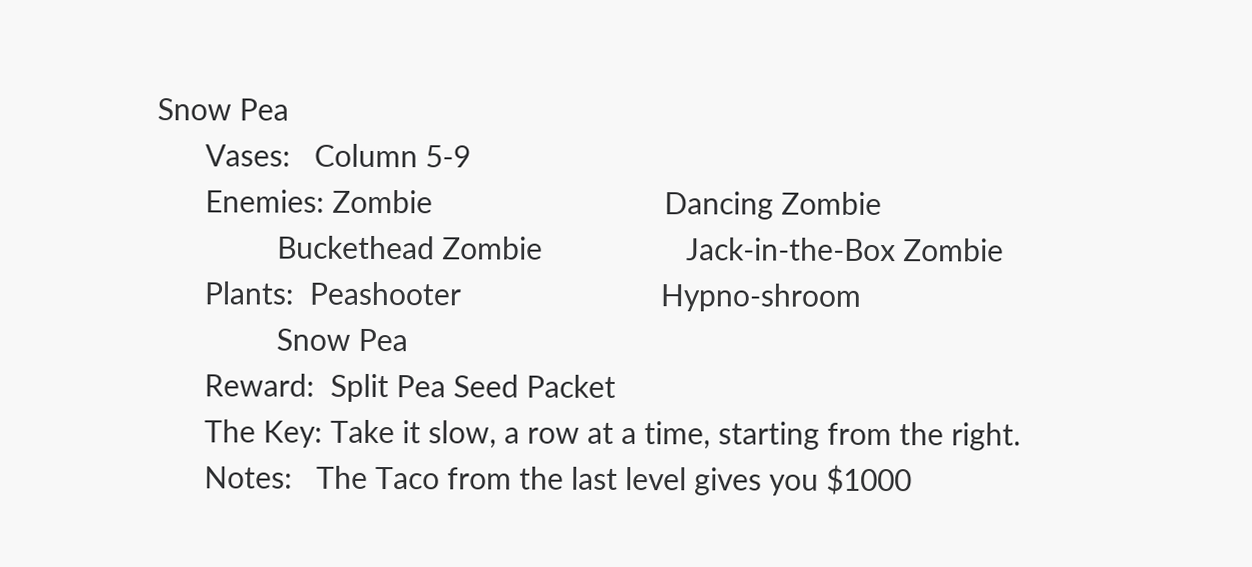Snow Pea
      Vases:   Column 5-9
      Enemies: Zombie                             Dancing Zombie
               Buckethead Zombie                  Jack-in-the-Box Zombie
      Plants:  Peashooter                         Hypno-shroom
               Snow Pea
      Reward:  Split Pea Seed Packet
      The Key: Take it slow, a row at a time, starting from the right.
      Notes:   The Taco from the last level gives you $1000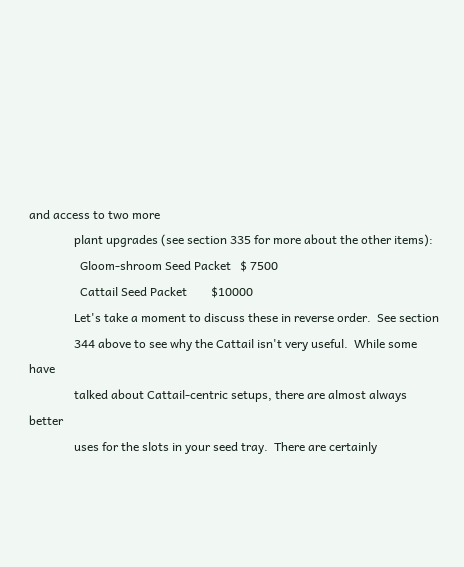and access to two more
               plant upgrades (see section 335 for more about the other items):
                 Gloom-shroom Seed Packet   $ 7500
                 Cattail Seed Packet        $10000
               Let's take a moment to discuss these in reverse order.  See section
               344 above to see why the Cattail isn't very useful.  While some have
               talked about Cattail-centric setups, there are almost always better
               uses for the slots in your seed tray.  There are certainly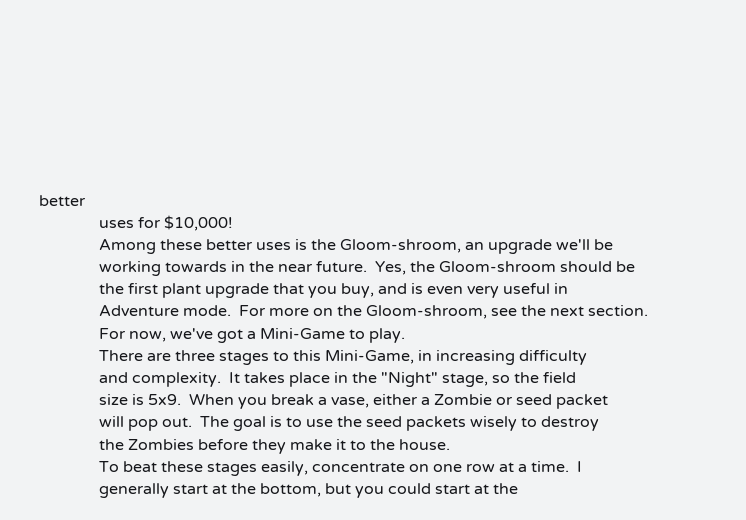better
               uses for $10,000!
               Among these better uses is the Gloom-shroom, an upgrade we'll be
               working towards in the near future.  Yes, the Gloom-shroom should be
               the first plant upgrade that you buy, and is even very useful in
               Adventure mode.  For more on the Gloom-shroom, see the next section.
               For now, we've got a Mini-Game to play.
               There are three stages to this Mini-Game, in increasing difficulty
               and complexity.  It takes place in the "Night" stage, so the field
               size is 5x9.  When you break a vase, either a Zombie or seed packet
               will pop out.  The goal is to use the seed packets wisely to destroy
               the Zombies before they make it to the house.
               To beat these stages easily, concentrate on one row at a time.  I
               generally start at the bottom, but you could start at the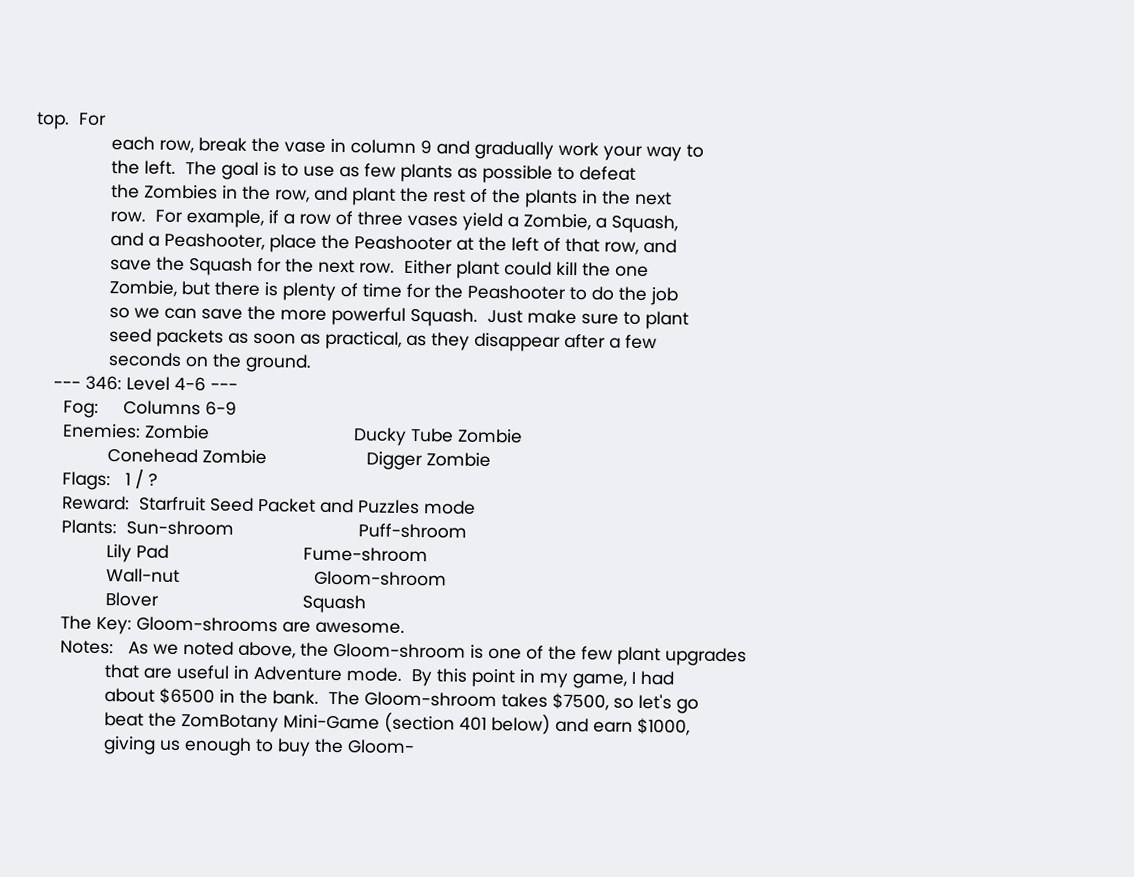top.  For
               each row, break the vase in column 9 and gradually work your way to
               the left.  The goal is to use as few plants as possible to defeat
               the Zombies in the row, and plant the rest of the plants in the next
               row.  For example, if a row of three vases yield a Zombie, a Squash,
               and a Peashooter, place the Peashooter at the left of that row, and
               save the Squash for the next row.  Either plant could kill the one
               Zombie, but there is plenty of time for the Peashooter to do the job
               so we can save the more powerful Squash.  Just make sure to plant
               seed packets as soon as practical, as they disappear after a few
               seconds on the ground.
    --- 346: Level 4-6 ---
      Fog:     Columns 6-9
      Enemies: Zombie                             Ducky Tube Zombie
               Conehead Zombie                    Digger Zombie
      Flags:   1 / ?
      Reward:  Starfruit Seed Packet and Puzzles mode
      Plants:  Sun-shroom                         Puff-shroom
               Lily Pad                           Fume-shroom
               Wall-nut                           Gloom-shroom
               Blover                             Squash
      The Key: Gloom-shrooms are awesome.
      Notes:   As we noted above, the Gloom-shroom is one of the few plant upgrades
               that are useful in Adventure mode.  By this point in my game, I had
               about $6500 in the bank.  The Gloom-shroom takes $7500, so let's go
               beat the ZomBotany Mini-Game (section 401 below) and earn $1000,
               giving us enough to buy the Gloom-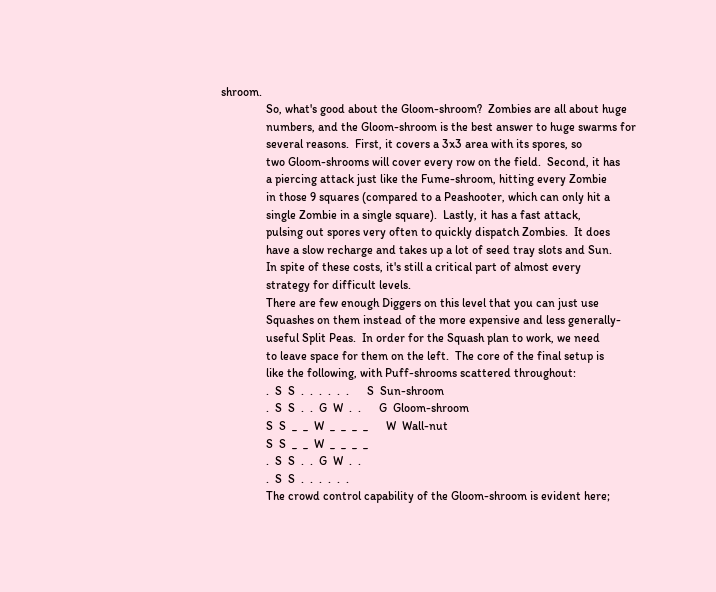shroom.
               So, what's good about the Gloom-shroom?  Zombies are all about huge
               numbers, and the Gloom-shroom is the best answer to huge swarms for
               several reasons.  First, it covers a 3x3 area with its spores, so
               two Gloom-shrooms will cover every row on the field.  Second, it has
               a piercing attack just like the Fume-shroom, hitting every Zombie
               in those 9 squares (compared to a Peashooter, which can only hit a
               single Zombie in a single square).  Lastly, it has a fast attack,
               pulsing out spores very often to quickly dispatch Zombies.  It does
               have a slow recharge and takes up a lot of seed tray slots and Sun.
               In spite of these costs, it's still a critical part of almost every
               strategy for difficult levels.
               There are few enough Diggers on this level that you can just use
               Squashes on them instead of the more expensive and less generally-
               useful Split Peas.  In order for the Squash plan to work, we need
               to leave space for them on the left.  The core of the final setup is
               like the following, with Puff-shrooms scattered throughout:
               .  S  S  .  .  .  .  .  .      S  Sun-shroom
               .  S  S  .  .  G  W  .  .      G  Gloom-shroom
               S  S  _  _  W  _  _  _  _      W  Wall-nut
               S  S  _  _  W  _  _  _  _
               .  S  S  .  .  G  W  .  .
               .  S  S  .  .  .  .  .  .
               The crowd control capability of the Gloom-shroom is evident here;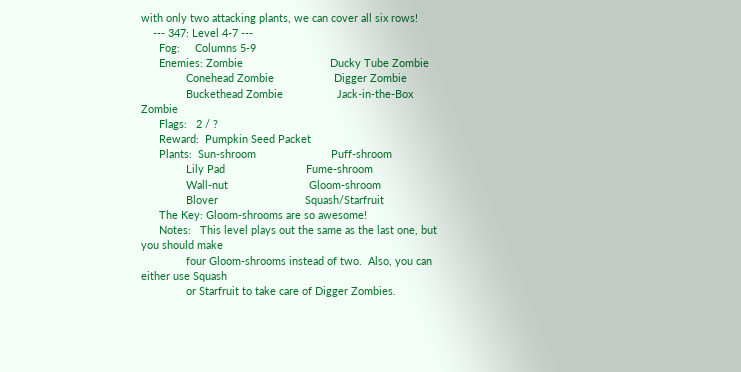with only two attacking plants, we can cover all six rows!
    --- 347: Level 4-7 ---
      Fog:     Columns 5-9
      Enemies: Zombie                             Ducky Tube Zombie
               Conehead Zombie                    Digger Zombie
               Buckethead Zombie                  Jack-in-the-Box Zombie
      Flags:   2 / ?
      Reward:  Pumpkin Seed Packet
      Plants:  Sun-shroom                         Puff-shroom
               Lily Pad                           Fume-shroom
               Wall-nut                           Gloom-shroom
               Blover                             Squash/Starfruit
      The Key: Gloom-shrooms are so awesome!
      Notes:   This level plays out the same as the last one, but you should make
               four Gloom-shrooms instead of two.  Also, you can either use Squash
               or Starfruit to take care of Digger Zombies.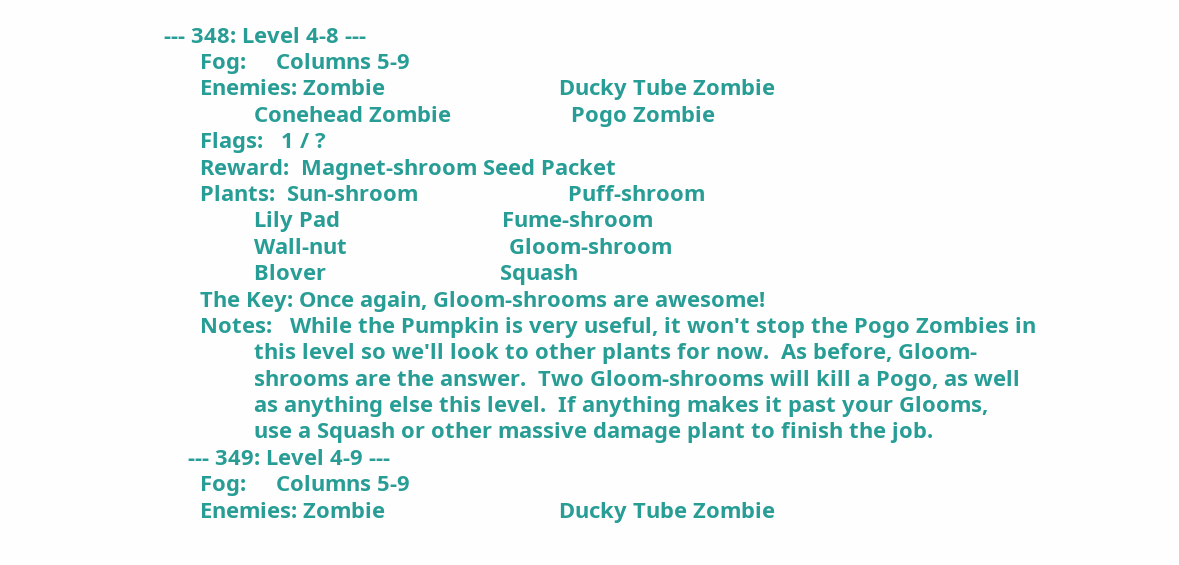--- 348: Level 4-8 ---
      Fog:     Columns 5-9
      Enemies: Zombie                             Ducky Tube Zombie
               Conehead Zombie                    Pogo Zombie
      Flags:   1 / ?
      Reward:  Magnet-shroom Seed Packet
      Plants:  Sun-shroom                         Puff-shroom
               Lily Pad                           Fume-shroom
               Wall-nut                           Gloom-shroom
               Blover                             Squash
      The Key: Once again, Gloom-shrooms are awesome!
      Notes:   While the Pumpkin is very useful, it won't stop the Pogo Zombies in
               this level so we'll look to other plants for now.  As before, Gloom-
               shrooms are the answer.  Two Gloom-shrooms will kill a Pogo, as well
               as anything else this level.  If anything makes it past your Glooms,
               use a Squash or other massive damage plant to finish the job.
    --- 349: Level 4-9 ---
      Fog:     Columns 5-9
      Enemies: Zombie                             Ducky Tube Zombie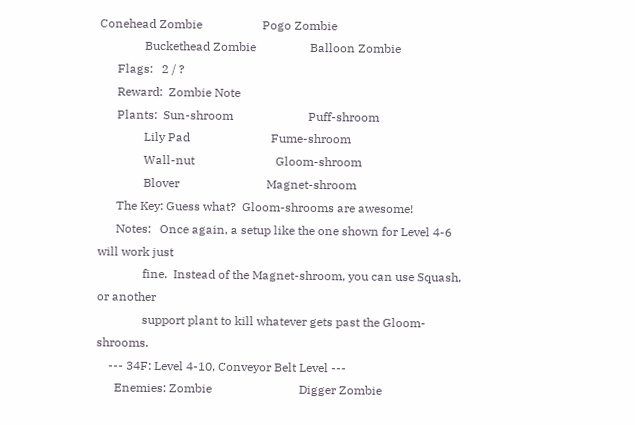Conehead Zombie                    Pogo Zombie
               Buckethead Zombie                  Balloon Zombie
      Flags:   2 / ?
      Reward:  Zombie Note
      Plants:  Sun-shroom                         Puff-shroom
               Lily Pad                           Fume-shroom
               Wall-nut                           Gloom-shroom
               Blover                             Magnet-shroom
      The Key: Guess what?  Gloom-shrooms are awesome!
      Notes:   Once again, a setup like the one shown for Level 4-6 will work just
               fine.  Instead of the Magnet-shroom, you can use Squash, or another
               support plant to kill whatever gets past the Gloom-shrooms.
    --- 34F: Level 4-10, Conveyor Belt Level ---
      Enemies: Zombie                             Digger Zombie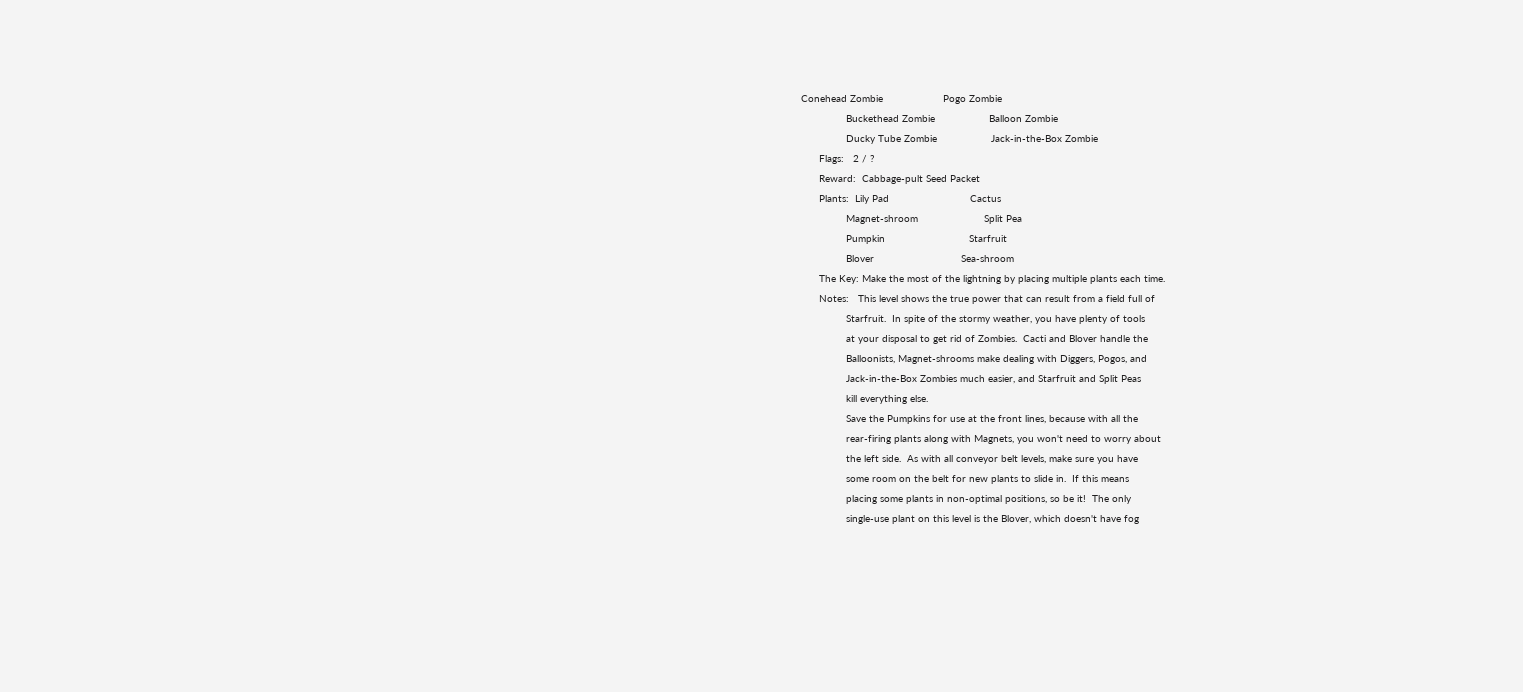Conehead Zombie                    Pogo Zombie
               Buckethead Zombie                  Balloon Zombie
               Ducky Tube Zombie                  Jack-in-the-Box Zombie
      Flags:   2 / ?
      Reward:  Cabbage-pult Seed Packet
      Plants:  Lily Pad                           Cactus
               Magnet-shroom                      Split Pea
               Pumpkin                            Starfruit
               Blover                             Sea-shroom
      The Key: Make the most of the lightning by placing multiple plants each time.
      Notes:   This level shows the true power that can result from a field full of
               Starfruit.  In spite of the stormy weather, you have plenty of tools
               at your disposal to get rid of Zombies.  Cacti and Blover handle the
               Balloonists, Magnet-shrooms make dealing with Diggers, Pogos, and
               Jack-in-the-Box Zombies much easier, and Starfruit and Split Peas
               kill everything else.
               Save the Pumpkins for use at the front lines, because with all the
               rear-firing plants along with Magnets, you won't need to worry about
               the left side.  As with all conveyor belt levels, make sure you have
               some room on the belt for new plants to slide in.  If this means
               placing some plants in non-optimal positions, so be it!  The only
               single-use plant on this level is the Blover, which doesn't have fog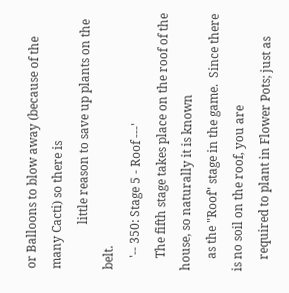or Balloons to blow away (because of the many Cacti) so there is
               little reason to save up plants on the belt.
    '-- 350: Stage 5 - Roof ---'
    The fifth stage takes place on the roof of the house, so naturally it is known
    as the "Roof" stage in the game.  Since there is no soil on the roof, you are
    required to plant in Flower Pots; just as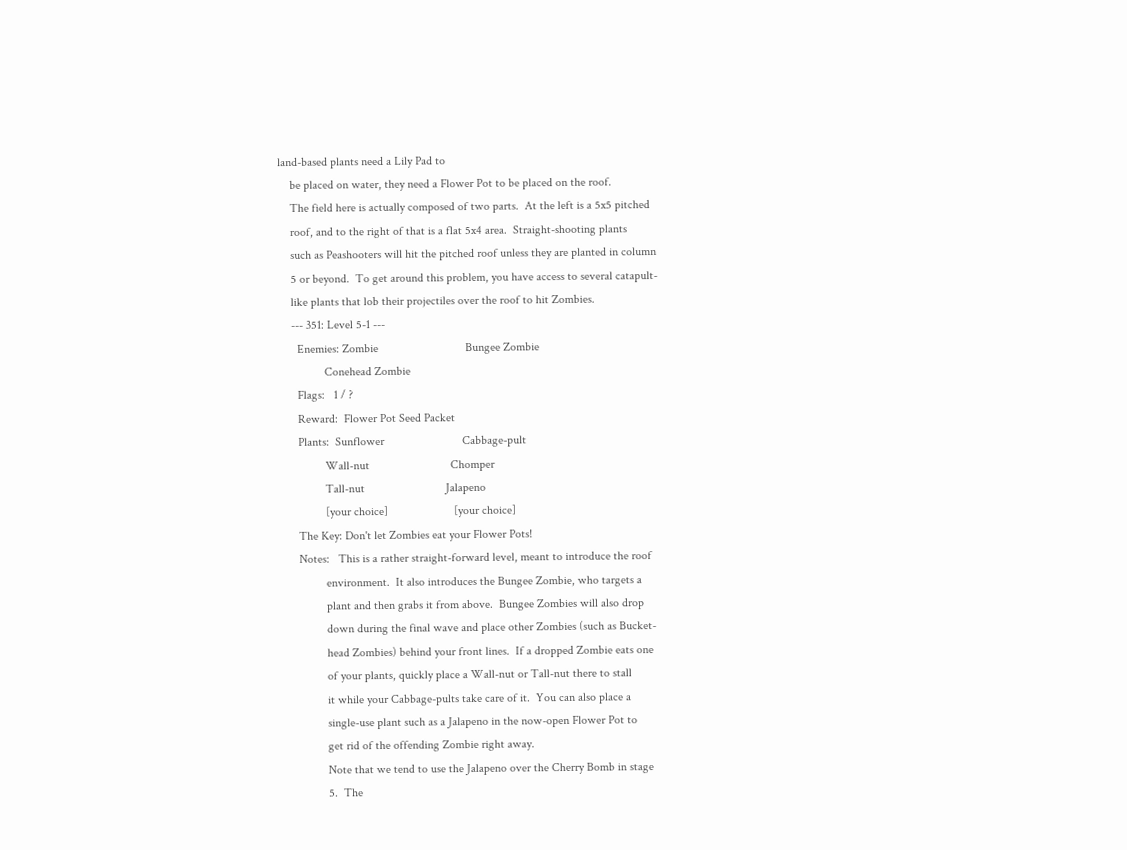land-based plants need a Lily Pad to
    be placed on water, they need a Flower Pot to be placed on the roof.
    The field here is actually composed of two parts.  At the left is a 5x5 pitched
    roof, and to the right of that is a flat 5x4 area.  Straight-shooting plants
    such as Peashooters will hit the pitched roof unless they are planted in column
    5 or beyond.  To get around this problem, you have access to several catapult-
    like plants that lob their projectiles over the roof to hit Zombies.
    --- 351: Level 5-1 ---
      Enemies: Zombie                             Bungee Zombie
               Conehead Zombie
      Flags:   1 / ?
      Reward:  Flower Pot Seed Packet
      Plants:  Sunflower                          Cabbage-pult
               Wall-nut                           Chomper
               Tall-nut                           Jalapeno
               [your choice]                      [your choice]
      The Key: Don't let Zombies eat your Flower Pots!
      Notes:   This is a rather straight-forward level, meant to introduce the roof
               environment.  It also introduces the Bungee Zombie, who targets a
               plant and then grabs it from above.  Bungee Zombies will also drop
               down during the final wave and place other Zombies (such as Bucket-
               head Zombies) behind your front lines.  If a dropped Zombie eats one
               of your plants, quickly place a Wall-nut or Tall-nut there to stall
               it while your Cabbage-pults take care of it.  You can also place a
               single-use plant such as a Jalapeno in the now-open Flower Pot to
               get rid of the offending Zombie right away.
               Note that we tend to use the Jalapeno over the Cherry Bomb in stage
               5.  The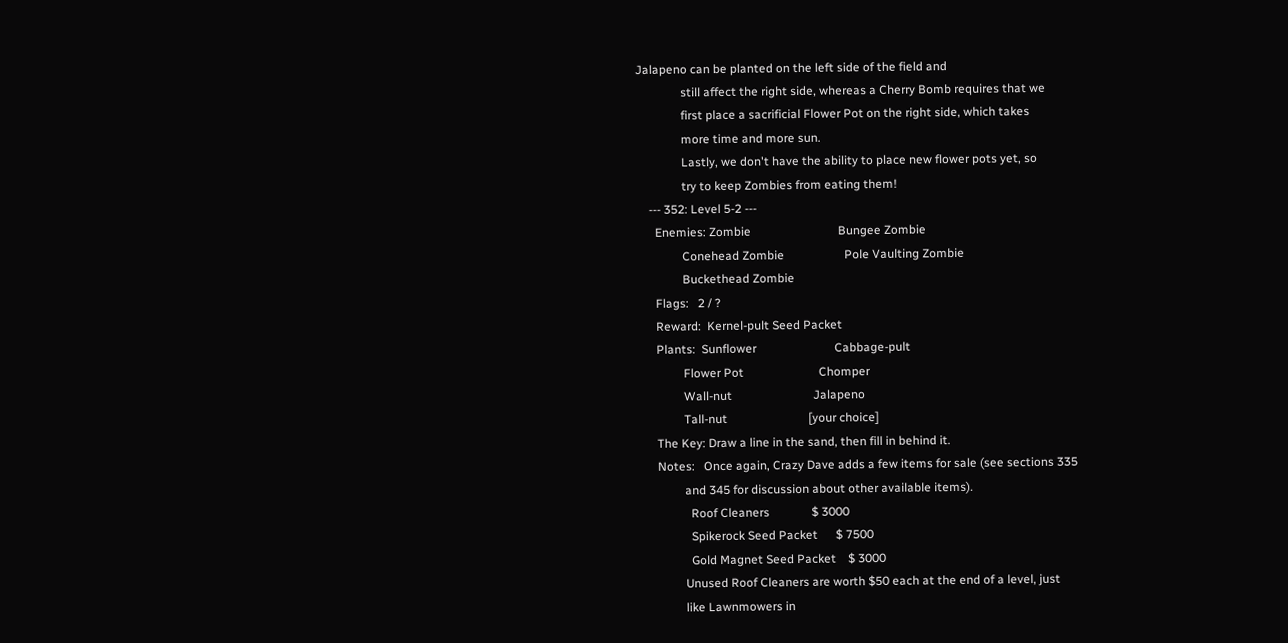Jalapeno can be planted on the left side of the field and
               still affect the right side, whereas a Cherry Bomb requires that we
               first place a sacrificial Flower Pot on the right side, which takes
               more time and more sun.
               Lastly, we don't have the ability to place new flower pots yet, so
               try to keep Zombies from eating them!
    --- 352: Level 5-2 ---
      Enemies: Zombie                             Bungee Zombie
               Conehead Zombie                    Pole Vaulting Zombie
               Buckethead Zombie
      Flags:   2 / ?
      Reward:  Kernel-pult Seed Packet
      Plants:  Sunflower                          Cabbage-pult
               Flower Pot                         Chomper
               Wall-nut                           Jalapeno
               Tall-nut                           [your choice]
      The Key: Draw a line in the sand, then fill in behind it.
      Notes:   Once again, Crazy Dave adds a few items for sale (see sections 335
               and 345 for discussion about other available items).
                 Roof Cleaners              $ 3000
                 Spikerock Seed Packet      $ 7500
                 Gold Magnet Seed Packet    $ 3000
               Unused Roof Cleaners are worth $50 each at the end of a level, just
               like Lawnmowers in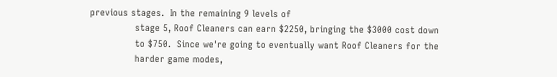previous stages.  In the remaining 9 levels of
               stage 5, Roof Cleaners can earn $2250, bringing the $3000 cost down
               to $750.  Since we're going to eventually want Roof Cleaners for the
               harder game modes,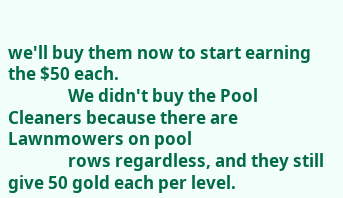we'll buy them now to start earning the $50 each.
               We didn't buy the Pool Cleaners because there are Lawnmowers on pool
               rows regardless, and they still give 50 gold each per level.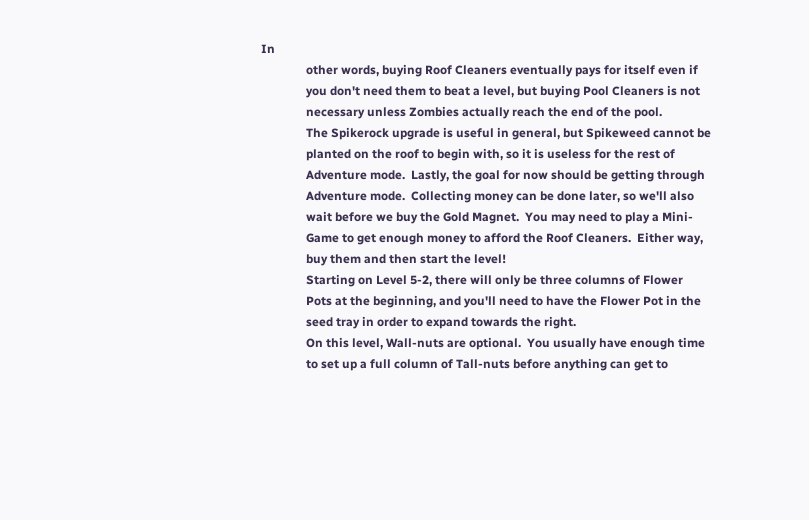In
               other words, buying Roof Cleaners eventually pays for itself even if
               you don't need them to beat a level, but buying Pool Cleaners is not
               necessary unless Zombies actually reach the end of the pool.
               The Spikerock upgrade is useful in general, but Spikeweed cannot be
               planted on the roof to begin with, so it is useless for the rest of
               Adventure mode.  Lastly, the goal for now should be getting through
               Adventure mode.  Collecting money can be done later, so we'll also
               wait before we buy the Gold Magnet.  You may need to play a Mini-
               Game to get enough money to afford the Roof Cleaners.  Either way,
               buy them and then start the level!
               Starting on Level 5-2, there will only be three columns of Flower
               Pots at the beginning, and you'll need to have the Flower Pot in the
               seed tray in order to expand towards the right.
               On this level, Wall-nuts are optional.  You usually have enough time
               to set up a full column of Tall-nuts before anything can get to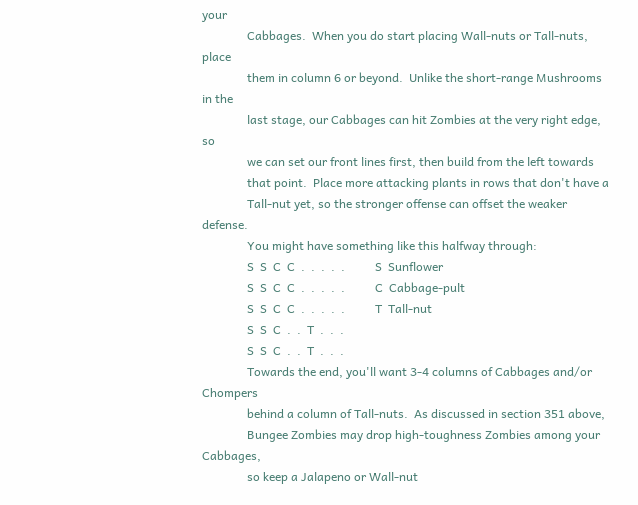your
               Cabbages.  When you do start placing Wall-nuts or Tall-nuts, place
               them in column 6 or beyond.  Unlike the short-range Mushrooms in the
               last stage, our Cabbages can hit Zombies at the very right edge, so
               we can set our front lines first, then build from the left towards
               that point.  Place more attacking plants in rows that don't have a
               Tall-nut yet, so the stronger offense can offset the weaker defense.
               You might have something like this halfway through:
               S  S  C  C  .  .  .  .  .          S  Sunflower
               S  S  C  C  .  .  .  .  .          C  Cabbage-pult
               S  S  C  C  .  .  .  .  .          T  Tall-nut
               S  S  C  .  .  T  .  .  .
               S  S  C  .  .  T  .  .  .
               Towards the end, you'll want 3-4 columns of Cabbages and/or Chompers
               behind a column of Tall-nuts.  As discussed in section 351 above,
               Bungee Zombies may drop high-toughness Zombies among your Cabbages,
               so keep a Jalapeno or Wall-nut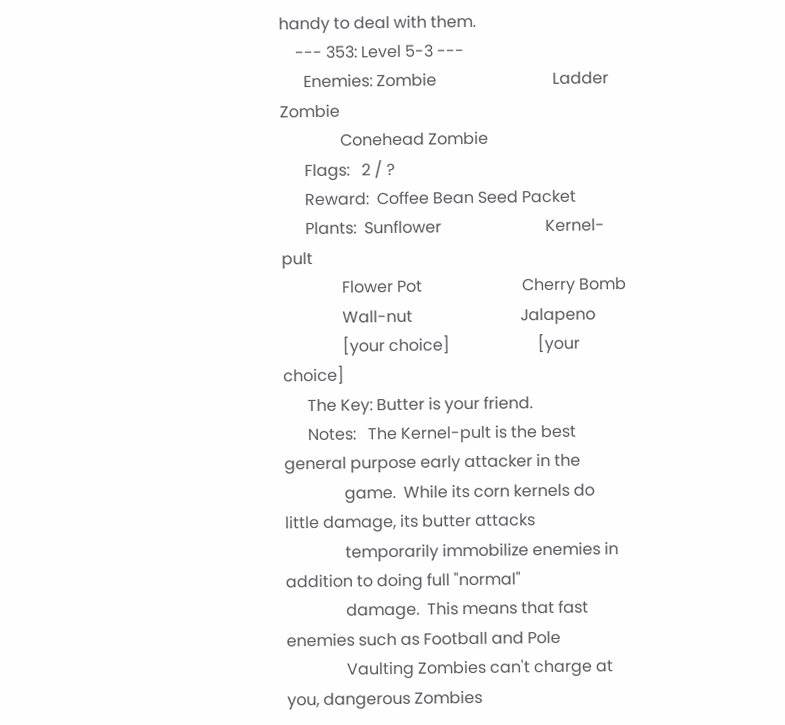handy to deal with them.
    --- 353: Level 5-3 ---
      Enemies: Zombie                             Ladder Zombie
               Conehead Zombie
      Flags:   2 / ?
      Reward:  Coffee Bean Seed Packet
      Plants:  Sunflower                          Kernel-pult
               Flower Pot                         Cherry Bomb
               Wall-nut                           Jalapeno
               [your choice]                      [your choice]
      The Key: Butter is your friend.
      Notes:   The Kernel-pult is the best general purpose early attacker in the
               game.  While its corn kernels do little damage, its butter attacks
               temporarily immobilize enemies in addition to doing full "normal"
               damage.  This means that fast enemies such as Football and Pole
               Vaulting Zombies can't charge at you, dangerous Zombies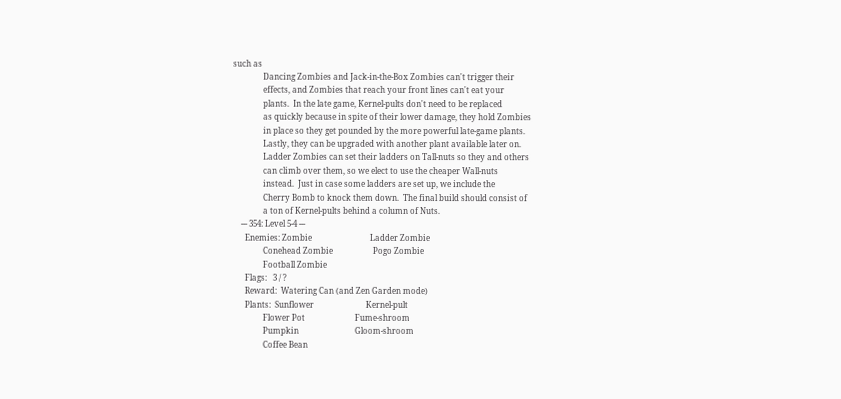such as
               Dancing Zombies and Jack-in-the-Box Zombies can't trigger their
               effects, and Zombies that reach your front lines can't eat your
               plants.  In the late game, Kernel-pults don't need to be replaced
               as quickly because in spite of their lower damage, they hold Zombies
               in place so they get pounded by the more powerful late-game plants.
               Lastly, they can be upgraded with another plant available later on.
               Ladder Zombies can set their ladders on Tall-nuts so they and others
               can climb over them, so we elect to use the cheaper Wall-nuts
               instead.  Just in case some ladders are set up, we include the
               Cherry Bomb to knock them down.  The final build should consist of
               a ton of Kernel-pults behind a column of Nuts.
    --- 354: Level 5-4 ---
      Enemies: Zombie                             Ladder Zombie
               Conehead Zombie                    Pogo Zombie
               Football Zombie
      Flags:   3 / ?
      Reward:  Watering Can (and Zen Garden mode)
      Plants:  Sunflower                          Kernel-pult
               Flower Pot                         Fume-shroom
               Pumpkin                            Gloom-shroom
               Coffee Bean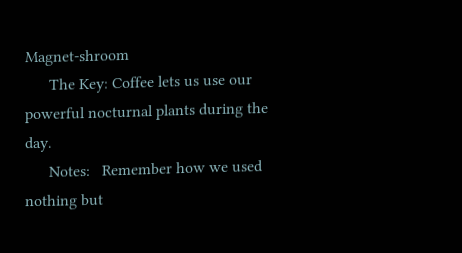Magnet-shroom
      The Key: Coffee lets us use our powerful nocturnal plants during the day.
      Notes:   Remember how we used nothing but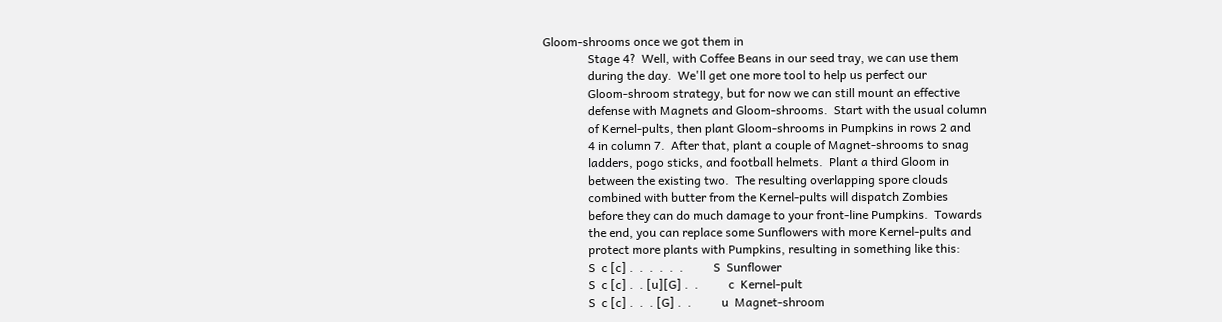Gloom-shrooms once we got them in
               Stage 4?  Well, with Coffee Beans in our seed tray, we can use them
               during the day.  We'll get one more tool to help us perfect our
               Gloom-shroom strategy, but for now we can still mount an effective
               defense with Magnets and Gloom-shrooms.  Start with the usual column
               of Kernel-pults, then plant Gloom-shrooms in Pumpkins in rows 2 and
               4 in column 7.  After that, plant a couple of Magnet-shrooms to snag
               ladders, pogo sticks, and football helmets.  Plant a third Gloom in
               between the existing two.  The resulting overlapping spore clouds
               combined with butter from the Kernel-pults will dispatch Zombies
               before they can do much damage to your front-line Pumpkins.  Towards
               the end, you can replace some Sunflowers with more Kernel-pults and
               protect more plants with Pumpkins, resulting in something like this:
               S  c [c] .  .  .  .  .  .          S  Sunflower
               S  c [c] .  . [u][G] .  .          c  Kernel-pult
               S  c [c] .  .  . [G] .  .          u  Magnet-shroom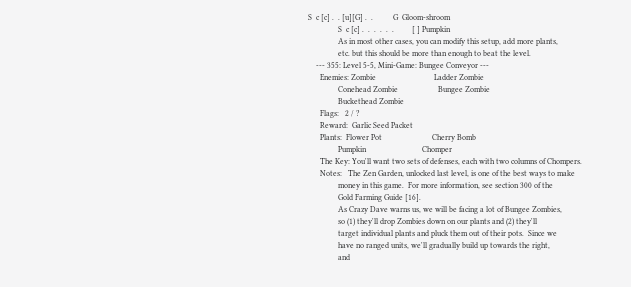S  c [c] .  . [u][G] .  .          G  Gloom-shroom
               S  c [c] .  .  .  .  .  .         [ ] Pumpkin
               As in most other cases, you can modify this setup, add more plants,
               etc. but this should be more than enough to beat the level.
    --- 355: Level 5-5, Mini-Game: Bungee Conveyor ---
      Enemies: Zombie                             Ladder Zombie
               Conehead Zombie                    Bungee Zombie
               Buckethead Zombie
      Flags:   2 / ?
      Reward:  Garlic Seed Packet
      Plants:  Flower Pot                         Cherry Bomb
               Pumpkin                            Chomper
      The Key: You'll want two sets of defenses, each with two columns of Chompers.
      Notes:   The Zen Garden, unlocked last level, is one of the best ways to make
               money in this game.  For more information, see section 300 of the
               Gold Farming Guide [16].
               As Crazy Dave warns us, we will be facing a lot of Bungee Zombies,
               so (1) they'll drop Zombies down on our plants and (2) they'll
               target individual plants and pluck them out of their pots.  Since we
               have no ranged units, we'll gradually build up towards the right,
               and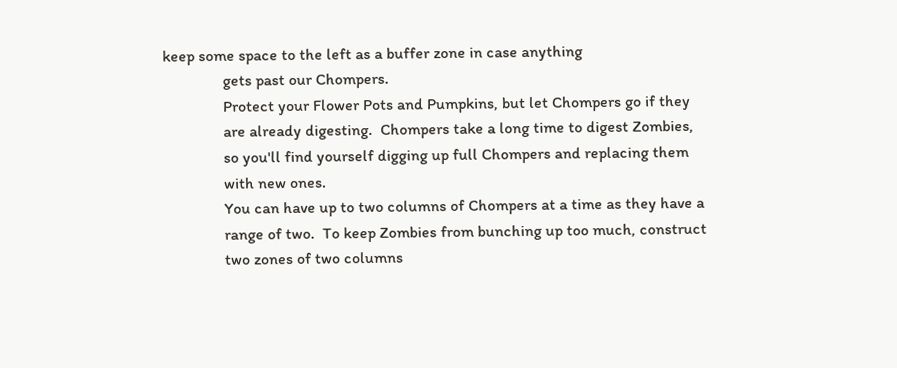keep some space to the left as a buffer zone in case anything
               gets past our Chompers.
               Protect your Flower Pots and Pumpkins, but let Chompers go if they
               are already digesting.  Chompers take a long time to digest Zombies,
               so you'll find yourself digging up full Chompers and replacing them
               with new ones.
               You can have up to two columns of Chompers at a time as they have a
               range of two.  To keep Zombies from bunching up too much, construct
               two zones of two columns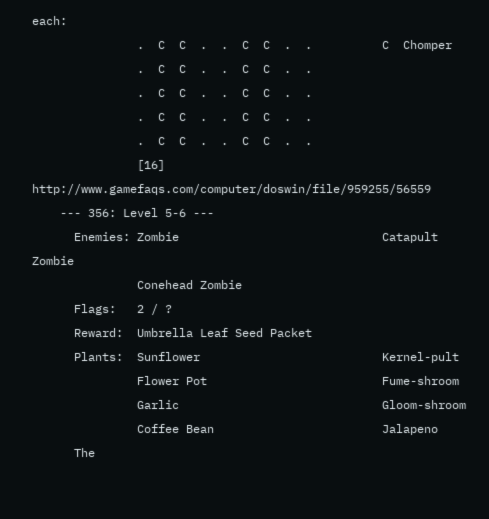each:
               .  C  C  .  .  C  C  .  .          C  Chomper
               .  C  C  .  .  C  C  .  .
               .  C  C  .  .  C  C  .  .
               .  C  C  .  .  C  C  .  .
               .  C  C  .  .  C  C  .  .
               [16] http://www.gamefaqs.com/computer/doswin/file/959255/56559
    --- 356: Level 5-6 ---
      Enemies: Zombie                             Catapult Zombie
               Conehead Zombie
      Flags:   2 / ?
      Reward:  Umbrella Leaf Seed Packet
      Plants:  Sunflower                          Kernel-pult
               Flower Pot                         Fume-shroom
               Garlic                             Gloom-shroom
               Coffee Bean                        Jalapeno
      The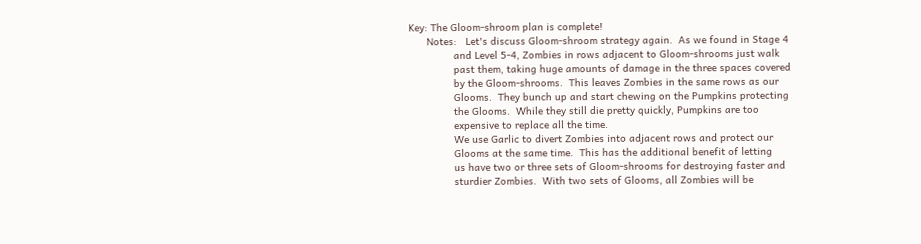Key: The Gloom-shroom plan is complete!
      Notes:   Let's discuss Gloom-shroom strategy again.  As we found in Stage 4
               and Level 5-4, Zombies in rows adjacent to Gloom-shrooms just walk
               past them, taking huge amounts of damage in the three spaces covered
               by the Gloom-shrooms.  This leaves Zombies in the same rows as our
               Glooms.  They bunch up and start chewing on the Pumpkins protecting
               the Glooms.  While they still die pretty quickly, Pumpkins are too
               expensive to replace all the time.
               We use Garlic to divert Zombies into adjacent rows and protect our
               Glooms at the same time.  This has the additional benefit of letting
               us have two or three sets of Gloom-shrooms for destroying faster and
               sturdier Zombies.  With two sets of Glooms, all Zombies will be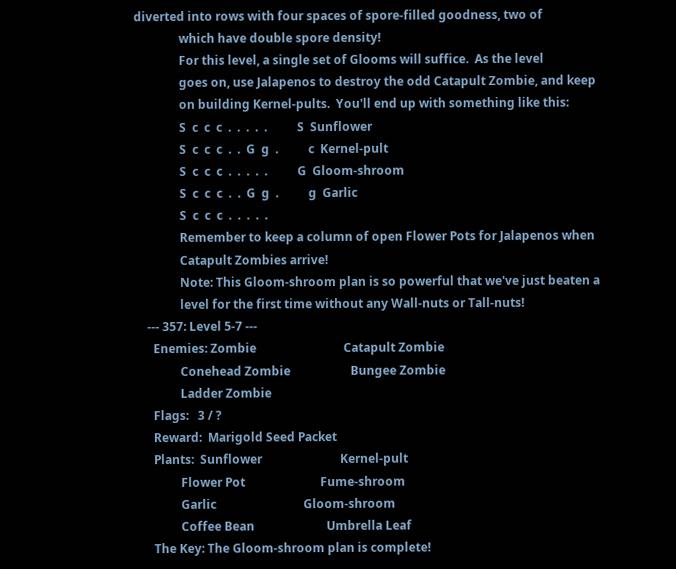diverted into rows with four spaces of spore-filled goodness, two of
               which have double spore density!
               For this level, a single set of Glooms will suffice.  As the level
               goes on, use Jalapenos to destroy the odd Catapult Zombie, and keep
               on building Kernel-pults.  You'll end up with something like this:
               S  c  c  c  .  .  .  .  .          S  Sunflower
               S  c  c  c  .  .  G  g  .          c  Kernel-pult
               S  c  c  c  .  .  .  .  .          G  Gloom-shroom
               S  c  c  c  .  .  G  g  .          g  Garlic
               S  c  c  c  .  .  .  .  .
               Remember to keep a column of open Flower Pots for Jalapenos when
               Catapult Zombies arrive!
               Note: This Gloom-shroom plan is so powerful that we've just beaten a
               level for the first time without any Wall-nuts or Tall-nuts!
    --- 357: Level 5-7 ---
      Enemies: Zombie                             Catapult Zombie
               Conehead Zombie                    Bungee Zombie
               Ladder Zombie
      Flags:   3 / ?
      Reward:  Marigold Seed Packet
      Plants:  Sunflower                          Kernel-pult
               Flower Pot                         Fume-shroom
               Garlic                             Gloom-shroom
               Coffee Bean                        Umbrella Leaf
      The Key: The Gloom-shroom plan is complete!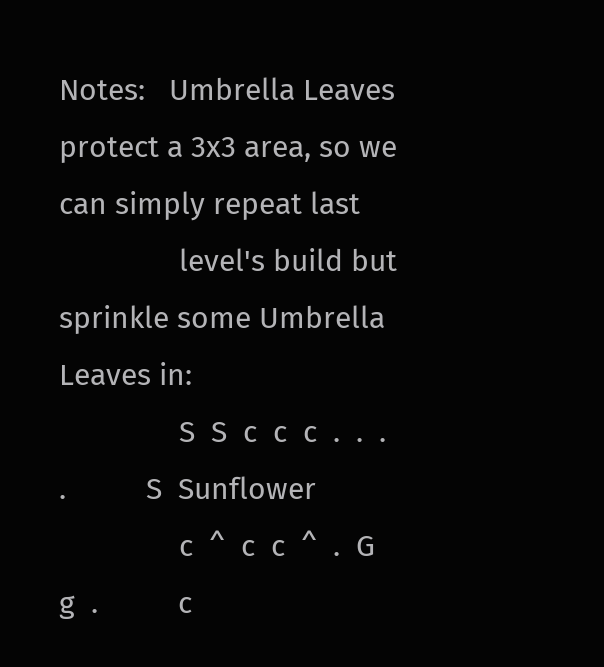Notes:   Umbrella Leaves protect a 3x3 area, so we can simply repeat last
               level's build but sprinkle some Umbrella Leaves in:
               S  S  c  c  c  .  .  .  .          S  Sunflower
               c  ^  c  c  ^  .  G  g  .          c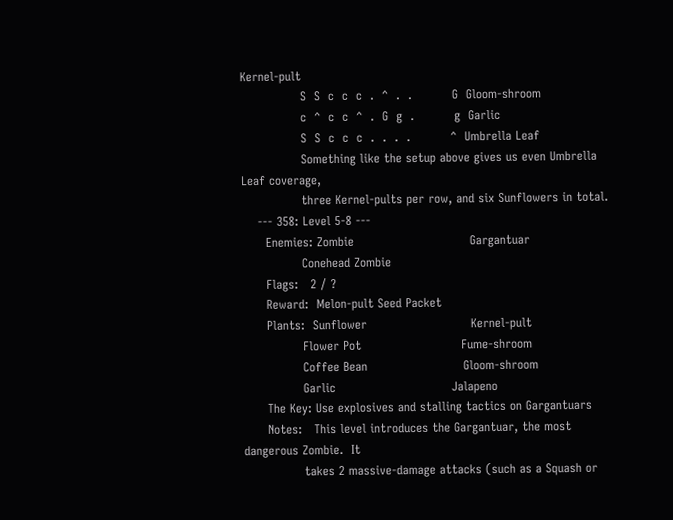Kernel-pult
               S  S  c  c  c  .  ^  .  .          G  Gloom-shroom
               c  ^  c  c  ^  .  G  g  .          g  Garlic
               S  S  c  c  c  .  .  .  .          ^  Umbrella Leaf
               Something like the setup above gives us even Umbrella Leaf coverage,
               three Kernel-pults per row, and six Sunflowers in total.
    --- 358: Level 5-8 ---
      Enemies: Zombie                             Gargantuar
               Conehead Zombie
      Flags:   2 / ?
      Reward:  Melon-pult Seed Packet
      Plants:  Sunflower                          Kernel-pult
               Flower Pot                         Fume-shroom
               Coffee Bean                        Gloom-shroom
               Garlic                             Jalapeno
      The Key: Use explosives and stalling tactics on Gargantuars
      Notes:   This level introduces the Gargantuar, the most dangerous Zombie.  It
               takes 2 massive-damage attacks (such as a Squash or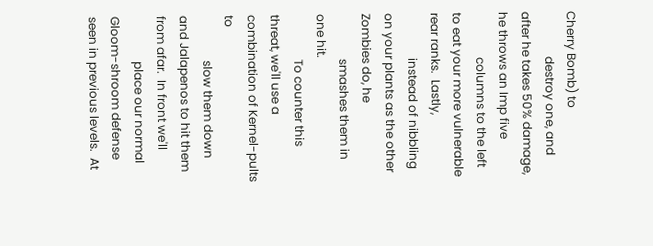Cherry Bomb) to
               destroy one, and after he takes 50% damage, he throws an Imp five
               columns to the left to eat your more vulnerable rear ranks.  Lastly,
               instead of nibbling on your plants as the other Zombies do, he
               smashes them in one hit.
               To counter this threat, we'll use a combination of Kernel-pults to
               slow them down and Jalapenos to hit them from afar.  In front we'll
               place our normal Gloom-shroom defense seen in previous levels.  At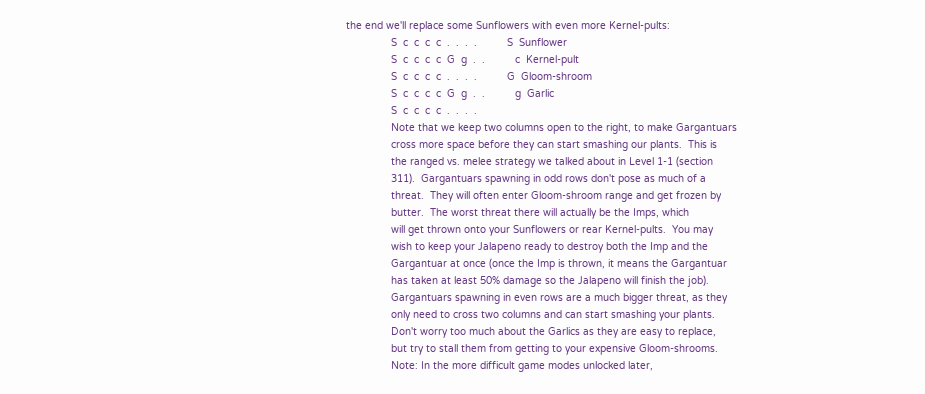the end we'll replace some Sunflowers with even more Kernel-pults:
               S  c  c  c  c  .  .  .  .          S  Sunflower
               S  c  c  c  c  G  g  .  .          c  Kernel-pult
               S  c  c  c  c  .  .  .  .          G  Gloom-shroom
               S  c  c  c  c  G  g  .  .          g  Garlic
               S  c  c  c  c  .  .  .  .
               Note that we keep two columns open to the right, to make Gargantuars
               cross more space before they can start smashing our plants.  This is
               the ranged vs. melee strategy we talked about in Level 1-1 (section
               311).  Gargantuars spawning in odd rows don't pose as much of a
               threat.  They will often enter Gloom-shroom range and get frozen by
               butter.  The worst threat there will actually be the Imps, which
               will get thrown onto your Sunflowers or rear Kernel-pults.  You may
               wish to keep your Jalapeno ready to destroy both the Imp and the
               Gargantuar at once (once the Imp is thrown, it means the Gargantuar
               has taken at least 50% damage so the Jalapeno will finish the job).
               Gargantuars spawning in even rows are a much bigger threat, as they
               only need to cross two columns and can start smashing your plants.
               Don't worry too much about the Garlics as they are easy to replace,
               but try to stall them from getting to your expensive Gloom-shrooms.
               Note: In the more difficult game modes unlocked later,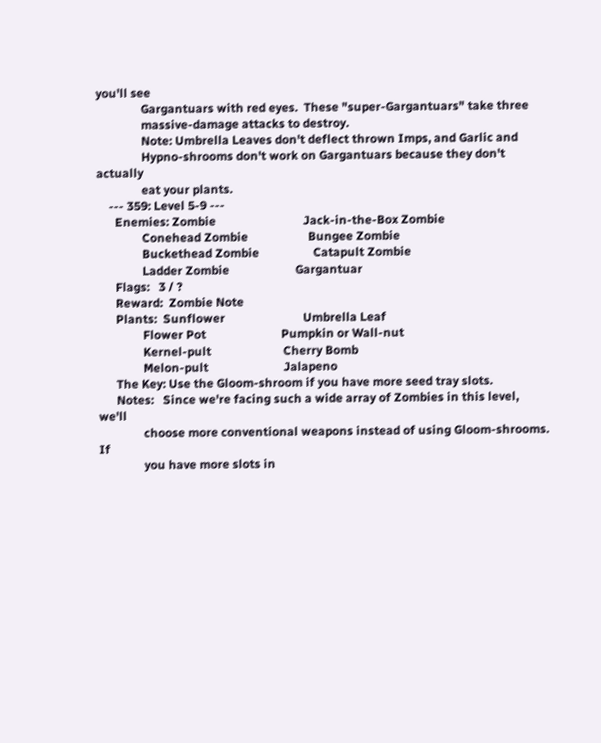you'll see
               Gargantuars with red eyes.  These "super-Gargantuars" take three
               massive-damage attacks to destroy.
               Note: Umbrella Leaves don't deflect thrown Imps, and Garlic and
               Hypno-shrooms don't work on Gargantuars because they don't actually
               eat your plants.
    --- 359: Level 5-9 ---
      Enemies: Zombie                             Jack-in-the-Box Zombie
               Conehead Zombie                    Bungee Zombie
               Buckethead Zombie                  Catapult Zombie
               Ladder Zombie                      Gargantuar
      Flags:   3 / ?
      Reward:  Zombie Note
      Plants:  Sunflower                          Umbrella Leaf
               Flower Pot                         Pumpkin or Wall-nut
               Kernel-pult                        Cherry Bomb
               Melon-pult                         Jalapeno
      The Key: Use the Gloom-shroom if you have more seed tray slots.
      Notes:   Since we're facing such a wide array of Zombies in this level, we'll
               choose more conventional weapons instead of using Gloom-shrooms.  If
               you have more slots in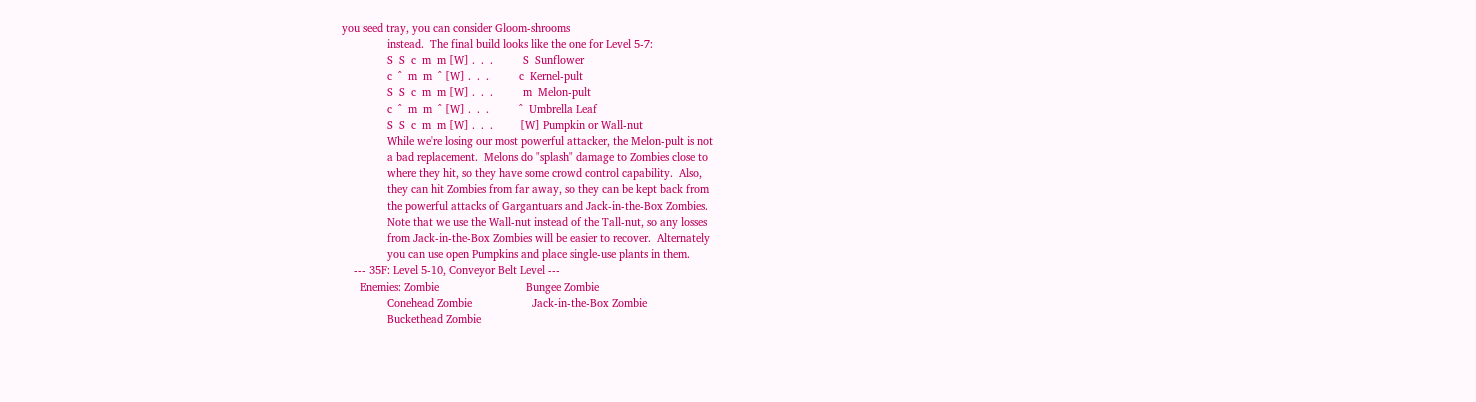you seed tray, you can consider Gloom-shrooms
               instead.  The final build looks like the one for Level 5-7:
               S  S  c  m  m [W] .  .  .          S  Sunflower
               c  ^  m  m  ^ [W] .  .  .          c  Kernel-pult
               S  S  c  m  m [W] .  .  .          m  Melon-pult
               c  ^  m  m  ^ [W] .  .  .          ^  Umbrella Leaf
               S  S  c  m  m [W] .  .  .         [W] Pumpkin or Wall-nut
               While we're losing our most powerful attacker, the Melon-pult is not
               a bad replacement.  Melons do "splash" damage to Zombies close to
               where they hit, so they have some crowd control capability.  Also,
               they can hit Zombies from far away, so they can be kept back from
               the powerful attacks of Gargantuars and Jack-in-the-Box Zombies.
               Note that we use the Wall-nut instead of the Tall-nut, so any losses
               from Jack-in-the-Box Zombies will be easier to recover.  Alternately
               you can use open Pumpkins and place single-use plants in them.
    --- 35F: Level 5-10, Conveyor Belt Level ---
      Enemies: Zombie                             Bungee Zombie
               Conehead Zombie                    Jack-in-the-Box Zombie
               Buckethead Zombie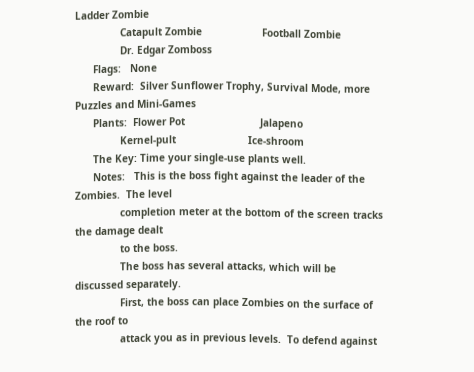Ladder Zombie
               Catapult Zombie                    Football Zombie
               Dr. Edgar Zomboss
      Flags:   None
      Reward:  Silver Sunflower Trophy, Survival Mode, more Puzzles and Mini-Games
      Plants:  Flower Pot                         Jalapeno
               Kernel-pult                        Ice-shroom
      The Key: Time your single-use plants well.
      Notes:   This is the boss fight against the leader of the Zombies.  The level
               completion meter at the bottom of the screen tracks the damage dealt
               to the boss.
               The boss has several attacks, which will be discussed separately.
               First, the boss can place Zombies on the surface of the roof to
               attack you as in previous levels.  To defend against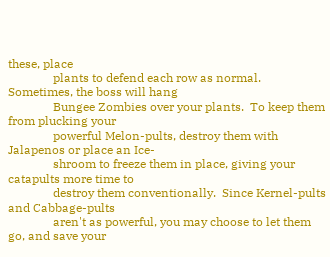these, place
               plants to defend each row as normal.  Sometimes, the boss will hang
               Bungee Zombies over your plants.  To keep them from plucking your
               powerful Melon-pults, destroy them with Jalapenos or place an Ice-
               shroom to freeze them in place, giving your catapults more time to
               destroy them conventionally.  Since Kernel-pults and Cabbage-pults
               aren't as powerful, you may choose to let them go, and save your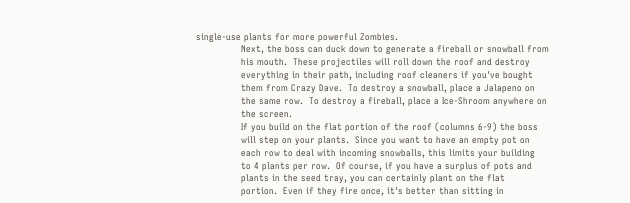single-use plants for more powerful Zombies.
               Next, the boss can duck down to generate a fireball or snowball from
               his mouth.  These projectiles will roll down the roof and destroy
               everything in their path, including roof cleaners if you've bought
               them from Crazy Dave.  To destroy a snowball, place a Jalapeno on
               the same row.  To destroy a fireball, place a Ice-Shroom anywhere on
               the screen.
               If you build on the flat portion of the roof (columns 6-9) the boss
               will step on your plants.  Since you want to have an empty pot on
               each row to deal with incoming snowballs, this limits your building
               to 4 plants per row.  Of course, if you have a surplus of pots and
               plants in the seed tray, you can certainly plant on the flat
               portion.  Even if they fire once, it's better than sitting in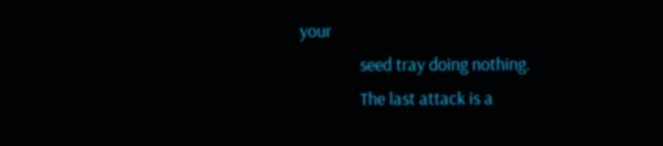your
               seed tray doing nothing.
               The last attack is a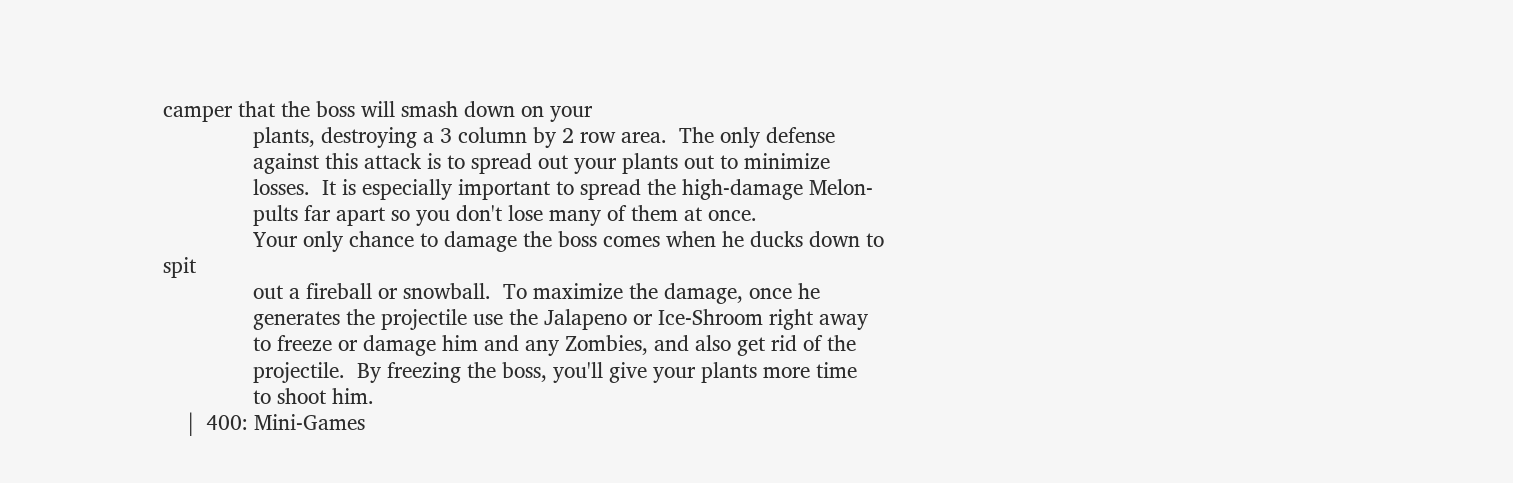camper that the boss will smash down on your
               plants, destroying a 3 column by 2 row area.  The only defense
               against this attack is to spread out your plants out to minimize
               losses.  It is especially important to spread the high-damage Melon-
               pults far apart so you don't lose many of them at once.
               Your only chance to damage the boss comes when he ducks down to spit
               out a fireball or snowball.  To maximize the damage, once he
               generates the projectile use the Jalapeno or Ice-Shroom right away
               to freeze or damage him and any Zombies, and also get rid of the
               projectile.  By freezing the boss, you'll give your plants more time
               to shoot him.
    |  400: Mini-Games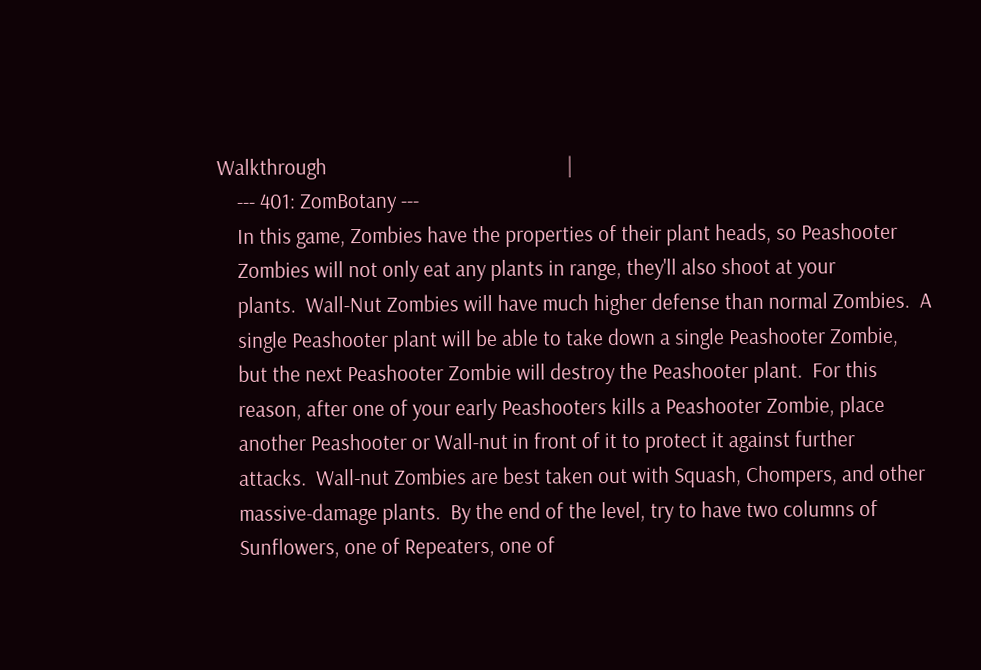Walkthrough                                                |
    --- 401: ZomBotany ---
    In this game, Zombies have the properties of their plant heads, so Peashooter
    Zombies will not only eat any plants in range, they'll also shoot at your
    plants.  Wall-Nut Zombies will have much higher defense than normal Zombies.  A
    single Peashooter plant will be able to take down a single Peashooter Zombie,
    but the next Peashooter Zombie will destroy the Peashooter plant.  For this
    reason, after one of your early Peashooters kills a Peashooter Zombie, place
    another Peashooter or Wall-nut in front of it to protect it against further
    attacks.  Wall-nut Zombies are best taken out with Squash, Chompers, and other
    massive-damage plants.  By the end of the level, try to have two columns of
    Sunflowers, one of Repeaters, one of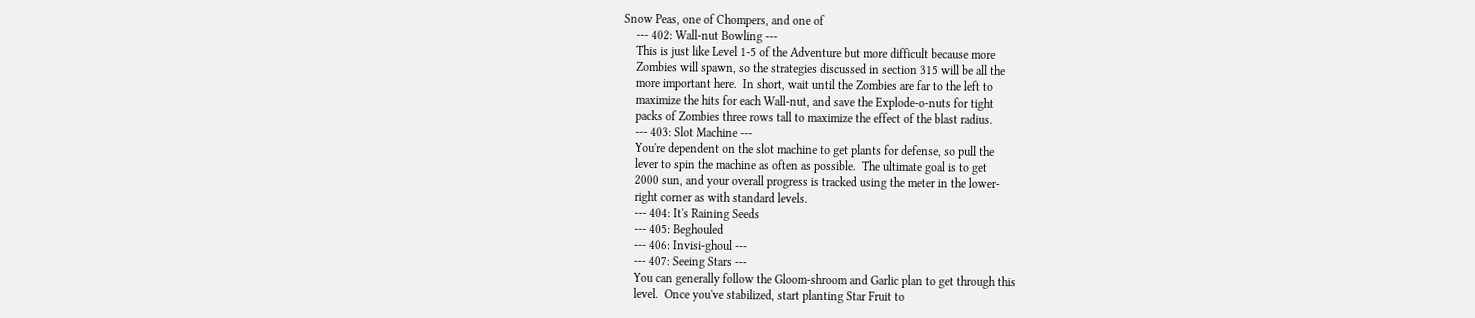Snow Peas, one of Chompers, and one of
    --- 402: Wall-nut Bowling ---
    This is just like Level 1-5 of the Adventure but more difficult because more
    Zombies will spawn, so the strategies discussed in section 315 will be all the
    more important here.  In short, wait until the Zombies are far to the left to
    maximize the hits for each Wall-nut, and save the Explode-o-nuts for tight
    packs of Zombies three rows tall to maximize the effect of the blast radius.
    --- 403: Slot Machine ---
    You're dependent on the slot machine to get plants for defense, so pull the
    lever to spin the machine as often as possible.  The ultimate goal is to get
    2000 sun, and your overall progress is tracked using the meter in the lower-
    right corner as with standard levels.
    --- 404: It's Raining Seeds
    --- 405: Beghouled
    --- 406: Invisi-ghoul ---
    --- 407: Seeing Stars ---
    You can generally follow the Gloom-shroom and Garlic plan to get through this
    level.  Once you've stabilized, start planting Star Fruit to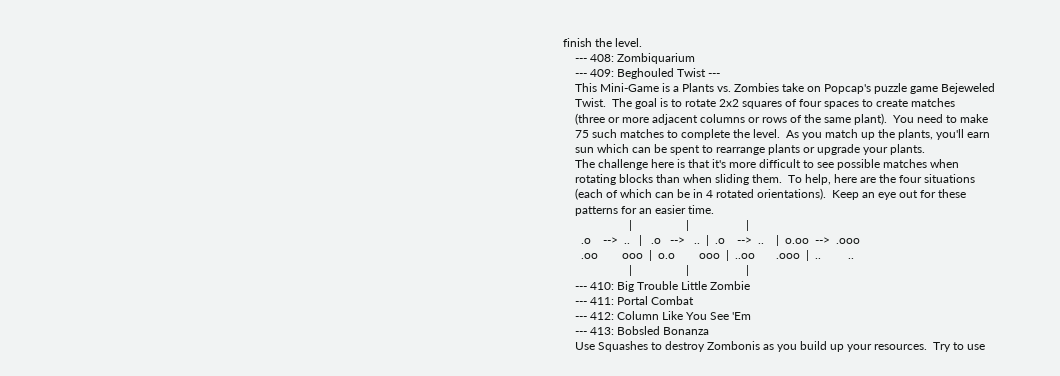finish the level.
    --- 408: Zombiquarium
    --- 409: Beghouled Twist ---
    This Mini-Game is a Plants vs. Zombies take on Popcap's puzzle game Bejeweled
    Twist.  The goal is to rotate 2x2 squares of four spaces to create matches
    (three or more adjacent columns or rows of the same plant).  You need to make
    75 such matches to complete the level.  As you match up the plants, you'll earn
    sun which can be spent to rearrange plants or upgrade your plants.
    The challenge here is that it's more difficult to see possible matches when
    rotating blocks than when sliding them.  To help, here are the four situations
    (each of which can be in 4 rotated orientations).  Keep an eye out for these
    patterns for an easier time.
                      |                  |                   |
      .o    -->  ..   |   .o   -->   ..  |  .o    -->  ..    |  o.oo  -->  .ooo
      .oo        ooo  |  o.o        ooo  |  ..oo       .ooo  |  ..         ..
                      |                  |                   |
    --- 410: Big Trouble Little Zombie
    --- 411: Portal Combat
    --- 412: Column Like You See 'Em
    --- 413: Bobsled Bonanza
    Use Squashes to destroy Zombonis as you build up your resources.  Try to use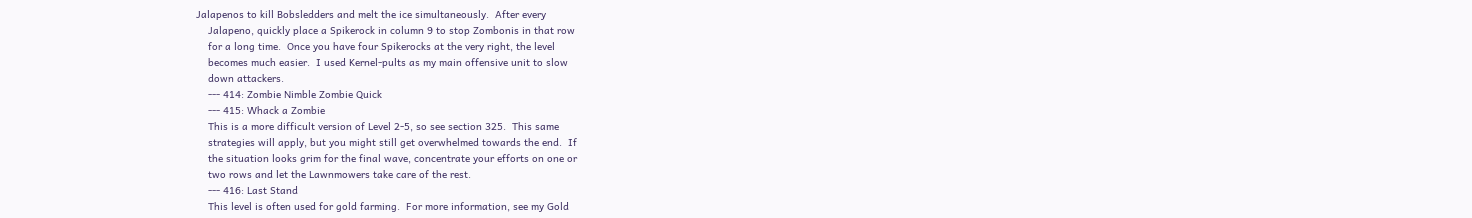Jalapenos to kill Bobsledders and melt the ice simultaneously.  After every
    Jalapeno, quickly place a Spikerock in column 9 to stop Zombonis in that row
    for a long time.  Once you have four Spikerocks at the very right, the level
    becomes much easier.  I used Kernel-pults as my main offensive unit to slow
    down attackers.
    --- 414: Zombie Nimble Zombie Quick
    --- 415: Whack a Zombie
    This is a more difficult version of Level 2-5, so see section 325.  This same
    strategies will apply, but you might still get overwhelmed towards the end.  If
    the situation looks grim for the final wave, concentrate your efforts on one or
    two rows and let the Lawnmowers take care of the rest.
    --- 416: Last Stand
    This level is often used for gold farming.  For more information, see my Gold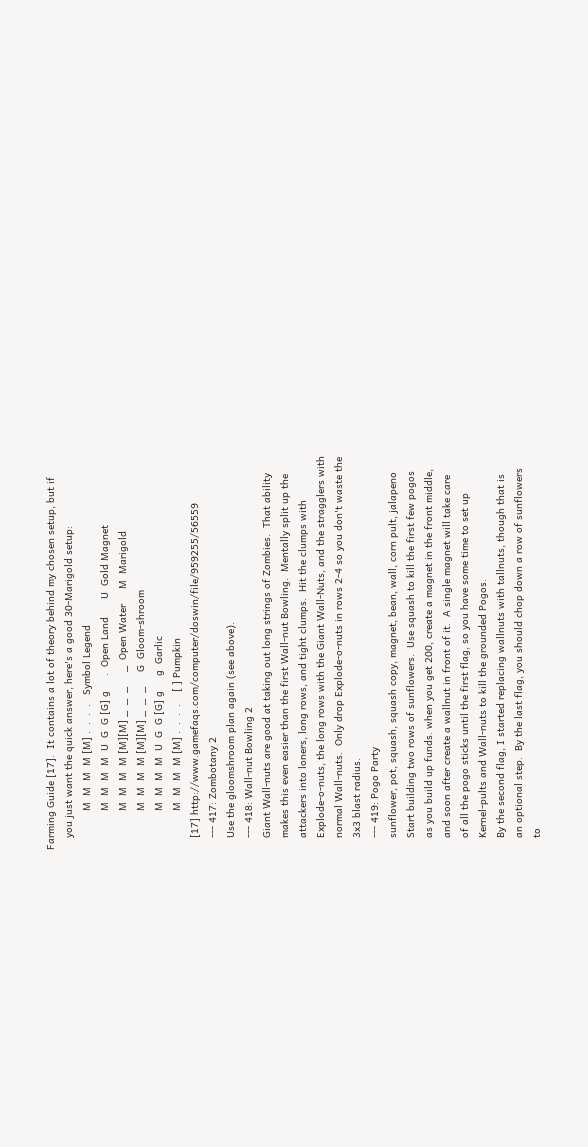Farming Guide [17].  It contains a lot of theory behind my chosen setup, but if
    you just want the quick answer, here's a good 30-Marigold setup:
             M  M  M  M [M] .  .  .  .   Symbol Legend
             M  M  M  M  U  G  G [G] g     .  Open Land      U  Gold Magnet
             M  M  M  M [M][M] _  _  _     _  Open Water     M  Marigold
             M  M  M  M [M][M] _  _  _     G  Gloom-shroom
             M  M  M  M  U  G  G [G] g     g  Garlic
             M  M  M  M [M] .  .  .  .    [ ] Pumpkin
    [17] http://www.gamefaqs.com/computer/doswin/file/959255/56559
    --- 417: Zombotany 2
    Use the gloomshroom plan again (see above).
    --- 418: Wall-nut Bowling 2
    Giant Wall-nuts are good at taking out long strings of Zombies.  That ability
    makes this even easier than the first Wall-nut Bowling.  Mentally split up the
    attackers into loners, long rows, and tight clumps.  Hit the clumps with
    Explode-o-nuts, the long rows with the Giant Wall-Nuts, and the stragglers with
    normal Wall-nuts.  Only drop Explode-o-nuts in rows 2-4 so you don't waste the
    3x3 blast radius.
    --- 419: Pogo Party
    sunflower, pot, squash, squash copy, magnet, bean, wall, corn pult, jalapeno
    Start building two rows of sunflowers.  Use squash to kill the first few pogos
    as you build up funds. when you get 200, create a magnet in the front middle,
    and soon after create a wallnut in front of it.  A single magnet will take care
    of all the pogo sticks until the first flag, so you have some time to set up
    Kernel-pults and Wall-nuts to kill the grounded Pogos.
    By the second flag, I started replacing wallnuts with tallnuts, though that is
    an optional step.  By the last flag, you should chop down a row of sunflowers
    to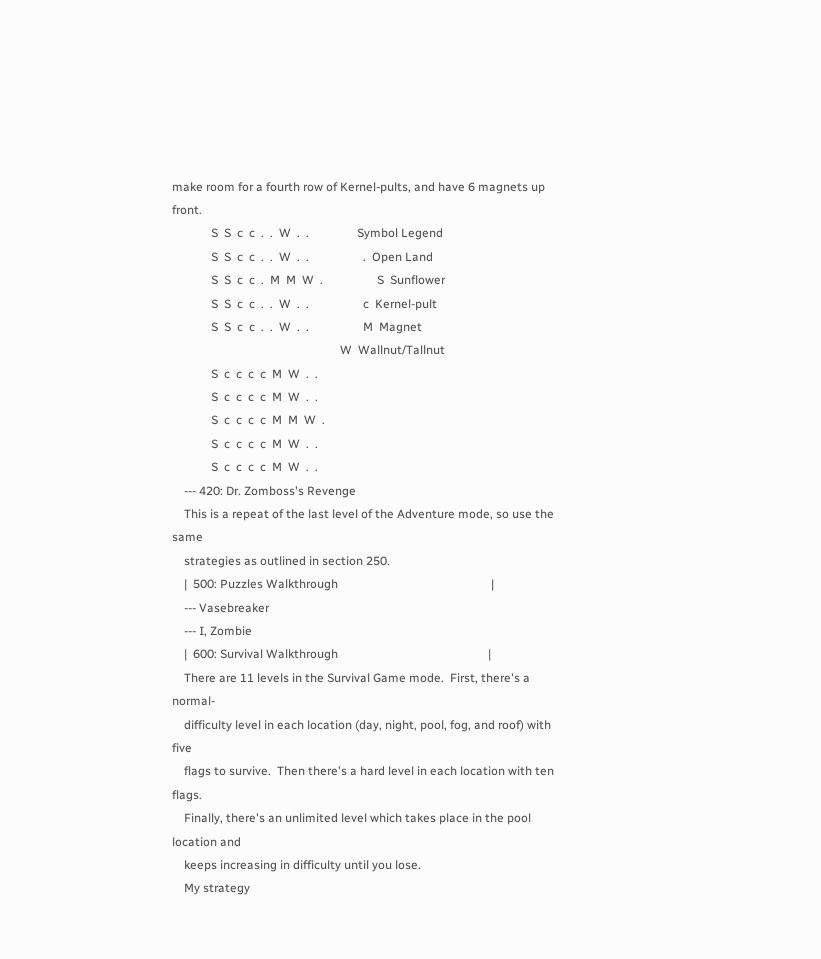make room for a fourth row of Kernel-pults, and have 6 magnets up front.
             S  S  c  c  .  .  W  .  .                Symbol Legend
             S  S  c  c  .  .  W  .  .                  .  Open Land
             S  S  c  c  .  M  M  W  .                  S  Sunflower
             S  S  c  c  .  .  W  .  .                  c  Kernel-pult
             S  S  c  c  .  .  W  .  .                  M  Magnet
                                                        W  Wallnut/Tallnut
             S  c  c  c  c  M  W  .  .
             S  c  c  c  c  M  W  .  .
             S  c  c  c  c  M  M  W  .
             S  c  c  c  c  M  W  .  .
             S  c  c  c  c  M  W  .  .
    --- 420: Dr. Zomboss's Revenge
    This is a repeat of the last level of the Adventure mode, so use the same
    strategies as outlined in section 250.
    |  500: Puzzles Walkthrough                                                   |
    --- Vasebreaker
    --- I, Zombie
    |  600: Survival Walkthrough                                                  |
    There are 11 levels in the Survival Game mode.  First, there's a normal-
    difficulty level in each location (day, night, pool, fog, and roof) with five
    flags to survive.  Then there's a hard level in each location with ten flags.
    Finally, there's an unlimited level which takes place in the pool location and
    keeps increasing in difficulty until you lose.
    My strategy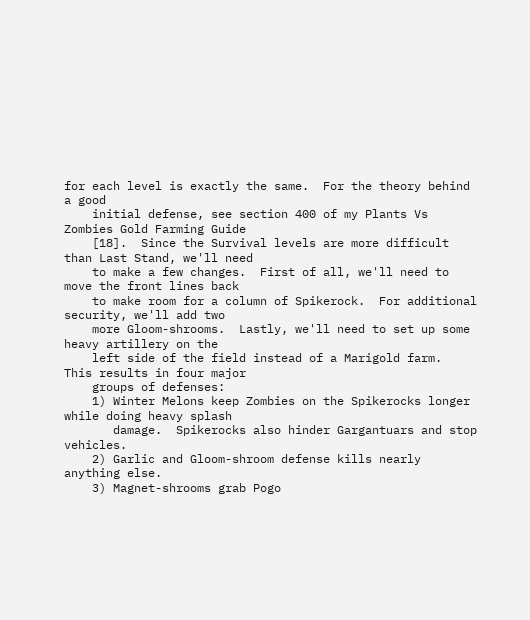for each level is exactly the same.  For the theory behind a good
    initial defense, see section 400 of my Plants Vs Zombies Gold Farming Guide
    [18].  Since the Survival levels are more difficult than Last Stand, we'll need
    to make a few changes.  First of all, we'll need to move the front lines back
    to make room for a column of Spikerock.  For additional security, we'll add two
    more Gloom-shrooms.  Lastly, we'll need to set up some heavy artillery on the
    left side of the field instead of a Marigold farm.  This results in four major
    groups of defenses:
    1) Winter Melons keep Zombies on the Spikerocks longer while doing heavy splash
       damage.  Spikerocks also hinder Gargantuars and stop vehicles.
    2) Garlic and Gloom-shroom defense kills nearly anything else.
    3) Magnet-shrooms grab Pogo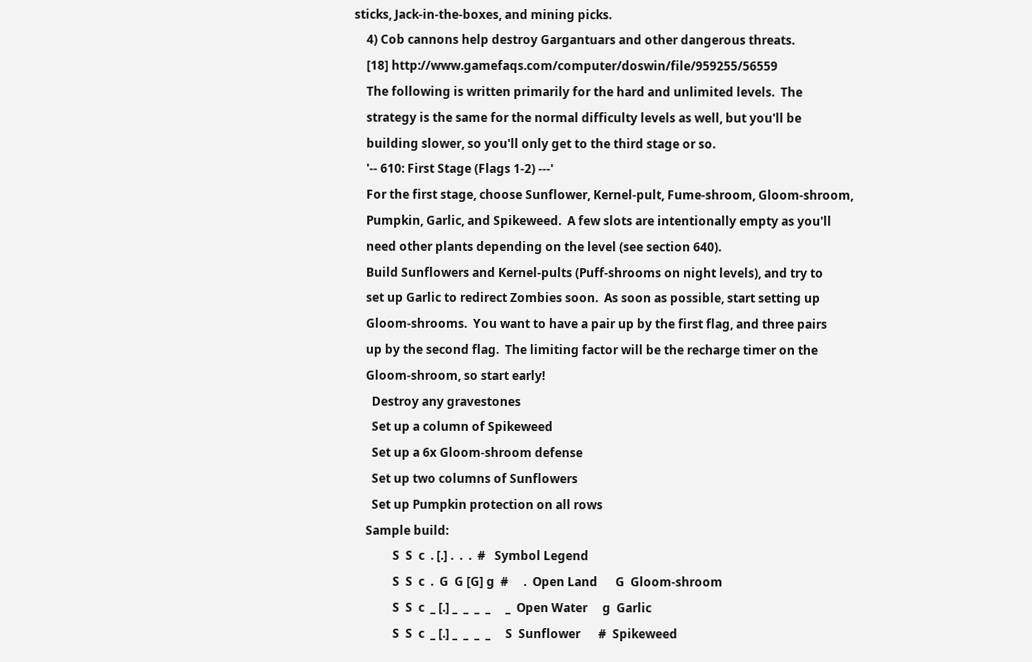sticks, Jack-in-the-boxes, and mining picks.
    4) Cob cannons help destroy Gargantuars and other dangerous threats.
    [18] http://www.gamefaqs.com/computer/doswin/file/959255/56559
    The following is written primarily for the hard and unlimited levels.  The
    strategy is the same for the normal difficulty levels as well, but you'll be
    building slower, so you'll only get to the third stage or so.
    '-- 610: First Stage (Flags 1-2) ---'
    For the first stage, choose Sunflower, Kernel-pult, Fume-shroom, Gloom-shroom,
    Pumpkin, Garlic, and Spikeweed.  A few slots are intentionally empty as you'll
    need other plants depending on the level (see section 640).
    Build Sunflowers and Kernel-pults (Puff-shrooms on night levels), and try to
    set up Garlic to redirect Zombies soon.  As soon as possible, start setting up
    Gloom-shrooms.  You want to have a pair up by the first flag, and three pairs
    up by the second flag.  The limiting factor will be the recharge timer on the
    Gloom-shroom, so start early!
      Destroy any gravestones
      Set up a column of Spikeweed
      Set up a 6x Gloom-shroom defense
      Set up two columns of Sunflowers
      Set up Pumpkin protection on all rows
    Sample build:
             S  S  c  . [.] .  .  .  #   Symbol Legend
             S  S  c  .  G  G [G] g  #     .  Open Land      G  Gloom-shroom
             S  S  c  _ [.] _  _  _  _     _  Open Water     g  Garlic
             S  S  c  _ [.] _  _  _  _     S  Sunflower      #  Spikeweed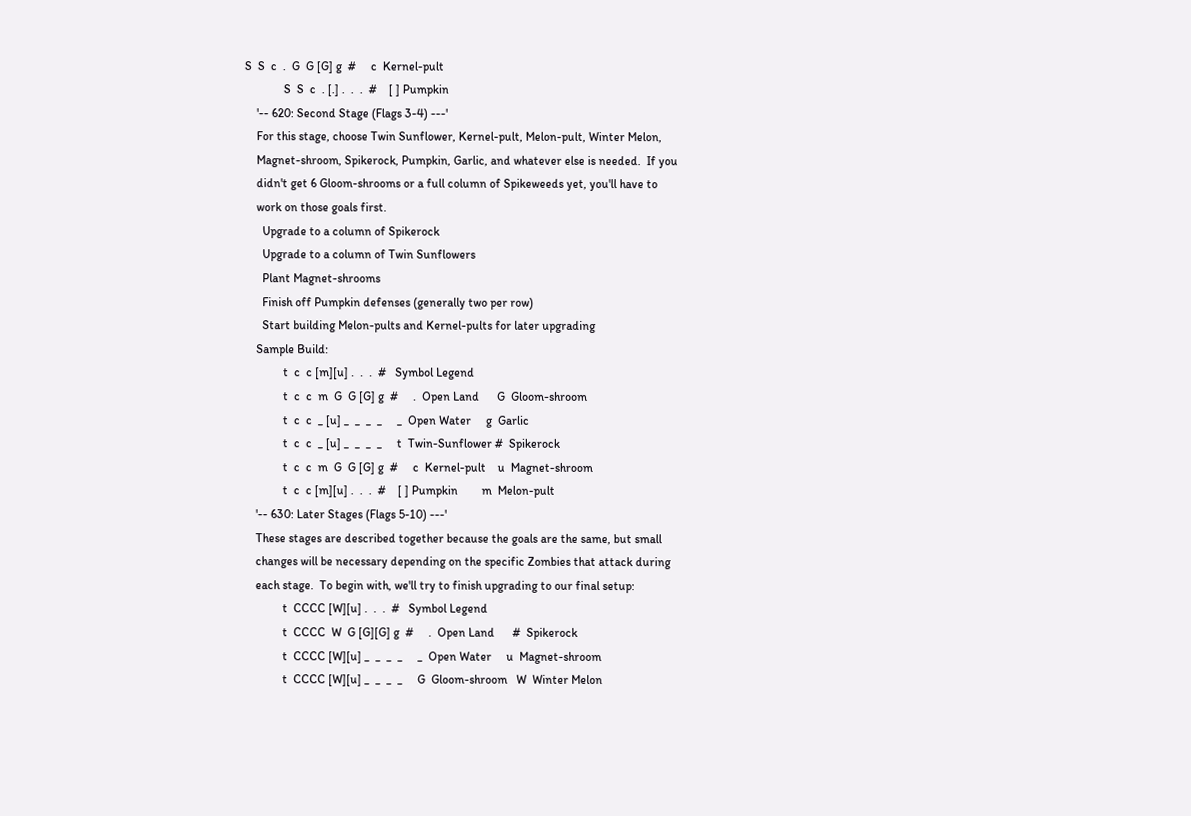S  S  c  .  G  G [G] g  #     c  Kernel-pult
             S  S  c  . [.] .  .  .  #    [ ] Pumpkin
    '-- 620: Second Stage (Flags 3-4) ---'
    For this stage, choose Twin Sunflower, Kernel-pult, Melon-pult, Winter Melon,
    Magnet-shroom, Spikerock, Pumpkin, Garlic, and whatever else is needed.  If you
    didn't get 6 Gloom-shrooms or a full column of Spikeweeds yet, you'll have to
    work on those goals first.
      Upgrade to a column of Spikerock
      Upgrade to a column of Twin Sunflowers
      Plant Magnet-shrooms
      Finish off Pumpkin defenses (generally two per row)
      Start building Melon-pults and Kernel-pults for later upgrading
    Sample Build:
             t  c  c [m][u] .  .  .  #   Symbol Legend
             t  c  c  m  G  G [G] g  #     .  Open Land      G  Gloom-shroom
             t  c  c  _ [u] _  _  _  _     _  Open Water     g  Garlic
             t  c  c  _ [u] _  _  _  _     t  Twin-Sunflower #  Spikerock
             t  c  c  m  G  G [G] g  #     c  Kernel-pult    u  Magnet-shroom
             t  c  c [m][u] .  .  .  #    [ ] Pumpkin        m  Melon-pult
    '-- 630: Later Stages (Flags 5-10) ---'
    These stages are described together because the goals are the same, but small
    changes will be necessary depending on the specific Zombies that attack during
    each stage.  To begin with, we'll try to finish upgrading to our final setup:
             t  CCCC [W][u] .  .  .  #   Symbol Legend
             t  CCCC  W  G [G][G] g  #     .  Open Land      #  Spikerock
             t  CCCC [W][u] _  _  _  _     _  Open Water     u  Magnet-shroom
             t  CCCC [W][u] _  _  _  _     G  Gloom-shroom   W  Winter Melon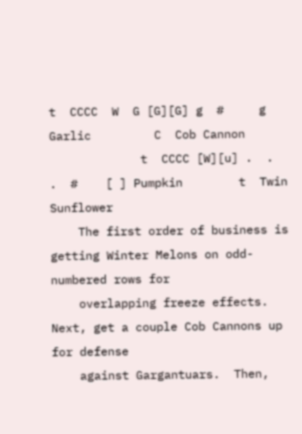t  CCCC  W  G [G][G] g  #     g  Garlic         C  Cob Cannon
             t  CCCC [W][u] .  .  .  #    [ ] Pumpkin        t  Twin Sunflower
    The first order of business is getting Winter Melons on odd-numbered rows for
    overlapping freeze effects.  Next, get a couple Cob Cannons up for defense
    against Gargantuars.  Then,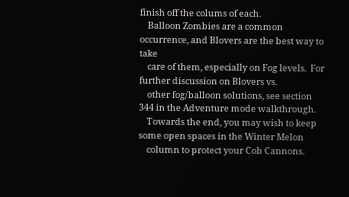finish off the colums of each.
    Balloon Zombies are a common occurrence, and Blovers are the best way to take
    care of them, especially on Fog levels.  For further discussion on Blovers vs.
    other fog/balloon solutions, see section 344 in the Adventure mode walkthrough.
    Towards the end, you may wish to keep some open spaces in the Winter Melon
    column to protect your Cob Cannons.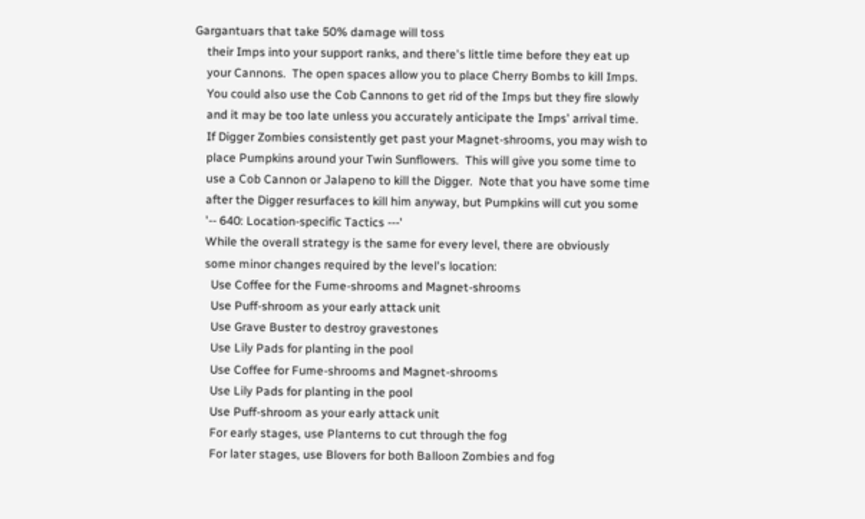Gargantuars that take 50% damage will toss
    their Imps into your support ranks, and there's little time before they eat up
    your Cannons.  The open spaces allow you to place Cherry Bombs to kill Imps.
    You could also use the Cob Cannons to get rid of the Imps but they fire slowly
    and it may be too late unless you accurately anticipate the Imps' arrival time.
    If Digger Zombies consistently get past your Magnet-shrooms, you may wish to
    place Pumpkins around your Twin Sunflowers.  This will give you some time to
    use a Cob Cannon or Jalapeno to kill the Digger.  Note that you have some time
    after the Digger resurfaces to kill him anyway, but Pumpkins will cut you some
    '-- 640: Location-specific Tactics ---'
    While the overall strategy is the same for every level, there are obviously
    some minor changes required by the level's location:
      Use Coffee for the Fume-shrooms and Magnet-shrooms
      Use Puff-shroom as your early attack unit
      Use Grave Buster to destroy gravestones
      Use Lily Pads for planting in the pool
      Use Coffee for Fume-shrooms and Magnet-shrooms
      Use Lily Pads for planting in the pool
      Use Puff-shroom as your early attack unit
      For early stages, use Planterns to cut through the fog
      For later stages, use Blovers for both Balloon Zombies and fog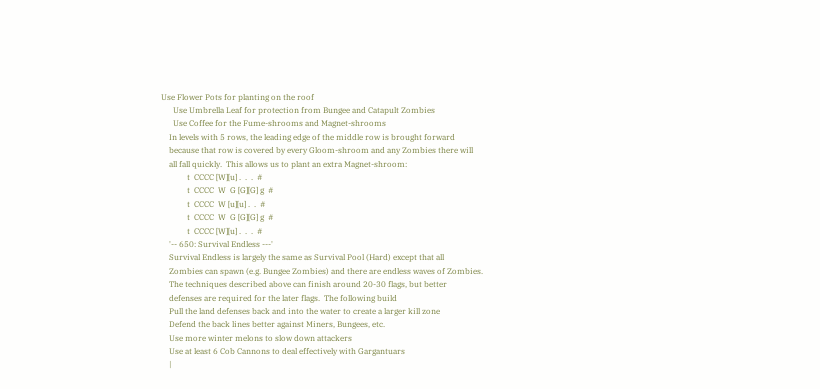Use Flower Pots for planting on the roof
      Use Umbrella Leaf for protection from Bungee and Catapult Zombies
      Use Coffee for the Fume-shrooms and Magnet-shrooms
    In levels with 5 rows, the leading edge of the middle row is brought forward
    because that row is covered by every Gloom-shroom and any Zombies there will
    all fall quickly.  This allows us to plant an extra Magnet-shroom:
             t  CCCC [W][u] .  .  .  #
             t  CCCC  W  G [G][G] g  #
             t  CCCC  W [u][u] .  .  #
             t  CCCC  W  G [G][G] g  #
             t  CCCC [W][u] .  .  .  #
    '-- 650: Survival Endless ---'
    Survival Endless is largely the same as Survival Pool (Hard) except that all
    Zombies can spawn (e.g. Bungee Zombies) and there are endless waves of Zombies.
    The techniques described above can finish around 20-30 flags, but better
    defenses are required for the later flags.  The following build
    Pull the land defenses back and into the water to create a larger kill zone
    Defend the back lines better against Miners, Bungees, etc.
    Use more winter melons to slow down attackers
    Use at least 6 Cob Cannons to deal effectively with Gargantuars
    |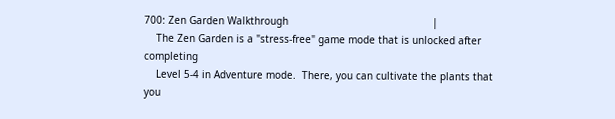700: Zen Garden Walkthrough                                                |
    The Zen Garden is a "stress-free" game mode that is unlocked after completing
    Level 5-4 in Adventure mode.  There, you can cultivate the plants that you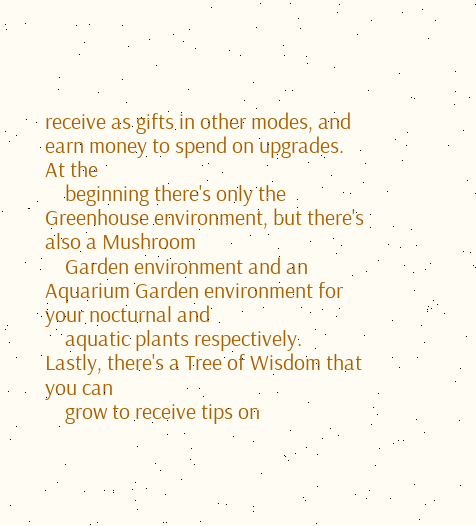receive as gifts in other modes, and earn money to spend on upgrades.  At the
    beginning there's only the Greenhouse environment, but there's also a Mushroom
    Garden environment and an Aquarium Garden environment for your nocturnal and
    aquatic plants respectively.  Lastly, there's a Tree of Wisdom that you can
    grow to receive tips on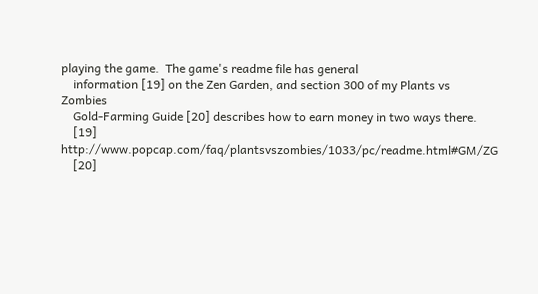playing the game.  The game's readme file has general
    information [19] on the Zen Garden, and section 300 of my Plants vs Zombies
    Gold-Farming Guide [20] describes how to earn money in two ways there.
    [19] http://www.popcap.com/faq/plantsvszombies/1033/pc/readme.html#GM/ZG
    [20]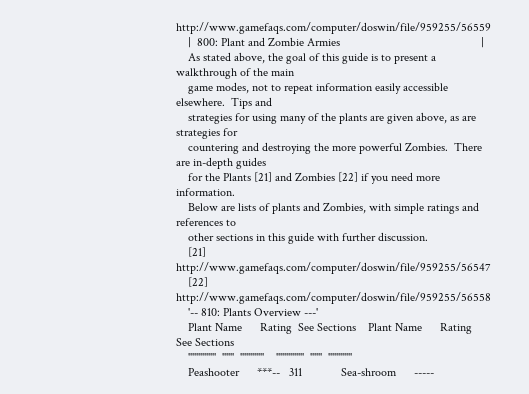http://www.gamefaqs.com/computer/doswin/file/959255/56559
    |  800: Plant and Zombie Armies                                               |
    As stated above, the goal of this guide is to present a walkthrough of the main
    game modes, not to repeat information easily accessible elsewhere.  Tips and
    strategies for using many of the plants are given above, as are strategies for
    countering and destroying the more powerful Zombies.  There are in-depth guides
    for the Plants [21] and Zombies [22] if you need more information.
    Below are lists of plants and Zombies, with simple ratings and references to
    other sections in this guide with further discussion.
    [21] http://www.gamefaqs.com/computer/doswin/file/959255/56547
    [22] http://www.gamefaqs.com/computer/doswin/file/959255/56558
    '-- 810: Plants Overview ---'
    Plant Name      Rating  See Sections    Plant Name      Rating  See Sections
    ''''''''''''''  ''''''  ''''''''''''    ''''''''''''''  ''''''  ''''''''''''
    Peashooter      ***--   311             Sea-shroom      -----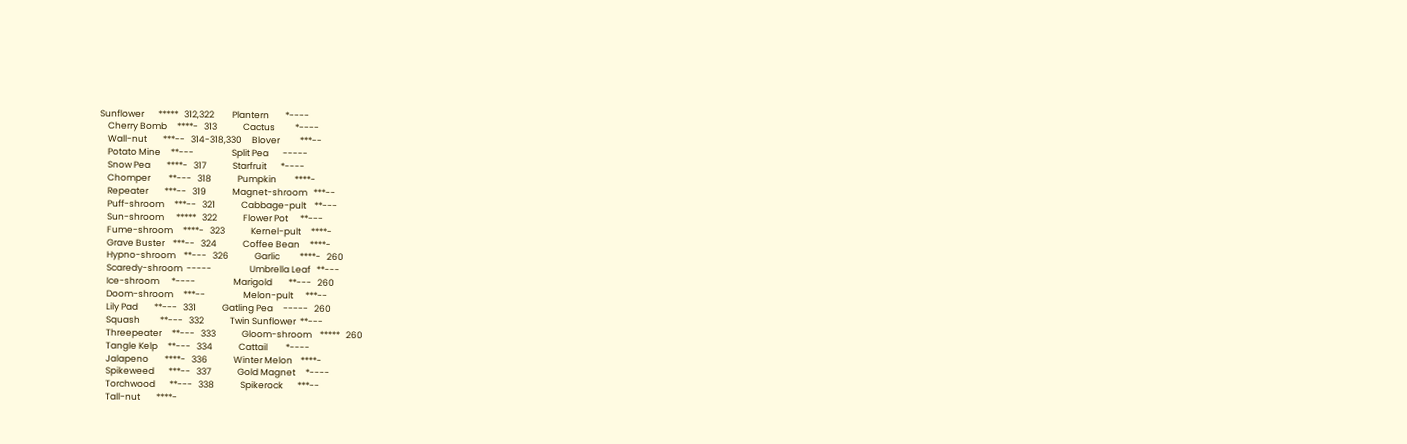Sunflower       *****   312,322         Plantern        *----
    Cherry Bomb     ****-   313             Cactus          *----
    Wall-nut        ***--   314-318,330     Blover          ***--
    Potato Mine     **---                   Split Pea       -----
    Snow Pea        ****-   317             Starfruit       *----
    Chomper         **---   318             Pumpkin         ****-
    Repeater        ***--   319             Magnet-shroom   ***--
    Puff-shroom     ***--   321             Cabbage-pult    **---
    Sun-shroom      *****   322             Flower Pot      **---
    Fume-shroom     ****-   323             Kernel-pult     ****-
    Grave Buster    ***--   324             Coffee Bean     ****-
    Hypno-shroom    **---   326             Garlic          ****-   260
    Scaredy-shroom  -----                   Umbrella Leaf   **---
    Ice-shroom      *----                   Marigold        **---   260
    Doom-shroom     ***--                   Melon-pult      ***--
    Lily Pad        **---   331             Gatling Pea     -----   260
    Squash          **---   332             Twin Sunflower  **---
    Threepeater     **---   333             Gloom-shroom    *****   260
    Tangle Kelp     **---   334             Cattail         *----
    Jalapeno        ****-   336             Winter Melon    ****-
    Spikeweed       ***--   337             Gold Magnet     *----
    Torchwood       **---   338             Spikerock       ***--
    Tall-nut        ****-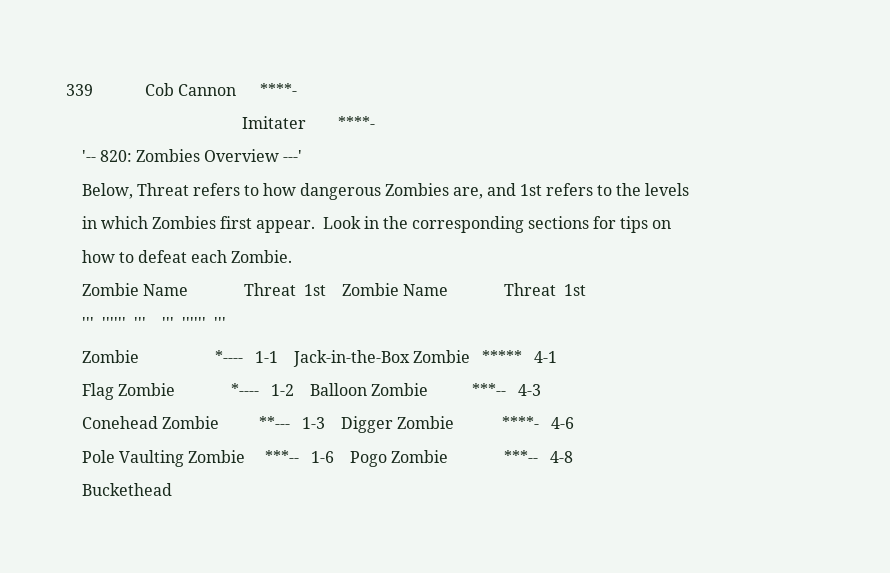339             Cob Cannon      ****-
                                            Imitater        ****-
    '-- 820: Zombies Overview ---'
    Below, Threat refers to how dangerous Zombies are, and 1st refers to the levels
    in which Zombies first appear.  Look in the corresponding sections for tips on
    how to defeat each Zombie.
    Zombie Name              Threat  1st    Zombie Name              Threat  1st
    '''  ''''''  '''    '''  ''''''  '''
    Zombie                   *----   1-1    Jack-in-the-Box Zombie   *****   4-1
    Flag Zombie              *----   1-2    Balloon Zombie           ***--   4-3
    Conehead Zombie          **---   1-3    Digger Zombie            ****-   4-6
    Pole Vaulting Zombie     ***--   1-6    Pogo Zombie              ***--   4-8
    Buckethead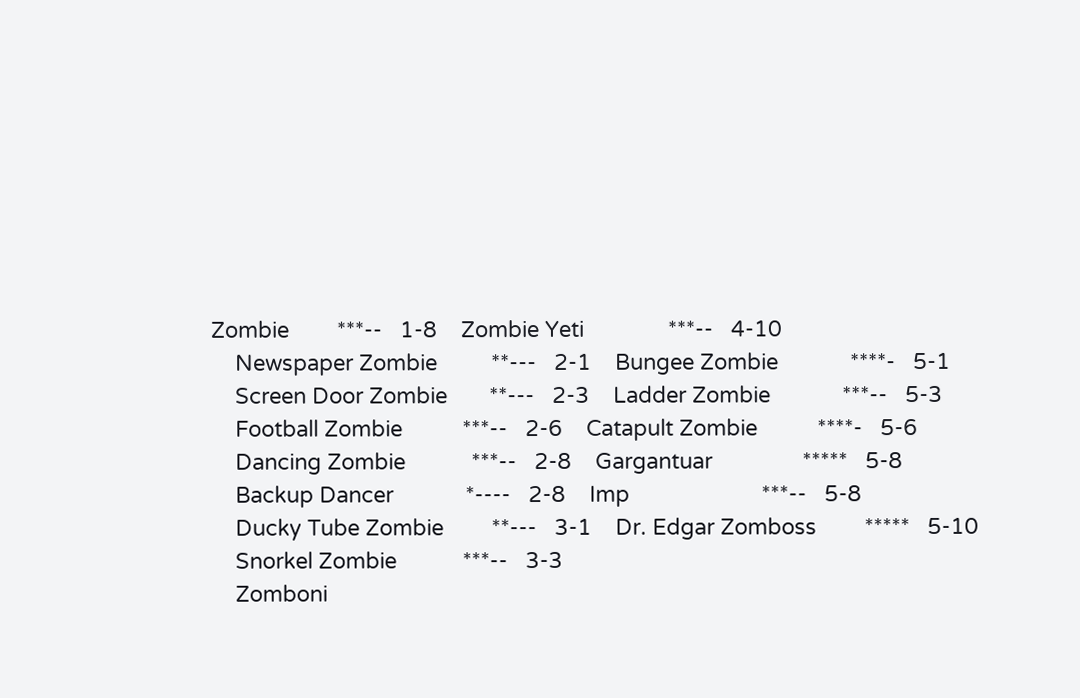Zombie        ***--   1-8    Zombie Yeti              ***--   4-10
    Newspaper Zombie         **---   2-1    Bungee Zombie            ****-   5-1
    Screen Door Zombie       **---   2-3    Ladder Zombie            ***--   5-3
    Football Zombie          ***--   2-6    Catapult Zombie          ****-   5-6
    Dancing Zombie           ***--   2-8    Gargantuar               *****   5-8
    Backup Dancer            *----   2-8    Imp                      ***--   5-8
    Ducky Tube Zombie        **---   3-1    Dr. Edgar Zomboss        *****   5-10
    Snorkel Zombie           ***--   3-3
    Zomboni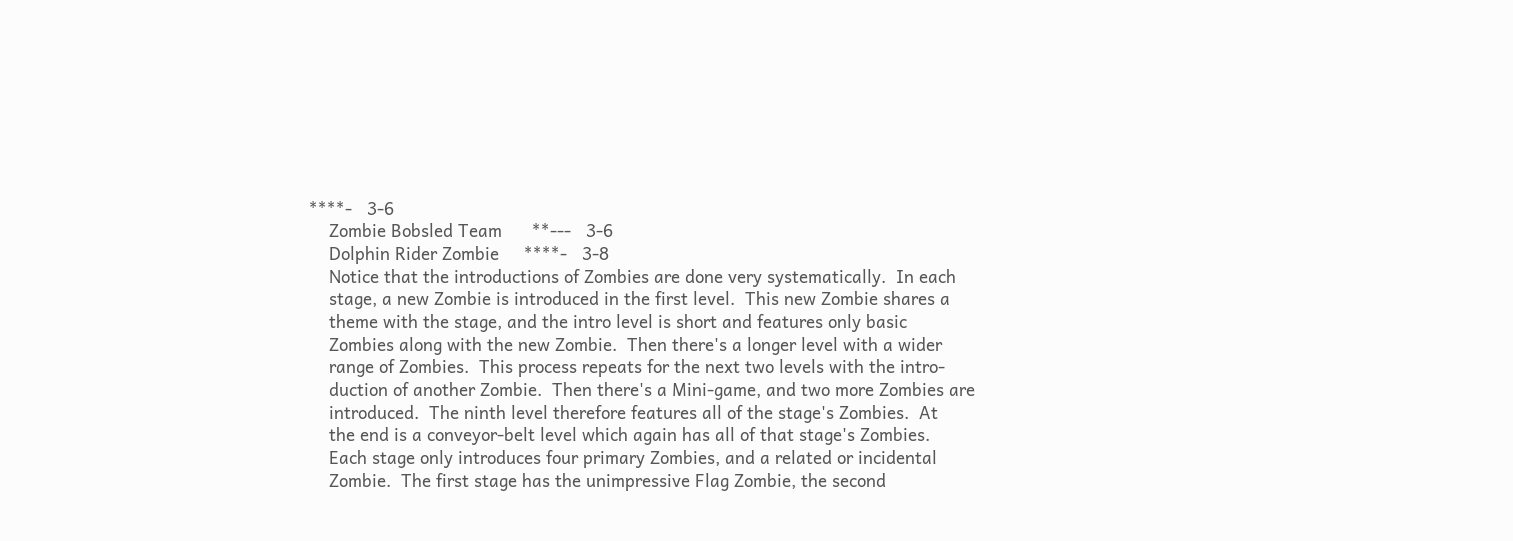****-   3-6
    Zombie Bobsled Team      **---   3-6
    Dolphin Rider Zombie     ****-   3-8
    Notice that the introductions of Zombies are done very systematically.  In each
    stage, a new Zombie is introduced in the first level.  This new Zombie shares a
    theme with the stage, and the intro level is short and features only basic
    Zombies along with the new Zombie.  Then there's a longer level with a wider
    range of Zombies.  This process repeats for the next two levels with the intro-
    duction of another Zombie.  Then there's a Mini-game, and two more Zombies are
    introduced.  The ninth level therefore features all of the stage's Zombies.  At
    the end is a conveyor-belt level which again has all of that stage's Zombies.
    Each stage only introduces four primary Zombies, and a related or incidental
    Zombie.  The first stage has the unimpressive Flag Zombie, the second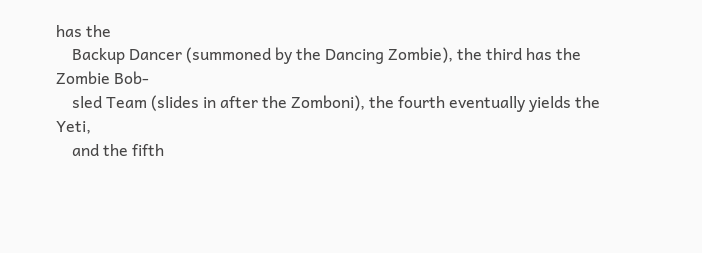has the
    Backup Dancer (summoned by the Dancing Zombie), the third has the Zombie Bob-
    sled Team (slides in after the Zomboni), the fourth eventually yields the Yeti,
    and the fifth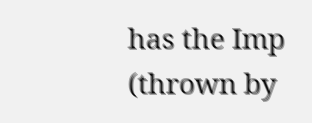has the Imp (thrown by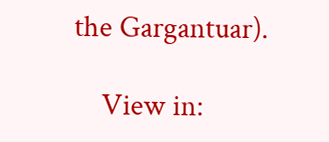the Gargantuar).

    View in: